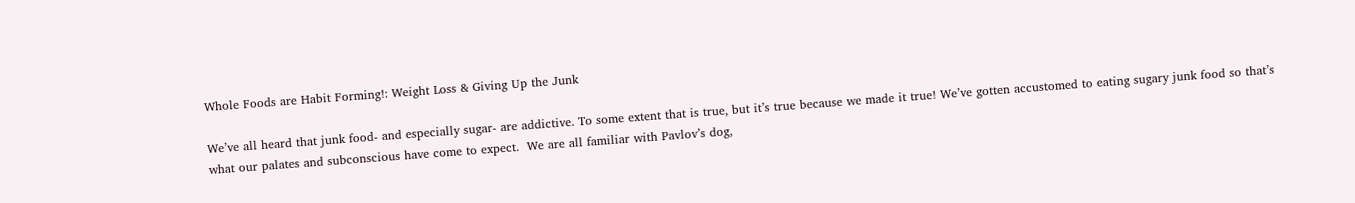Whole Foods are Habit Forming!: Weight Loss & Giving Up the Junk

We’ve all heard that junk food- and especially sugar- are addictive. To some extent that is true, but it’s true because we made it true! We’ve gotten accustomed to eating sugary junk food so that’s what our palates and subconscious have come to expect.  We are all familiar with Pavlov’s dog,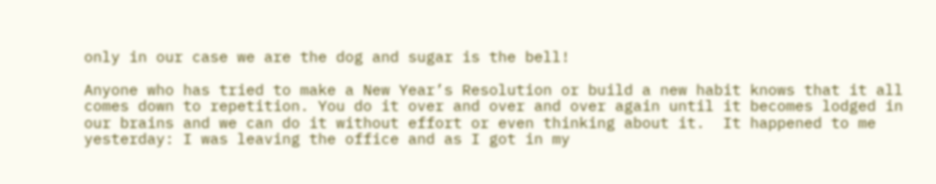only in our case we are the dog and sugar is the bell!

Anyone who has tried to make a New Year’s Resolution or build a new habit knows that it all comes down to repetition. You do it over and over and over again until it becomes lodged in our brains and we can do it without effort or even thinking about it.  It happened to me yesterday: I was leaving the office and as I got in my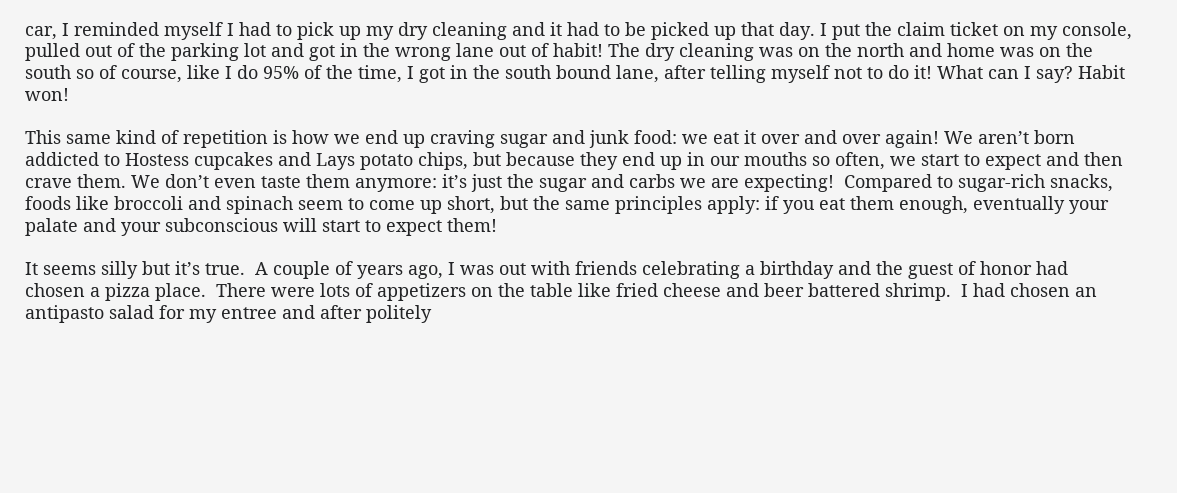car, I reminded myself I had to pick up my dry cleaning and it had to be picked up that day. I put the claim ticket on my console, pulled out of the parking lot and got in the wrong lane out of habit! The dry cleaning was on the north and home was on the south so of course, like I do 95% of the time, I got in the south bound lane, after telling myself not to do it! What can I say? Habit won!

This same kind of repetition is how we end up craving sugar and junk food: we eat it over and over again! We aren’t born addicted to Hostess cupcakes and Lays potato chips, but because they end up in our mouths so often, we start to expect and then crave them. We don’t even taste them anymore: it’s just the sugar and carbs we are expecting!  Compared to sugar-rich snacks, foods like broccoli and spinach seem to come up short, but the same principles apply: if you eat them enough, eventually your palate and your subconscious will start to expect them!

It seems silly but it’s true.  A couple of years ago, I was out with friends celebrating a birthday and the guest of honor had chosen a pizza place.  There were lots of appetizers on the table like fried cheese and beer battered shrimp.  I had chosen an antipasto salad for my entree and after politely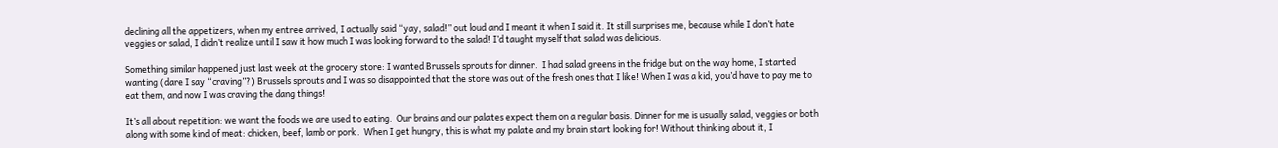declining all the appetizers, when my entree arrived, I actually said “yay, salad!” out loud and I meant it when I said it. It still surprises me, because while I don’t hate veggies or salad, I didn’t realize until I saw it how much I was looking forward to the salad! I’d taught myself that salad was delicious.

Something similar happened just last week at the grocery store: I wanted Brussels sprouts for dinner.  I had salad greens in the fridge but on the way home, I started wanting (dare I say “craving”?) Brussels sprouts and I was so disappointed that the store was out of the fresh ones that I like! When I was a kid, you’d have to pay me to eat them, and now I was craving the dang things!

It’s all about repetition: we want the foods we are used to eating.  Our brains and our palates expect them on a regular basis. Dinner for me is usually salad, veggies or both along with some kind of meat: chicken, beef, lamb or pork.  When I get hungry, this is what my palate and my brain start looking for! Without thinking about it, I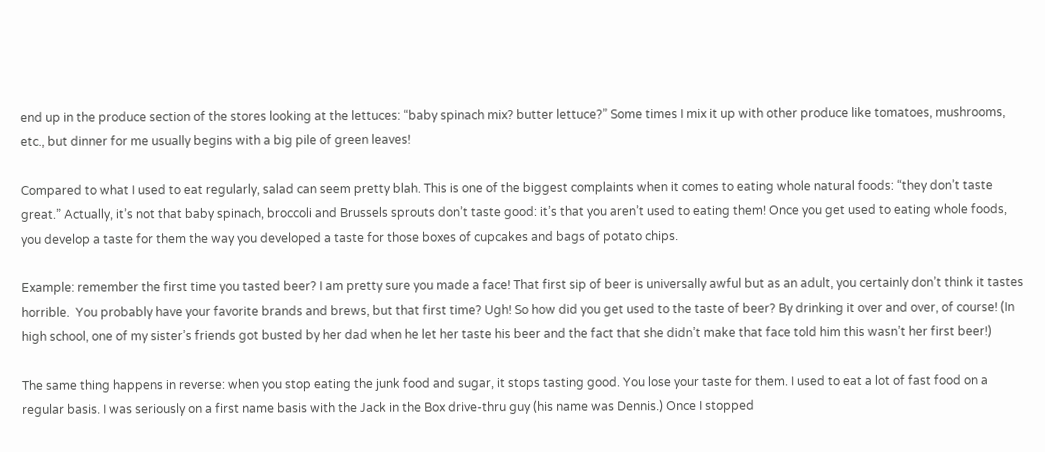end up in the produce section of the stores looking at the lettuces: “baby spinach mix? butter lettuce?” Some times I mix it up with other produce like tomatoes, mushrooms, etc., but dinner for me usually begins with a big pile of green leaves!

Compared to what I used to eat regularly, salad can seem pretty blah. This is one of the biggest complaints when it comes to eating whole natural foods: “they don’t taste great.” Actually, it’s not that baby spinach, broccoli and Brussels sprouts don’t taste good: it’s that you aren’t used to eating them! Once you get used to eating whole foods, you develop a taste for them the way you developed a taste for those boxes of cupcakes and bags of potato chips.

Example: remember the first time you tasted beer? I am pretty sure you made a face! That first sip of beer is universally awful but as an adult, you certainly don’t think it tastes horrible.  You probably have your favorite brands and brews, but that first time? Ugh! So how did you get used to the taste of beer? By drinking it over and over, of course! (In high school, one of my sister’s friends got busted by her dad when he let her taste his beer and the fact that she didn’t make that face told him this wasn’t her first beer!)

The same thing happens in reverse: when you stop eating the junk food and sugar, it stops tasting good. You lose your taste for them. I used to eat a lot of fast food on a regular basis. I was seriously on a first name basis with the Jack in the Box drive-thru guy (his name was Dennis.) Once I stopped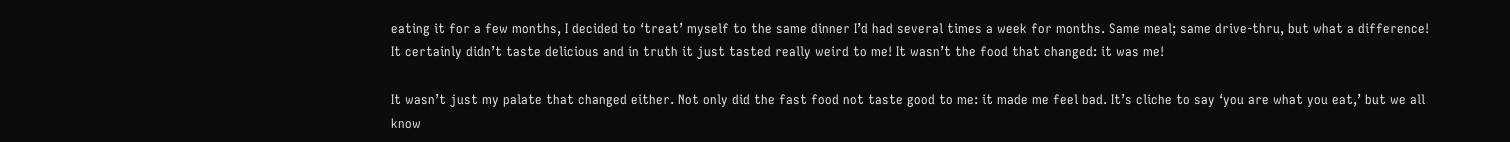eating it for a few months, I decided to ‘treat’ myself to the same dinner I’d had several times a week for months. Same meal; same drive-thru, but what a difference! It certainly didn’t taste delicious and in truth it just tasted really weird to me! It wasn’t the food that changed: it was me!

It wasn’t just my palate that changed either. Not only did the fast food not taste good to me: it made me feel bad. It’s cliche to say ‘you are what you eat,’ but we all know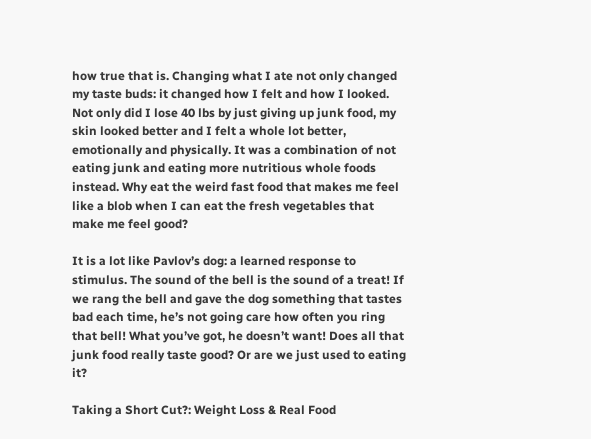how true that is. Changing what I ate not only changed my taste buds: it changed how I felt and how I looked. Not only did I lose 40 lbs by just giving up junk food, my skin looked better and I felt a whole lot better, emotionally and physically. It was a combination of not eating junk and eating more nutritious whole foods instead. Why eat the weird fast food that makes me feel like a blob when I can eat the fresh vegetables that make me feel good?

It is a lot like Pavlov’s dog: a learned response to stimulus. The sound of the bell is the sound of a treat! If we rang the bell and gave the dog something that tastes bad each time, he’s not going care how often you ring that bell! What you’ve got, he doesn’t want! Does all that junk food really taste good? Or are we just used to eating it?

Taking a Short Cut?: Weight Loss & Real Food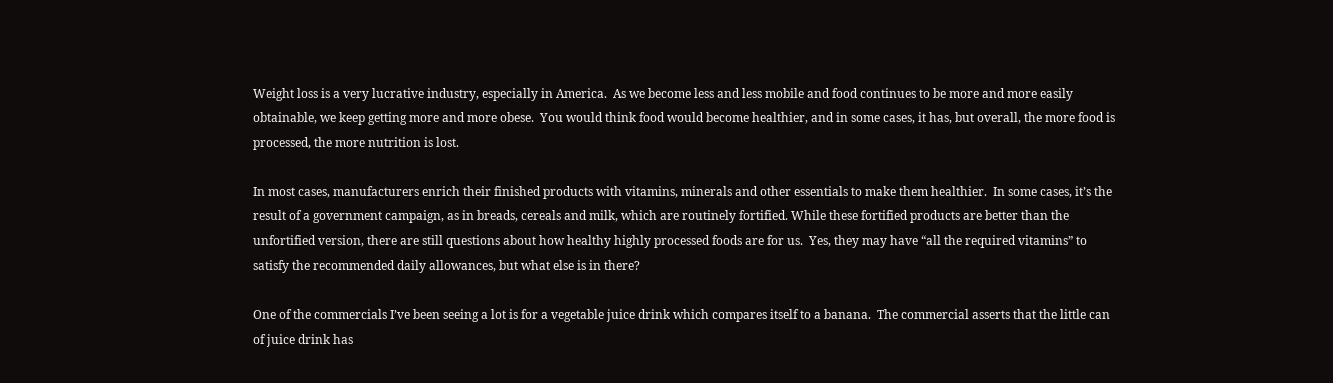Weight loss is a very lucrative industry, especially in America.  As we become less and less mobile and food continues to be more and more easily obtainable, we keep getting more and more obese.  You would think food would become healthier, and in some cases, it has, but overall, the more food is processed, the more nutrition is lost.

In most cases, manufacturers enrich their finished products with vitamins, minerals and other essentials to make them healthier.  In some cases, it’s the result of a government campaign, as in breads, cereals and milk, which are routinely fortified. While these fortified products are better than the unfortified version, there are still questions about how healthy highly processed foods are for us.  Yes, they may have “all the required vitamins” to satisfy the recommended daily allowances, but what else is in there?

One of the commercials I’ve been seeing a lot is for a vegetable juice drink which compares itself to a banana.  The commercial asserts that the little can of juice drink has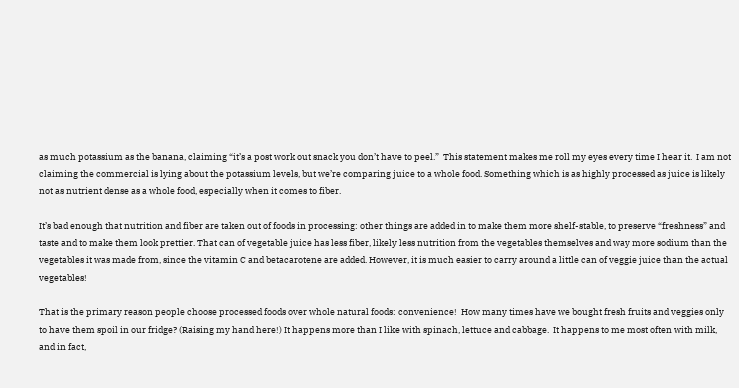as much potassium as the banana, claiming “it’s a post work out snack you don’t have to peel.”  This statement makes me roll my eyes every time I hear it.  I am not claiming the commercial is lying about the potassium levels, but we’re comparing juice to a whole food. Something which is as highly processed as juice is likely not as nutrient dense as a whole food, especially when it comes to fiber.

It’s bad enough that nutrition and fiber are taken out of foods in processing: other things are added in to make them more shelf-stable, to preserve “freshness” and taste and to make them look prettier. That can of vegetable juice has less fiber, likely less nutrition from the vegetables themselves and way more sodium than the vegetables it was made from, since the vitamin C and betacarotene are added. However, it is much easier to carry around a little can of veggie juice than the actual vegetables!

That is the primary reason people choose processed foods over whole natural foods: convenience!  How many times have we bought fresh fruits and veggies only to have them spoil in our fridge? (Raising my hand here!) It happens more than I like with spinach, lettuce and cabbage.  It happens to me most often with milk, and in fact,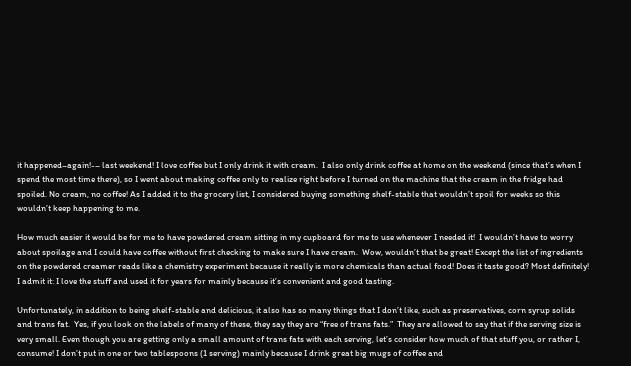it happened–again!-– last weekend! I love coffee but I only drink it with cream.  I also only drink coffee at home on the weekend (since that’s when I spend the most time there), so I went about making coffee only to realize right before I turned on the machine that the cream in the fridge had spoiled. No cream, no coffee! As I added it to the grocery list, I considered buying something shelf-stable that wouldn’t spoil for weeks so this wouldn’t keep happening to me.

How much easier it would be for me to have powdered cream sitting in my cupboard for me to use whenever I needed it!  I wouldn’t have to worry about spoilage and I could have coffee without first checking to make sure I have cream.  Wow, wouldn’t that be great! Except the list of ingredients on the powdered creamer reads like a chemistry experiment because it really is more chemicals than actual food! Does it taste good? Most definitely! I admit it: I love the stuff and used it for years for mainly because it’s convenient and good tasting.

Unfortunately, in addition to being shelf-stable and delicious, it also has so many things that I don’t like, such as preservatives, corn syrup solids and trans fat.  Yes, if you look on the labels of many of these, they say they are “free of trans fats.”  They are allowed to say that if the serving size is very small. Even though you are getting only a small amount of trans fats with each serving, let’s consider how much of that stuff you, or rather I, consume! I don’t put in one or two tablespoons (1 serving) mainly because I drink great big mugs of coffee and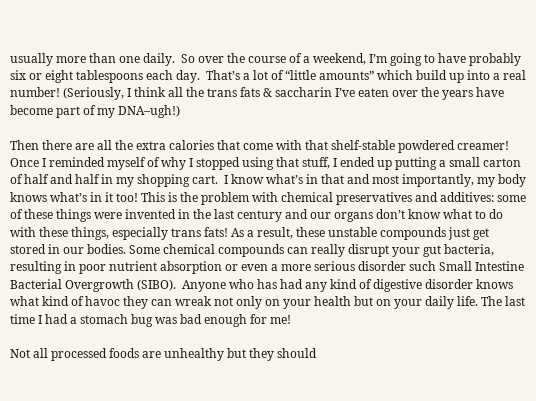usually more than one daily.  So over the course of a weekend, I’m going to have probably six or eight tablespoons each day.  That’s a lot of “little amounts” which build up into a real number! (Seriously, I think all the trans fats & saccharin I’ve eaten over the years have become part of my DNA–ugh!)

Then there are all the extra calories that come with that shelf-stable powdered creamer! Once I reminded myself of why I stopped using that stuff, I ended up putting a small carton of half and half in my shopping cart.  I know what’s in that and most importantly, my body knows what’s in it too! This is the problem with chemical preservatives and additives: some of these things were invented in the last century and our organs don’t know what to do with these things, especially trans fats! As a result, these unstable compounds just get stored in our bodies. Some chemical compounds can really disrupt your gut bacteria, resulting in poor nutrient absorption or even a more serious disorder such Small Intestine Bacterial Overgrowth (SIBO).  Anyone who has had any kind of digestive disorder knows what kind of havoc they can wreak not only on your health but on your daily life. The last time I had a stomach bug was bad enough for me!

Not all processed foods are unhealthy but they should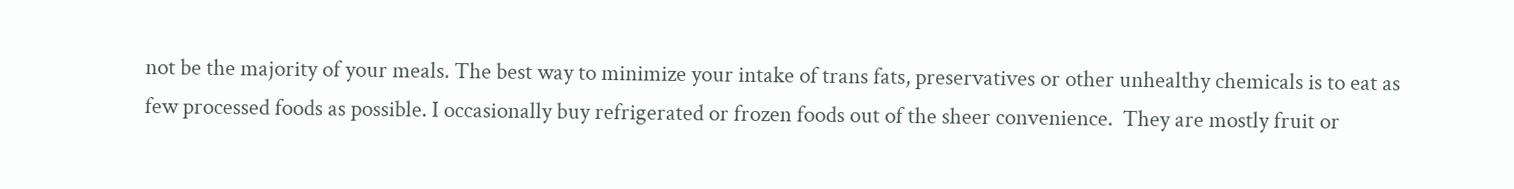not be the majority of your meals. The best way to minimize your intake of trans fats, preservatives or other unhealthy chemicals is to eat as few processed foods as possible. I occasionally buy refrigerated or frozen foods out of the sheer convenience.  They are mostly fruit or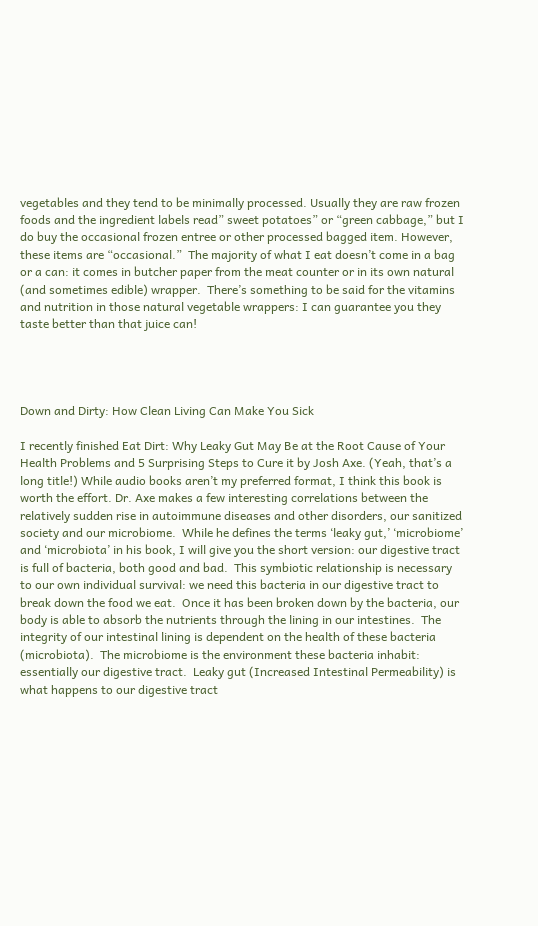vegetables and they tend to be minimally processed. Usually they are raw frozen foods and the ingredient labels read” sweet potatoes” or “green cabbage,” but I do buy the occasional frozen entree or other processed bagged item. However, these items are “occasional.”  The majority of what I eat doesn’t come in a bag or a can: it comes in butcher paper from the meat counter or in its own natural (and sometimes edible) wrapper.  There’s something to be said for the vitamins and nutrition in those natural vegetable wrappers: I can guarantee you they taste better than that juice can!




Down and Dirty: How Clean Living Can Make You Sick

I recently finished Eat Dirt: Why Leaky Gut May Be at the Root Cause of Your Health Problems and 5 Surprising Steps to Cure it by Josh Axe. (Yeah, that’s a long title!) While audio books aren’t my preferred format, I think this book is worth the effort. Dr. Axe makes a few interesting correlations between the relatively sudden rise in autoimmune diseases and other disorders, our sanitized society and our microbiome.  While he defines the terms ‘leaky gut,’ ‘microbiome’ and ‘microbiota’ in his book, I will give you the short version: our digestive tract is full of bacteria, both good and bad.  This symbiotic relationship is necessary to our own individual survival: we need this bacteria in our digestive tract to break down the food we eat.  Once it has been broken down by the bacteria, our body is able to absorb the nutrients through the lining in our intestines.  The integrity of our intestinal lining is dependent on the health of these bacteria (microbiota).  The microbiome is the environment these bacteria inhabit: essentially our digestive tract.  Leaky gut (Increased Intestinal Permeability) is what happens to our digestive tract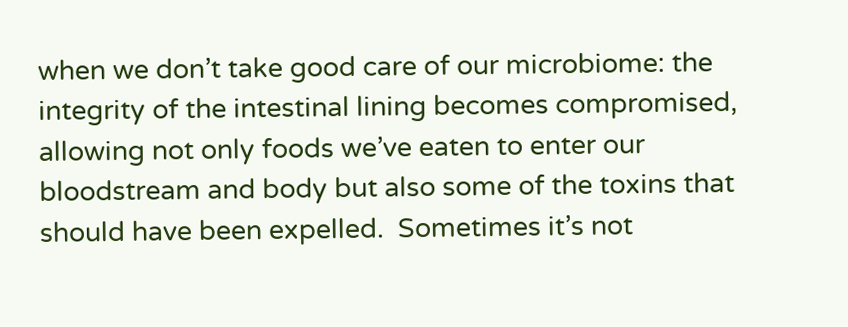when we don’t take good care of our microbiome: the integrity of the intestinal lining becomes compromised, allowing not only foods we’ve eaten to enter our bloodstream and body but also some of the toxins that should have been expelled.  Sometimes it’s not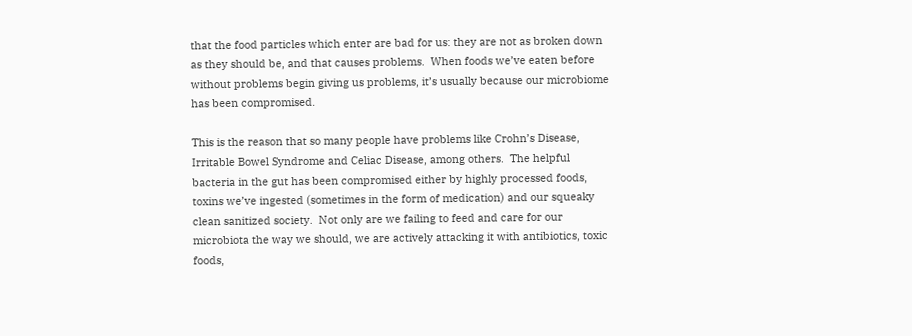that the food particles which enter are bad for us: they are not as broken down as they should be, and that causes problems.  When foods we’ve eaten before without problems begin giving us problems, it’s usually because our microbiome has been compromised.

This is the reason that so many people have problems like Crohn’s Disease, Irritable Bowel Syndrome and Celiac Disease, among others.  The helpful bacteria in the gut has been compromised either by highly processed foods, toxins we’ve ingested (sometimes in the form of medication) and our squeaky clean sanitized society.  Not only are we failing to feed and care for our microbiota the way we should, we are actively attacking it with antibiotics, toxic foods,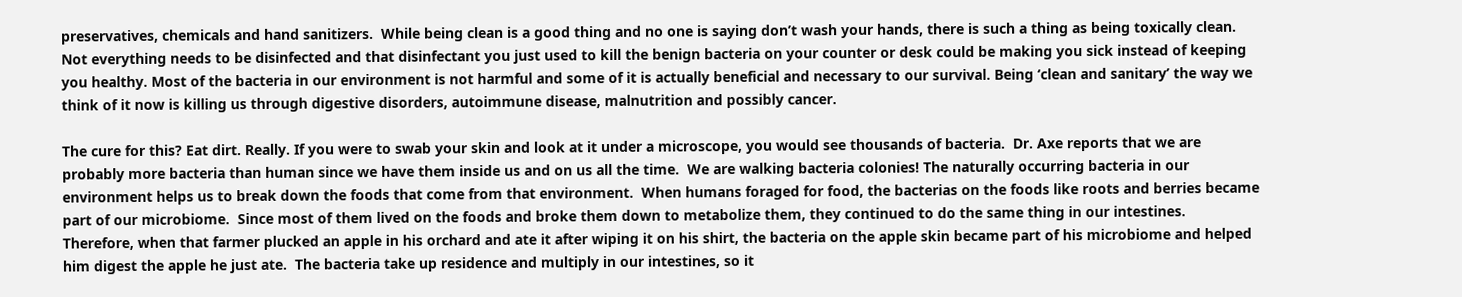preservatives, chemicals and hand sanitizers.  While being clean is a good thing and no one is saying don’t wash your hands, there is such a thing as being toxically clean. Not everything needs to be disinfected and that disinfectant you just used to kill the benign bacteria on your counter or desk could be making you sick instead of keeping you healthy. Most of the bacteria in our environment is not harmful and some of it is actually beneficial and necessary to our survival. Being ‘clean and sanitary’ the way we think of it now is killing us through digestive disorders, autoimmune disease, malnutrition and possibly cancer.

The cure for this? Eat dirt. Really. If you were to swab your skin and look at it under a microscope, you would see thousands of bacteria.  Dr. Axe reports that we are probably more bacteria than human since we have them inside us and on us all the time.  We are walking bacteria colonies! The naturally occurring bacteria in our environment helps us to break down the foods that come from that environment.  When humans foraged for food, the bacterias on the foods like roots and berries became part of our microbiome.  Since most of them lived on the foods and broke them down to metabolize them, they continued to do the same thing in our intestines.  Therefore, when that farmer plucked an apple in his orchard and ate it after wiping it on his shirt, the bacteria on the apple skin became part of his microbiome and helped him digest the apple he just ate.  The bacteria take up residence and multiply in our intestines, so it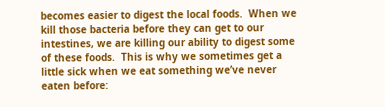becomes easier to digest the local foods.  When we kill those bacteria before they can get to our intestines, we are killing our ability to digest some of these foods.  This is why we sometimes get a little sick when we eat something we’ve never eaten before: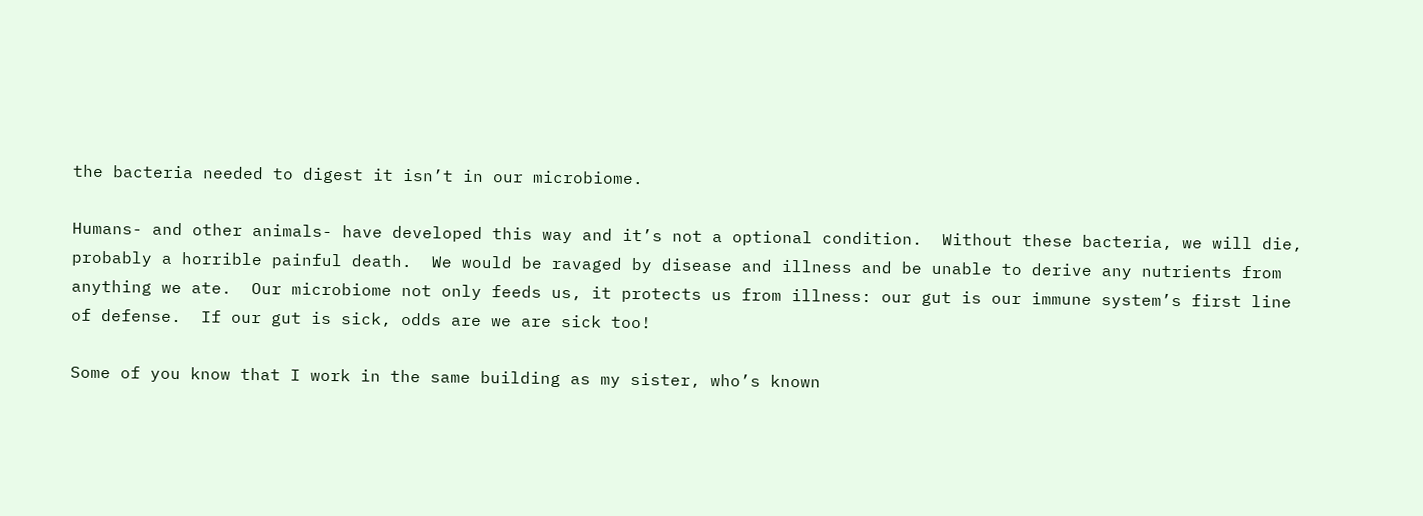the bacteria needed to digest it isn’t in our microbiome.

Humans- and other animals- have developed this way and it’s not a optional condition.  Without these bacteria, we will die, probably a horrible painful death.  We would be ravaged by disease and illness and be unable to derive any nutrients from anything we ate.  Our microbiome not only feeds us, it protects us from illness: our gut is our immune system’s first line of defense.  If our gut is sick, odds are we are sick too!

Some of you know that I work in the same building as my sister, who’s known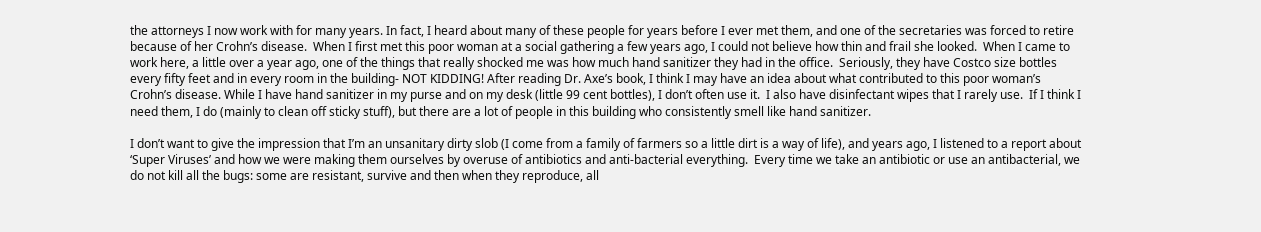the attorneys I now work with for many years. In fact, I heard about many of these people for years before I ever met them, and one of the secretaries was forced to retire because of her Crohn’s disease.  When I first met this poor woman at a social gathering a few years ago, I could not believe how thin and frail she looked.  When I came to work here, a little over a year ago, one of the things that really shocked me was how much hand sanitizer they had in the office.  Seriously, they have Costco size bottles every fifty feet and in every room in the building- NOT KIDDING! After reading Dr. Axe’s book, I think I may have an idea about what contributed to this poor woman’s Crohn’s disease. While I have hand sanitizer in my purse and on my desk (little 99 cent bottles), I don’t often use it.  I also have disinfectant wipes that I rarely use.  If I think I need them, I do (mainly to clean off sticky stuff), but there are a lot of people in this building who consistently smell like hand sanitizer.

I don’t want to give the impression that I’m an unsanitary dirty slob (I come from a family of farmers so a little dirt is a way of life), and years ago, I listened to a report about ‘Super Viruses’ and how we were making them ourselves by overuse of antibiotics and anti-bacterial everything.  Every time we take an antibiotic or use an antibacterial, we do not kill all the bugs: some are resistant, survive and then when they reproduce, all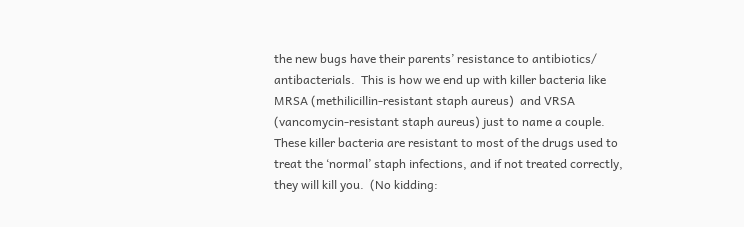the new bugs have their parents’ resistance to antibiotics/ antibacterials.  This is how we end up with killer bacteria like MRSA (methilicillin-resistant staph aureus)  and VRSA (vancomycin-resistant staph aureus) just to name a couple.  These killer bacteria are resistant to most of the drugs used to treat the ‘normal’ staph infections, and if not treated correctly, they will kill you.  (No kidding: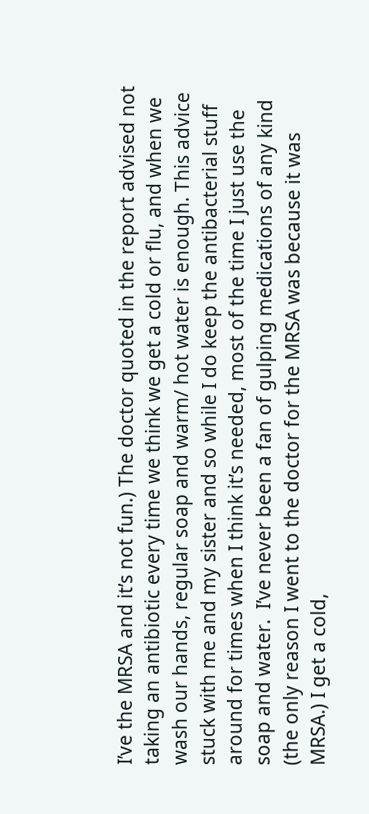I’ve the MRSA and it’s not fun.) The doctor quoted in the report advised not taking an antibiotic every time we think we get a cold or flu, and when we wash our hands, regular soap and warm/ hot water is enough. This advice stuck with me and my sister and so while I do keep the antibacterial stuff around for times when I think it’s needed, most of the time I just use the soap and water.  I’ve never been a fan of gulping medications of any kind (the only reason I went to the doctor for the MRSA was because it was MRSA.) I get a cold,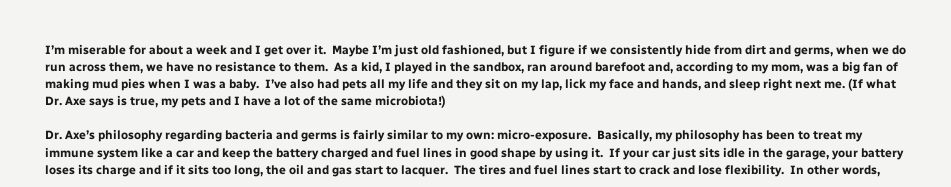I’m miserable for about a week and I get over it.  Maybe I’m just old fashioned, but I figure if we consistently hide from dirt and germs, when we do run across them, we have no resistance to them.  As a kid, I played in the sandbox, ran around barefoot and, according to my mom, was a big fan of making mud pies when I was a baby.  I’ve also had pets all my life and they sit on my lap, lick my face and hands, and sleep right next me. (If what Dr. Axe says is true, my pets and I have a lot of the same microbiota!)

Dr. Axe’s philosophy regarding bacteria and germs is fairly similar to my own: micro-exposure.  Basically, my philosophy has been to treat my immune system like a car and keep the battery charged and fuel lines in good shape by using it.  If your car just sits idle in the garage, your battery loses its charge and if it sits too long, the oil and gas start to lacquer.  The tires and fuel lines start to crack and lose flexibility.  In other words,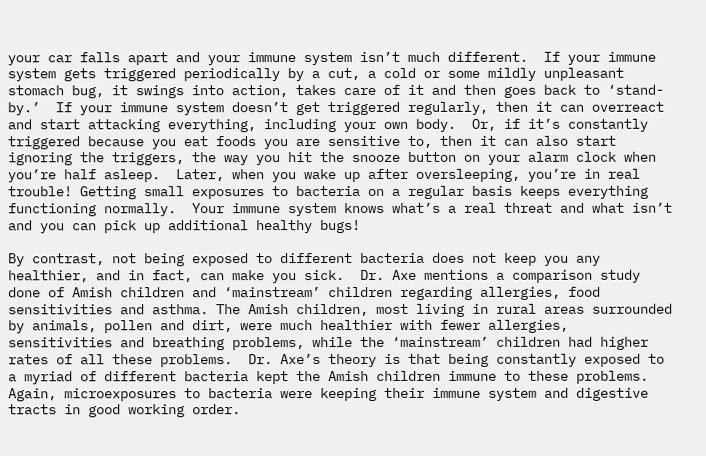your car falls apart and your immune system isn’t much different.  If your immune system gets triggered periodically by a cut, a cold or some mildly unpleasant stomach bug, it swings into action, takes care of it and then goes back to ‘stand-by.’  If your immune system doesn’t get triggered regularly, then it can overreact and start attacking everything, including your own body.  Or, if it’s constantly triggered because you eat foods you are sensitive to, then it can also start ignoring the triggers, the way you hit the snooze button on your alarm clock when you’re half asleep.  Later, when you wake up after oversleeping, you’re in real trouble! Getting small exposures to bacteria on a regular basis keeps everything functioning normally.  Your immune system knows what’s a real threat and what isn’t and you can pick up additional healthy bugs!

By contrast, not being exposed to different bacteria does not keep you any healthier, and in fact, can make you sick.  Dr. Axe mentions a comparison study done of Amish children and ‘mainstream’ children regarding allergies, food sensitivities and asthma. The Amish children, most living in rural areas surrounded by animals, pollen and dirt, were much healthier with fewer allergies, sensitivities and breathing problems, while the ‘mainstream’ children had higher rates of all these problems.  Dr. Axe’s theory is that being constantly exposed to a myriad of different bacteria kept the Amish children immune to these problems. Again, microexposures to bacteria were keeping their immune system and digestive tracts in good working order.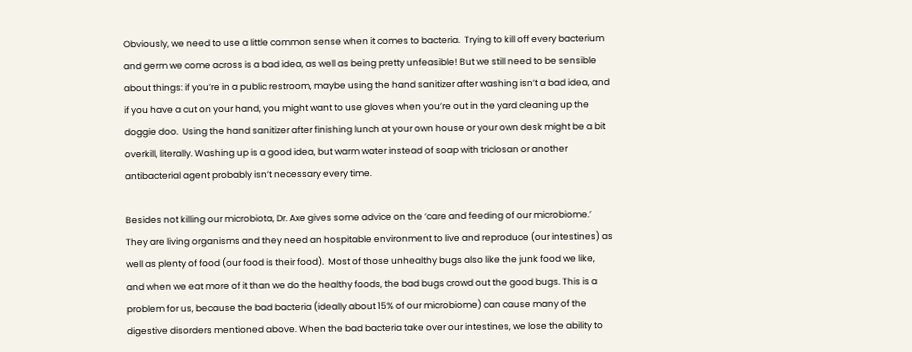Obviously, we need to use a little common sense when it comes to bacteria.  Trying to kill off every bacterium and germ we come across is a bad idea, as well as being pretty unfeasible! But we still need to be sensible about things: if you’re in a public restroom, maybe using the hand sanitizer after washing isn’t a bad idea, and if you have a cut on your hand, you might want to use gloves when you’re out in the yard cleaning up the doggie doo.  Using the hand sanitizer after finishing lunch at your own house or your own desk might be a bit overkill, literally. Washing up is a good idea, but warm water instead of soap with triclosan or another antibacterial agent probably isn’t necessary every time.

Besides not killing our microbiota, Dr. Axe gives some advice on the ‘care and feeding of our microbiome.’  They are living organisms and they need an hospitable environment to live and reproduce (our intestines) as well as plenty of food (our food is their food).  Most of those unhealthy bugs also like the junk food we like, and when we eat more of it than we do the healthy foods, the bad bugs crowd out the good bugs. This is a problem for us, because the bad bacteria (ideally about 15% of our microbiome) can cause many of the digestive disorders mentioned above. When the bad bacteria take over our intestines, we lose the ability to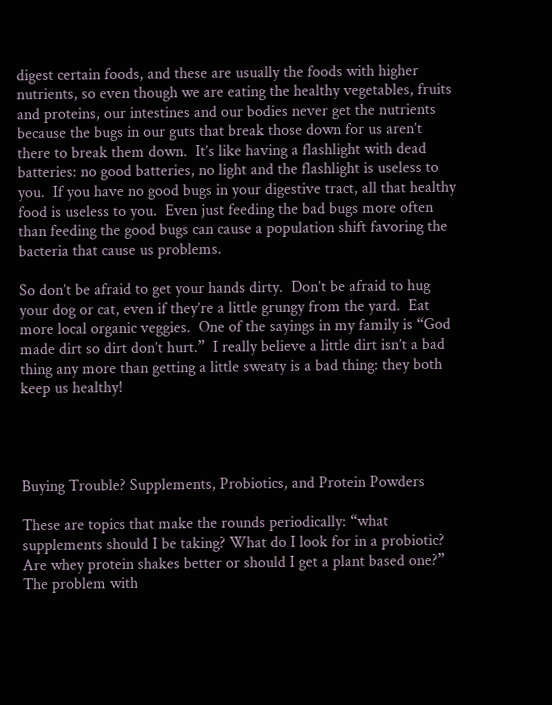digest certain foods, and these are usually the foods with higher nutrients, so even though we are eating the healthy vegetables, fruits and proteins, our intestines and our bodies never get the nutrients because the bugs in our guts that break those down for us aren’t there to break them down.  It’s like having a flashlight with dead batteries: no good batteries, no light and the flashlight is useless to you.  If you have no good bugs in your digestive tract, all that healthy food is useless to you.  Even just feeding the bad bugs more often than feeding the good bugs can cause a population shift favoring the bacteria that cause us problems.

So don’t be afraid to get your hands dirty.  Don’t be afraid to hug your dog or cat, even if they’re a little grungy from the yard.  Eat more local organic veggies.  One of the sayings in my family is “God made dirt so dirt don’t hurt.”  I really believe a little dirt isn’t a bad thing any more than getting a little sweaty is a bad thing: they both keep us healthy!




Buying Trouble? Supplements, Probiotics, and Protein Powders

These are topics that make the rounds periodically: “what supplements should I be taking? What do I look for in a probiotic? Are whey protein shakes better or should I get a plant based one?” The problem with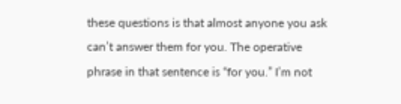these questions is that almost anyone you ask can’t answer them for you. The operative phrase in that sentence is “for you.” I’m not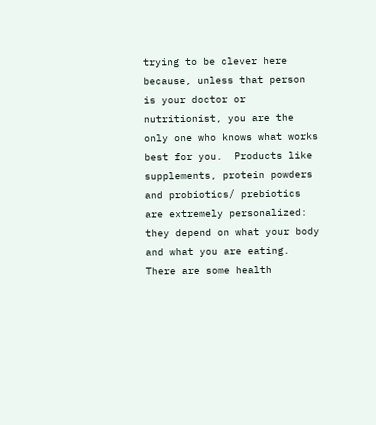trying to be clever here because, unless that person is your doctor or nutritionist, you are the only one who knows what works best for you.  Products like supplements, protein powders and probiotics/ prebiotics are extremely personalized: they depend on what your body and what you are eating.  There are some health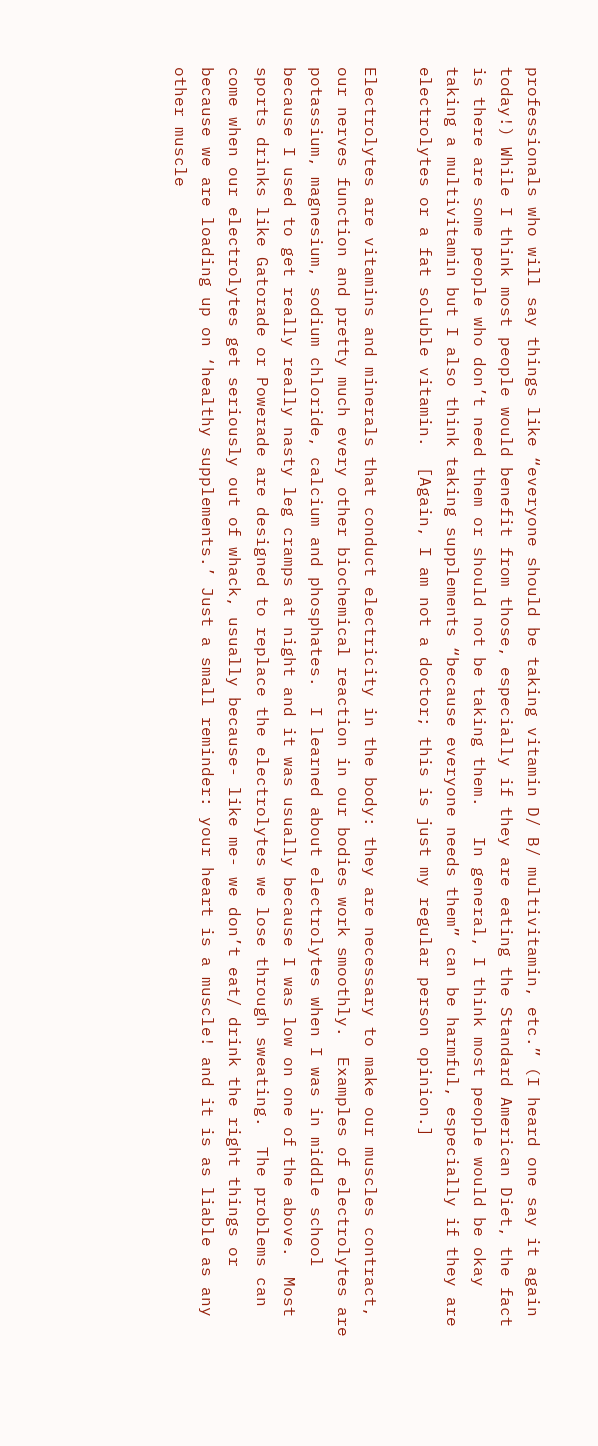professionals who will say things like “everyone should be taking vitamin D/ B/ multivitamin, etc.” (I heard one say it again today!) While I think most people would benefit from those, especially if they are eating the Standard American Diet, the fact is there are some people who don’t need them or should not be taking them.   In general, I think most people would be okay taking a multivitamin but I also think taking supplements “because everyone needs them” can be harmful, especially if they are electrolytes or a fat soluble vitamin.  [Again, I am not a doctor; this is just my regular person opinion.]

Electrolytes are vitamins and minerals that conduct electricity in the body: they are necessary to make our muscles contract, our nerves function and pretty much every other biochemical reaction in our bodies work smoothly.  Examples of electrolytes are potassium, magnesium, sodium chloride, calcium and phosphates.  I learned about electrolytes when I was in middle school because I used to get really really nasty leg cramps at night and it was usually because I was low on one of the above.  Most sports drinks like Gatorade or Powerade are designed to replace the electrolytes we lose through sweating.  The problems can come when our electrolytes get seriously out of whack, usually because- like me- we don’t eat/ drink the right things or because we are loading up on ‘healthy supplements.’ Just a small reminder: your heart is a muscle! and it is as liable as any other muscle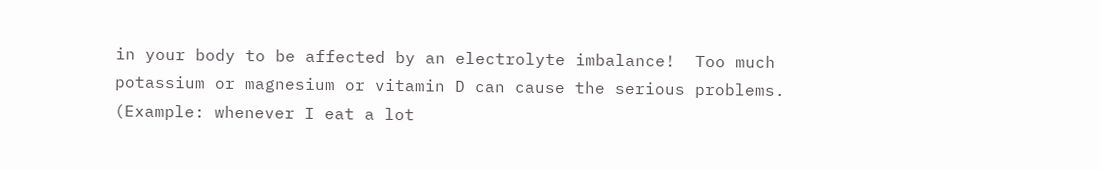in your body to be affected by an electrolyte imbalance!  Too much potassium or magnesium or vitamin D can cause the serious problems.  (Example: whenever I eat a lot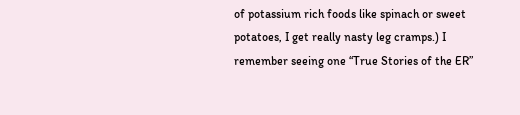of potassium rich foods like spinach or sweet potatoes, I get really nasty leg cramps.) I remember seeing one “True Stories of the ER”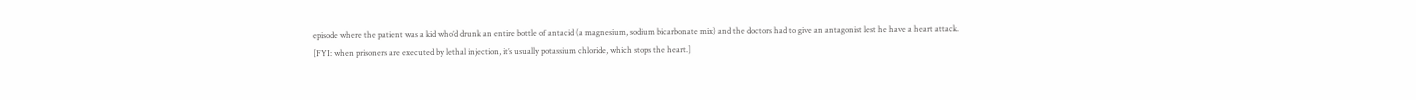episode where the patient was a kid who’d drunk an entire bottle of antacid (a magnesium, sodium bicarbonate mix) and the doctors had to give an antagonist lest he have a heart attack.  [FYI: when prisoners are executed by lethal injection, it’s usually potassium chloride, which stops the heart.]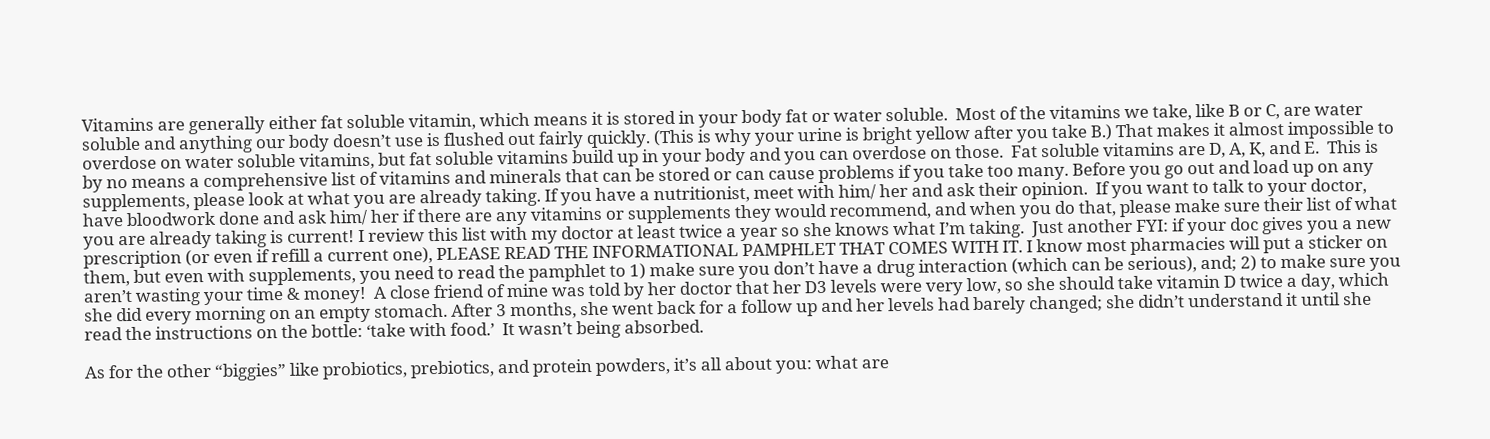Vitamins are generally either fat soluble vitamin, which means it is stored in your body fat or water soluble.  Most of the vitamins we take, like B or C, are water soluble and anything our body doesn’t use is flushed out fairly quickly. (This is why your urine is bright yellow after you take B.) That makes it almost impossible to overdose on water soluble vitamins, but fat soluble vitamins build up in your body and you can overdose on those.  Fat soluble vitamins are D, A, K, and E.  This is by no means a comprehensive list of vitamins and minerals that can be stored or can cause problems if you take too many. Before you go out and load up on any supplements, please look at what you are already taking. If you have a nutritionist, meet with him/ her and ask their opinion.  If you want to talk to your doctor, have bloodwork done and ask him/ her if there are any vitamins or supplements they would recommend, and when you do that, please make sure their list of what you are already taking is current! I review this list with my doctor at least twice a year so she knows what I’m taking.  Just another FYI: if your doc gives you a new prescription (or even if refill a current one), PLEASE READ THE INFORMATIONAL PAMPHLET THAT COMES WITH IT. I know most pharmacies will put a sticker on them, but even with supplements, you need to read the pamphlet to 1) make sure you don’t have a drug interaction (which can be serious), and; 2) to make sure you aren’t wasting your time & money!  A close friend of mine was told by her doctor that her D3 levels were very low, so she should take vitamin D twice a day, which she did every morning on an empty stomach. After 3 months, she went back for a follow up and her levels had barely changed; she didn’t understand it until she read the instructions on the bottle: ‘take with food.’  It wasn’t being absorbed.

As for the other “biggies” like probiotics, prebiotics, and protein powders, it’s all about you: what are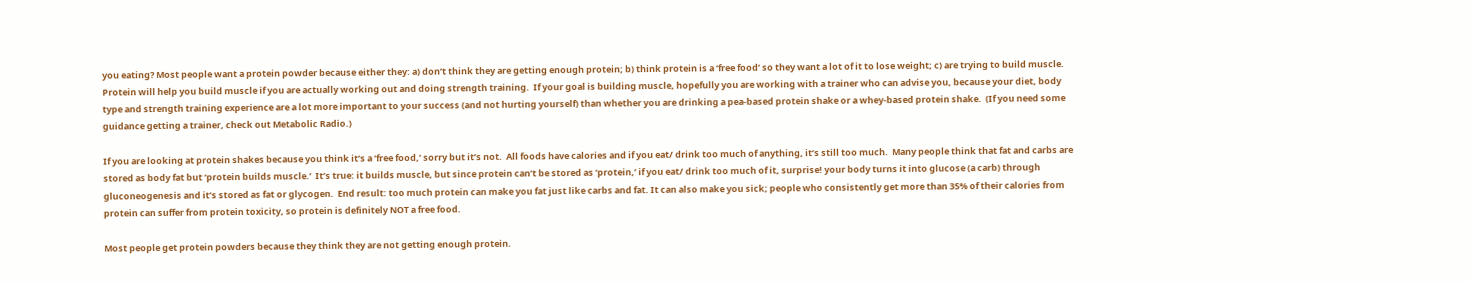you eating? Most people want a protein powder because either they: a) don’t think they are getting enough protein; b) think protein is a ‘free food’ so they want a lot of it to lose weight; c) are trying to build muscle.  Protein will help you build muscle if you are actually working out and doing strength training.  If your goal is building muscle, hopefully you are working with a trainer who can advise you, because your diet, body type and strength training experience are a lot more important to your success (and not hurting yourself) than whether you are drinking a pea-based protein shake or a whey-based protein shake.  (If you need some guidance getting a trainer, check out Metabolic Radio.)

If you are looking at protein shakes because you think it’s a ‘free food,’ sorry but it’s not.  All foods have calories and if you eat/ drink too much of anything, it’s still too much.  Many people think that fat and carbs are stored as body fat but ‘protein builds muscle.’  It’s true: it builds muscle, but since protein can’t be stored as ‘protein,’ if you eat/ drink too much of it, surprise! your body turns it into glucose (a carb) through gluconeogenesis and it’s stored as fat or glycogen.  End result: too much protein can make you fat just like carbs and fat. It can also make you sick; people who consistently get more than 35% of their calories from protein can suffer from protein toxicity, so protein is definitely NOT a free food.

Most people get protein powders because they think they are not getting enough protein.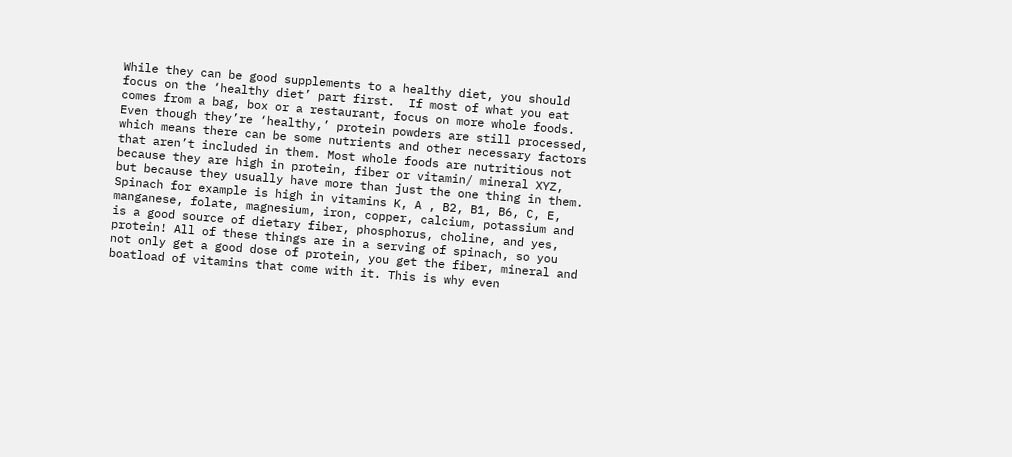While they can be good supplements to a healthy diet, you should focus on the ‘healthy diet’ part first.  If most of what you eat comes from a bag, box or a restaurant, focus on more whole foods. Even though they’re ‘healthy,’ protein powders are still processed, which means there can be some nutrients and other necessary factors that aren’t included in them. Most whole foods are nutritious not because they are high in protein, fiber or vitamin/ mineral XYZ, but because they usually have more than just the one thing in them.  Spinach for example is high in vitamins K, A , B2, B1, B6, C, E, manganese, folate, magnesium, iron, copper, calcium, potassium and is a good source of dietary fiber, phosphorus, choline, and yes, protein! All of these things are in a serving of spinach, so you not only get a good dose of protein, you get the fiber, mineral and boatload of vitamins that come with it. This is why even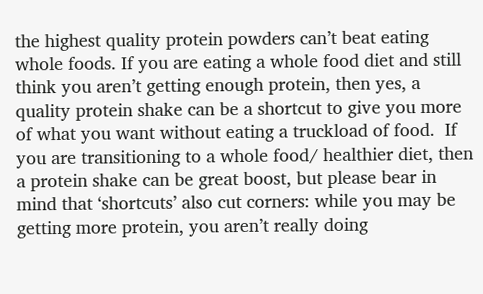the highest quality protein powders can’t beat eating whole foods. If you are eating a whole food diet and still think you aren’t getting enough protein, then yes, a quality protein shake can be a shortcut to give you more of what you want without eating a truckload of food.  If you are transitioning to a whole food/ healthier diet, then a protein shake can be great boost, but please bear in mind that ‘shortcuts’ also cut corners: while you may be getting more protein, you aren’t really doing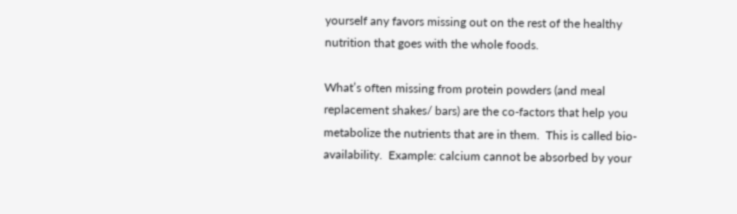yourself any favors missing out on the rest of the healthy nutrition that goes with the whole foods.

What’s often missing from protein powders (and meal replacement shakes/ bars) are the co-factors that help you metabolize the nutrients that are in them.  This is called bio-availability.  Example: calcium cannot be absorbed by your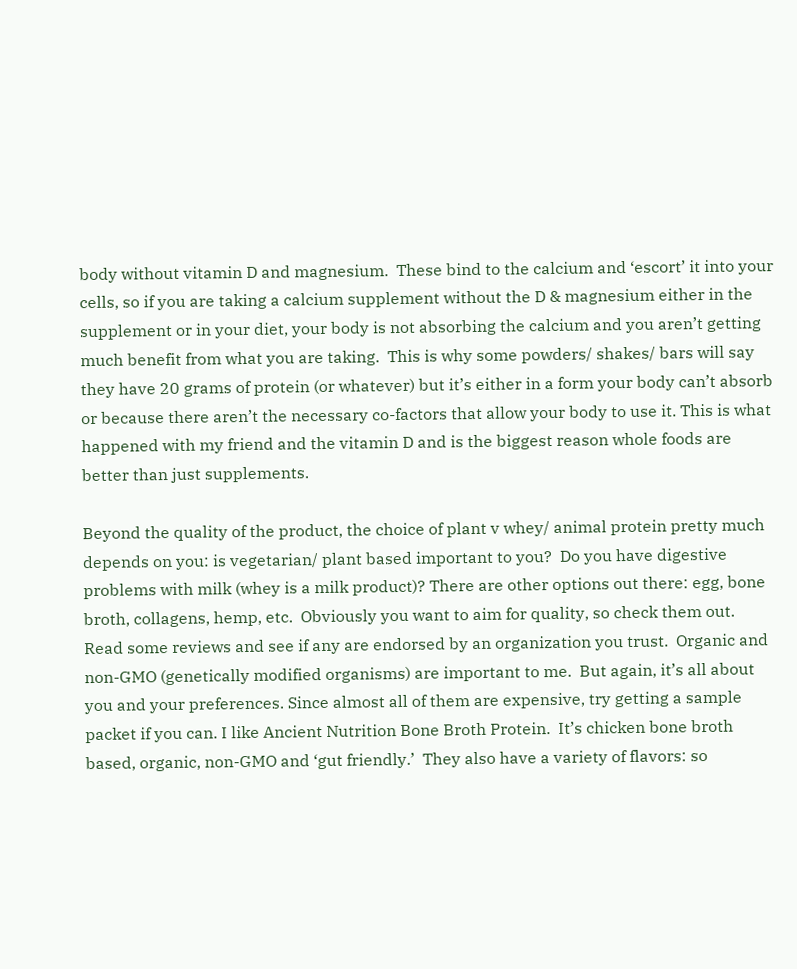body without vitamin D and magnesium.  These bind to the calcium and ‘escort’ it into your cells, so if you are taking a calcium supplement without the D & magnesium either in the supplement or in your diet, your body is not absorbing the calcium and you aren’t getting much benefit from what you are taking.  This is why some powders/ shakes/ bars will say they have 20 grams of protein (or whatever) but it’s either in a form your body can’t absorb or because there aren’t the necessary co-factors that allow your body to use it. This is what happened with my friend and the vitamin D and is the biggest reason whole foods are better than just supplements.

Beyond the quality of the product, the choice of plant v whey/ animal protein pretty much depends on you: is vegetarian/ plant based important to you?  Do you have digestive problems with milk (whey is a milk product)? There are other options out there: egg, bone broth, collagens, hemp, etc.  Obviously you want to aim for quality, so check them out.  Read some reviews and see if any are endorsed by an organization you trust.  Organic and non-GMO (genetically modified organisms) are important to me.  But again, it’s all about you and your preferences. Since almost all of them are expensive, try getting a sample packet if you can. I like Ancient Nutrition Bone Broth Protein.  It’s chicken bone broth based, organic, non-GMO and ‘gut friendly.’  They also have a variety of flavors: so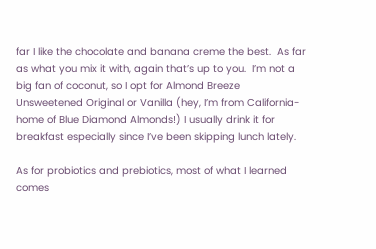far I like the chocolate and banana creme the best.  As far as what you mix it with, again that’s up to you.  I’m not a big fan of coconut, so I opt for Almond Breeze Unsweetened Original or Vanilla (hey, I’m from California- home of Blue Diamond Almonds!) I usually drink it for breakfast especially since I’ve been skipping lunch lately.

As for probiotics and prebiotics, most of what I learned comes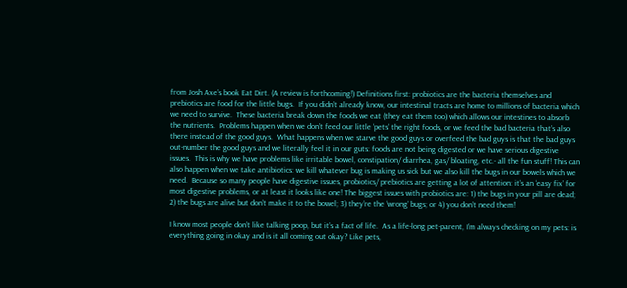from Josh Axe’s book Eat Dirt. (A review is forthcoming!) Definitions first: probiotics are the bacteria themselves and prebiotics are food for the little bugs.  If you didn’t already know, our intestinal tracts are home to millions of bacteria which we need to survive.  These bacteria break down the foods we eat (they eat them too) which allows our intestines to absorb the nutrients.  Problems happen when we don’t feed our little ‘pets’ the right foods, or we feed the bad bacteria that’s also there instead of the good guys.  What happens when we starve the good guys or overfeed the bad guys is that the bad guys out-number the good guys and we literally feel it in our guts: foods are not being digested or we have serious digestive issues.  This is why we have problems like irritable bowel, constipation/ diarrhea, gas/ bloating, etc.- all the fun stuff! This can also happen when we take antibiotics: we kill whatever bug is making us sick but we also kill the bugs in our bowels which we need.  Because so many people have digestive issues, probiotics/ prebiotics are getting a lot of attention: it’s an ‘easy fix’ for most digestive problems, or at least it looks like one! The biggest issues with probiotics are: 1) the bugs in your pill are dead; 2) the bugs are alive but don’t make it to the bowel; 3) they’re the ‘wrong’ bugs; or 4) you don’t need them!

I know most people don’t like talking poop, but it’s a fact of life.  As a life-long pet-parent, I’m always checking on my pets: is everything going in okay and is it all coming out okay? Like pets,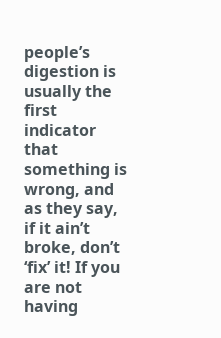people’s digestion is usually the first indicator that something is wrong, and as they say, if it ain’t broke, don’t ‘fix’ it! If you are not having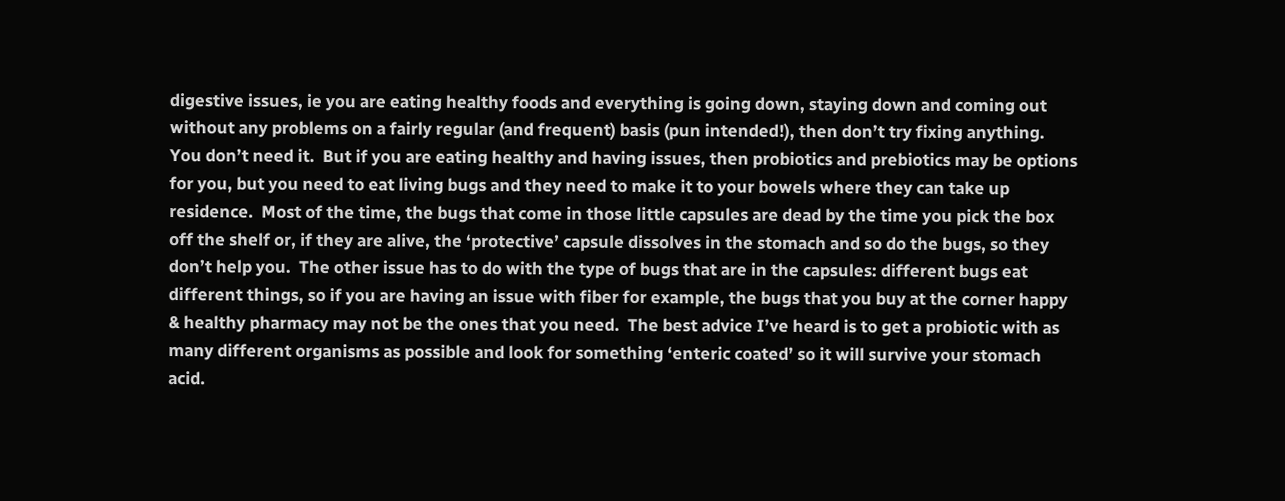digestive issues, ie you are eating healthy foods and everything is going down, staying down and coming out without any problems on a fairly regular (and frequent) basis (pun intended!), then don’t try fixing anything.  You don’t need it.  But if you are eating healthy and having issues, then probiotics and prebiotics may be options for you, but you need to eat living bugs and they need to make it to your bowels where they can take up residence.  Most of the time, the bugs that come in those little capsules are dead by the time you pick the box off the shelf or, if they are alive, the ‘protective’ capsule dissolves in the stomach and so do the bugs, so they don’t help you.  The other issue has to do with the type of bugs that are in the capsules: different bugs eat different things, so if you are having an issue with fiber for example, the bugs that you buy at the corner happy & healthy pharmacy may not be the ones that you need.  The best advice I’ve heard is to get a probiotic with as many different organisms as possible and look for something ‘enteric coated’ so it will survive your stomach acid.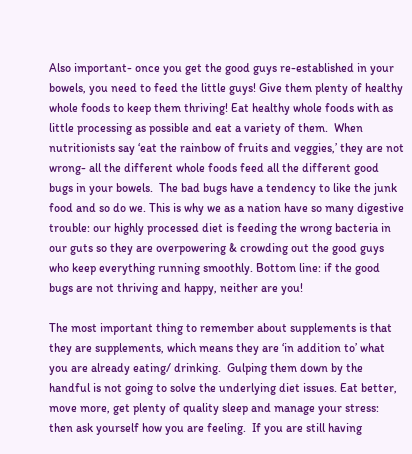Also important- once you get the good guys re-established in your bowels, you need to feed the little guys! Give them plenty of healthy whole foods to keep them thriving! Eat healthy whole foods with as little processing as possible and eat a variety of them.  When nutritionists say ‘eat the rainbow of fruits and veggies,’ they are not wrong- all the different whole foods feed all the different good bugs in your bowels.  The bad bugs have a tendency to like the junk food and so do we. This is why we as a nation have so many digestive trouble: our highly processed diet is feeding the wrong bacteria in our guts so they are overpowering & crowding out the good guys who keep everything running smoothly. Bottom line: if the good bugs are not thriving and happy, neither are you!

The most important thing to remember about supplements is that they are supplements, which means they are ‘in addition to’ what you are already eating/ drinking.  Gulping them down by the handful is not going to solve the underlying diet issues. Eat better, move more, get plenty of quality sleep and manage your stress: then ask yourself how you are feeling.  If you are still having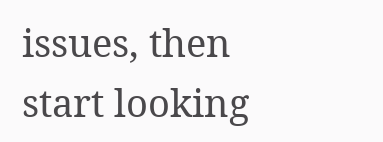issues, then start looking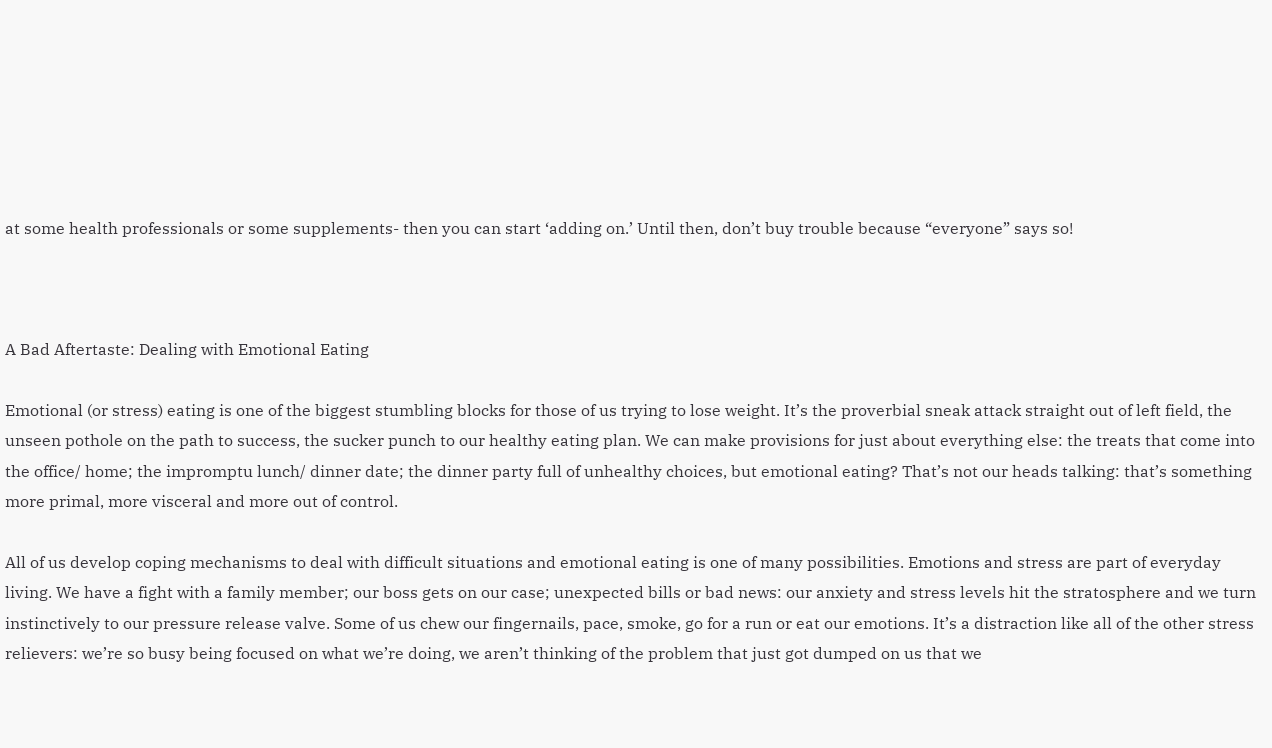at some health professionals or some supplements- then you can start ‘adding on.’ Until then, don’t buy trouble because “everyone” says so!



A Bad Aftertaste: Dealing with Emotional Eating

Emotional (or stress) eating is one of the biggest stumbling blocks for those of us trying to lose weight. It’s the proverbial sneak attack straight out of left field, the unseen pothole on the path to success, the sucker punch to our healthy eating plan. We can make provisions for just about everything else: the treats that come into the office/ home; the impromptu lunch/ dinner date; the dinner party full of unhealthy choices, but emotional eating? That’s not our heads talking: that’s something more primal, more visceral and more out of control.

All of us develop coping mechanisms to deal with difficult situations and emotional eating is one of many possibilities. Emotions and stress are part of everyday living. We have a fight with a family member; our boss gets on our case; unexpected bills or bad news: our anxiety and stress levels hit the stratosphere and we turn instinctively to our pressure release valve. Some of us chew our fingernails, pace, smoke, go for a run or eat our emotions. It’s a distraction like all of the other stress relievers: we’re so busy being focused on what we’re doing, we aren’t thinking of the problem that just got dumped on us that we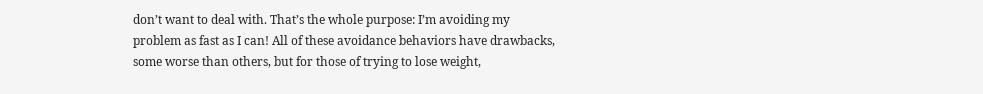don’t want to deal with. That’s the whole purpose: I’m avoiding my problem as fast as I can! All of these avoidance behaviors have drawbacks, some worse than others, but for those of trying to lose weight,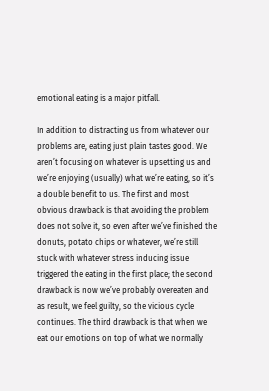emotional eating is a major pitfall.

In addition to distracting us from whatever our problems are, eating just plain tastes good. We aren’t focusing on whatever is upsetting us and we’re enjoying (usually) what we’re eating, so it’s a double benefit to us. The first and most obvious drawback is that avoiding the problem does not solve it, so even after we’ve finished the donuts, potato chips or whatever, we’re still stuck with whatever stress inducing issue triggered the eating in the first place; the second drawback is now we’ve probably overeaten and as result, we feel guilty, so the vicious cycle continues. The third drawback is that when we eat our emotions on top of what we normally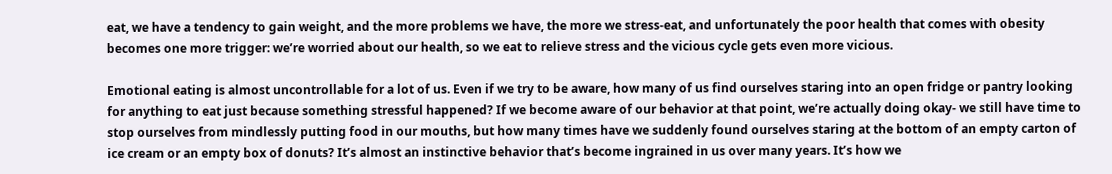eat, we have a tendency to gain weight, and the more problems we have, the more we stress-eat, and unfortunately the poor health that comes with obesity becomes one more trigger: we’re worried about our health, so we eat to relieve stress and the vicious cycle gets even more vicious.

Emotional eating is almost uncontrollable for a lot of us. Even if we try to be aware, how many of us find ourselves staring into an open fridge or pantry looking for anything to eat just because something stressful happened? If we become aware of our behavior at that point, we’re actually doing okay- we still have time to stop ourselves from mindlessly putting food in our mouths, but how many times have we suddenly found ourselves staring at the bottom of an empty carton of ice cream or an empty box of donuts? It’s almost an instinctive behavior that’s become ingrained in us over many years. It’s how we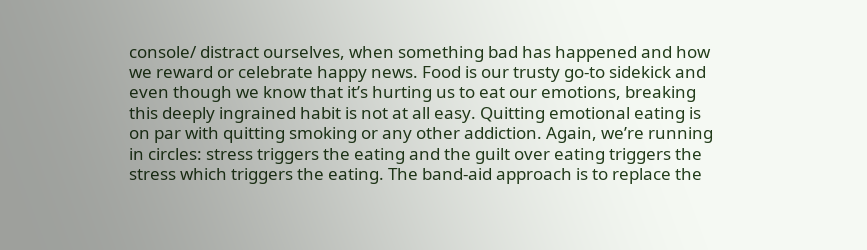console/ distract ourselves, when something bad has happened and how we reward or celebrate happy news. Food is our trusty go-to sidekick and even though we know that it’s hurting us to eat our emotions, breaking this deeply ingrained habit is not at all easy. Quitting emotional eating is on par with quitting smoking or any other addiction. Again, we’re running in circles: stress triggers the eating and the guilt over eating triggers the stress which triggers the eating. The band-aid approach is to replace the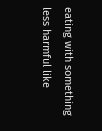eating with something less harmful like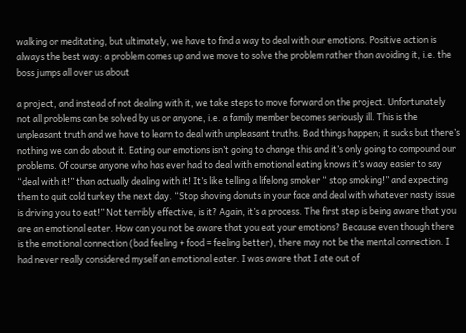walking or meditating, but ultimately, we have to find a way to deal with our emotions. Positive action is always the best way: a problem comes up and we move to solve the problem rather than avoiding it, i.e. the boss jumps all over us about

a project, and instead of not dealing with it, we take steps to move forward on the project. Unfortunately not all problems can be solved by us or anyone, i.e. a family member becomes seriously ill. This is the unpleasant truth and we have to learn to deal with unpleasant truths. Bad things happen; it sucks but there’s nothing we can do about it. Eating our emotions isn’t going to change this and it’s only going to compound our problems. Of course anyone who has ever had to deal with emotional eating knows it’s waay easier to say “deal with it!” than actually dealing with it! It’s like telling a lifelong smoker “ stop smoking!” and expecting them to quit cold turkey the next day. “Stop shoving donuts in your face and deal with whatever nasty issue is driving you to eat!” Not terribly effective, is it? Again, it’s a process. The first step is being aware that you are an emotional eater. How can you not be aware that you eat your emotions? Because even though there is the emotional connection (bad feeling + food = feeling better), there may not be the mental connection. I had never really considered myself an emotional eater. I was aware that I ate out of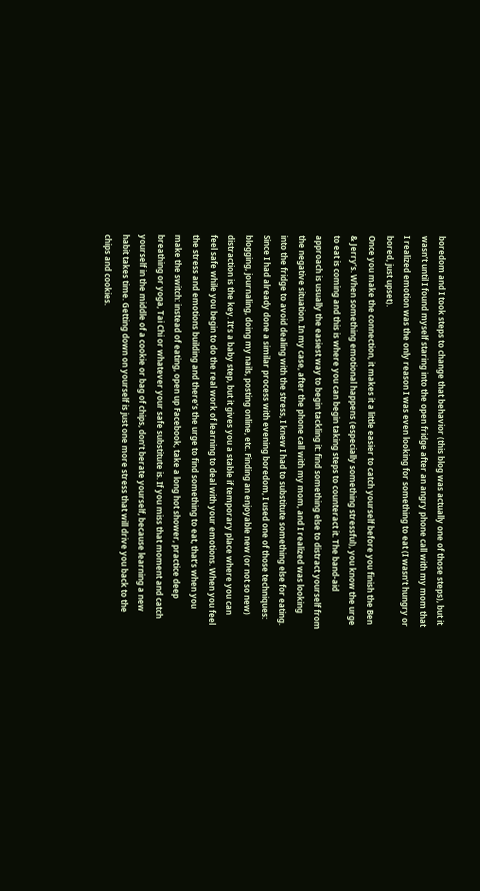boredom and I took steps to change that behavior (this blog was actually one of those steps), but it wasn’t until I found myself staring into the open fridge after an angry phone call with my mom that I realized emotion was the only reason I was even looking for something to eat (I wasn’t hungry or bored, just upset).
Once you make the connection, it makes it a little easier to catch yourself before you finish the Ben & Jerry’s. When something emotional happens (especially something stressful), you know the urge to eat is coming and this is where you can begin taking steps to counteract it. The band-aid approach is usually the easiest way to begin tackling it: find something else to distract yourself from the negative situation. In my case, after the phone call with my mom, and I realized was looking into the fridge to avoid dealing with the stress, I knew I had to substitute something else for eating. Since I had already done a similar process with evening boredom, I used one of those techniques: blogging, journaling, doing my nails, posting online, etc. Finding an enjoyable new (or not so new) distraction is the key. It’s a baby step, but it gives you a stable if temporary place where you can feel safe while you begin to do the real work of learning to deal with your emotions. When you feel the stress and emotions building and there’s the urge to find something to eat, that’s when you make the switch: instead of eating, open up Facebook, take a long hot shower, practice deep breathing or yoga, Tai Chi or whatever your safe substitute is. If you miss that moment and catch yourself in the middle of a cookie or bag of chips, don’t berate yourself, because learning a new habit takes time. Getting down on yourself is just one more stress that will drive you back to the chips and cookies.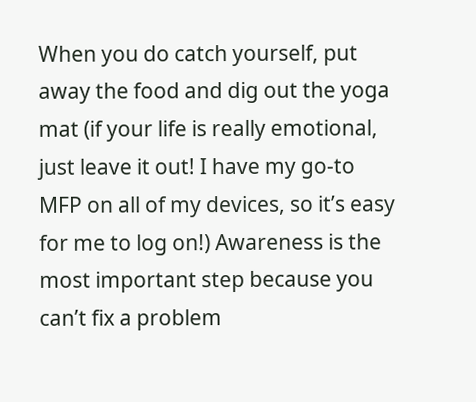When you do catch yourself, put away the food and dig out the yoga mat (if your life is really emotional, just leave it out! I have my go-to MFP on all of my devices, so it’s easy for me to log on!) Awareness is the most important step because you can’t fix a problem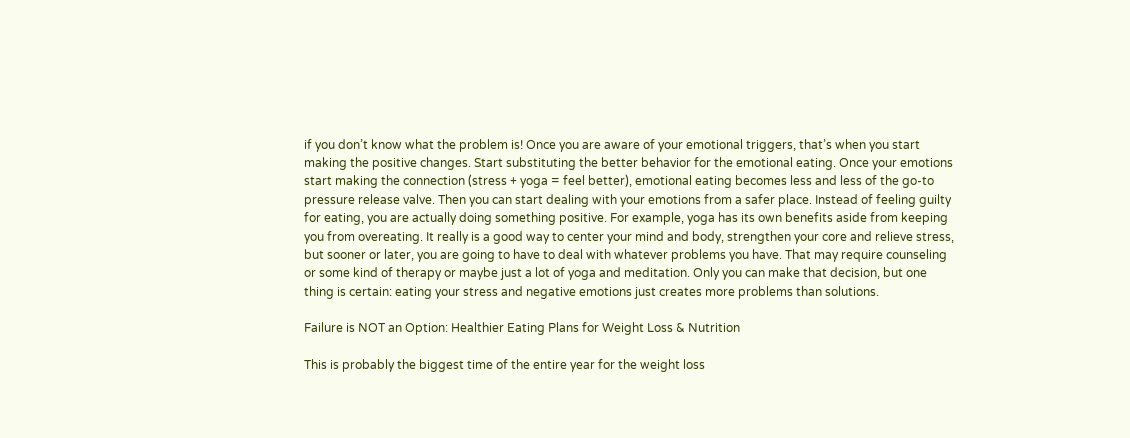if you don’t know what the problem is! Once you are aware of your emotional triggers, that’s when you start making the positive changes. Start substituting the better behavior for the emotional eating. Once your emotions start making the connection (stress + yoga = feel better), emotional eating becomes less and less of the go-to pressure release valve. Then you can start dealing with your emotions from a safer place. Instead of feeling guilty for eating, you are actually doing something positive. For example, yoga has its own benefits aside from keeping you from overeating. It really is a good way to center your mind and body, strengthen your core and relieve stress, but sooner or later, you are going to have to deal with whatever problems you have. That may require counseling or some kind of therapy or maybe just a lot of yoga and meditation. Only you can make that decision, but one thing is certain: eating your stress and negative emotions just creates more problems than solutions.

Failure is NOT an Option: Healthier Eating Plans for Weight Loss & Nutrition

This is probably the biggest time of the entire year for the weight loss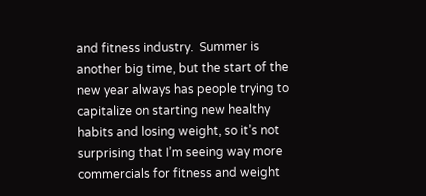and fitness industry.  Summer is another big time, but the start of the new year always has people trying to capitalize on starting new healthy habits and losing weight, so it’s not surprising that I’m seeing way more commercials for fitness and weight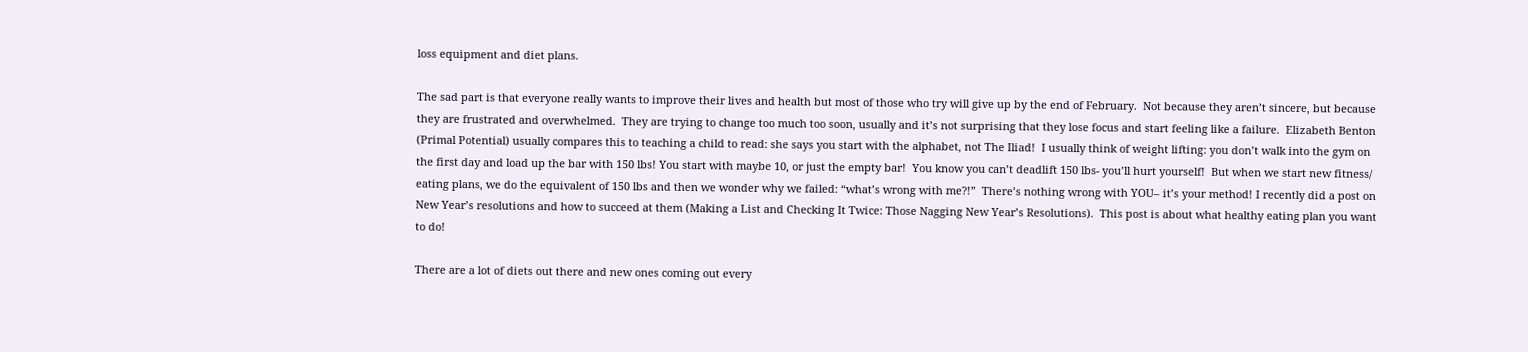loss equipment and diet plans.

The sad part is that everyone really wants to improve their lives and health but most of those who try will give up by the end of February.  Not because they aren’t sincere, but because they are frustrated and overwhelmed.  They are trying to change too much too soon, usually and it’s not surprising that they lose focus and start feeling like a failure.  Elizabeth Benton (Primal Potential) usually compares this to teaching a child to read: she says you start with the alphabet, not The Iliad!  I usually think of weight lifting: you don’t walk into the gym on the first day and load up the bar with 150 lbs! You start with maybe 10, or just the empty bar!  You know you can’t deadlift 150 lbs- you’ll hurt yourself!  But when we start new fitness/ eating plans, we do the equivalent of 150 lbs and then we wonder why we failed: “what’s wrong with me?!”  There’s nothing wrong with YOU– it’s your method! I recently did a post on New Year’s resolutions and how to succeed at them (Making a List and Checking It Twice: Those Nagging New Year’s Resolutions).  This post is about what healthy eating plan you want to do!

There are a lot of diets out there and new ones coming out every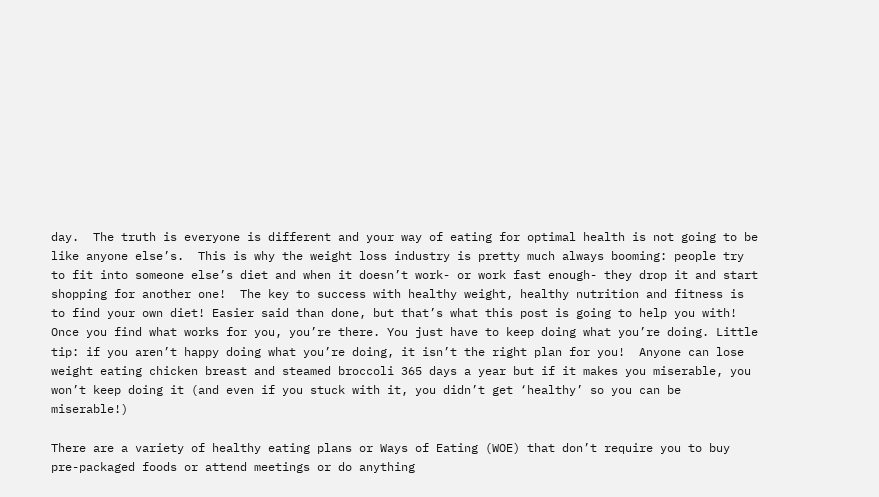day.  The truth is everyone is different and your way of eating for optimal health is not going to be like anyone else’s.  This is why the weight loss industry is pretty much always booming: people try to fit into someone else’s diet and when it doesn’t work- or work fast enough- they drop it and start shopping for another one!  The key to success with healthy weight, healthy nutrition and fitness is to find your own diet! Easier said than done, but that’s what this post is going to help you with!  Once you find what works for you, you’re there. You just have to keep doing what you’re doing. Little tip: if you aren’t happy doing what you’re doing, it isn’t the right plan for you!  Anyone can lose weight eating chicken breast and steamed broccoli 365 days a year but if it makes you miserable, you won’t keep doing it (and even if you stuck with it, you didn’t get ‘healthy’ so you can be miserable!)

There are a variety of healthy eating plans or Ways of Eating (WOE) that don’t require you to buy pre-packaged foods or attend meetings or do anything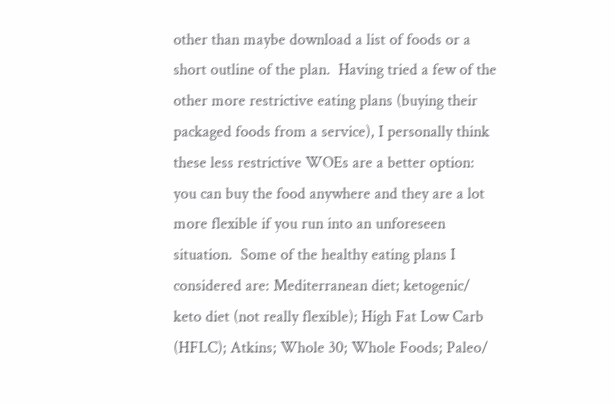other than maybe download a list of foods or a short outline of the plan.  Having tried a few of the other more restrictive eating plans (buying their packaged foods from a service), I personally think these less restrictive WOEs are a better option: you can buy the food anywhere and they are a lot more flexible if you run into an unforeseen situation.  Some of the healthy eating plans I considered are: Mediterranean diet; ketogenic/ keto diet (not really flexible); High Fat Low Carb (HFLC); Atkins; Whole 30; Whole Foods; Paleo/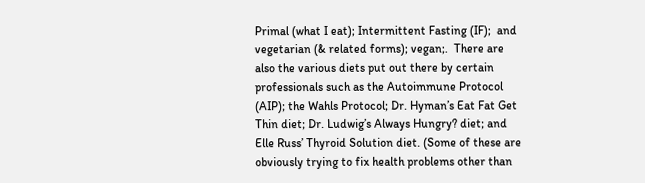Primal (what I eat); Intermittent Fasting (IF);  and vegetarian (& related forms); vegan;.  There are also the various diets put out there by certain professionals such as the Autoimmune Protocol (AIP); the Wahls Protocol; Dr. Hyman’s Eat Fat Get Thin diet; Dr. Ludwig’s Always Hungry? diet; and Elle Russ’ Thyroid Solution diet. (Some of these are obviously trying to fix health problems other than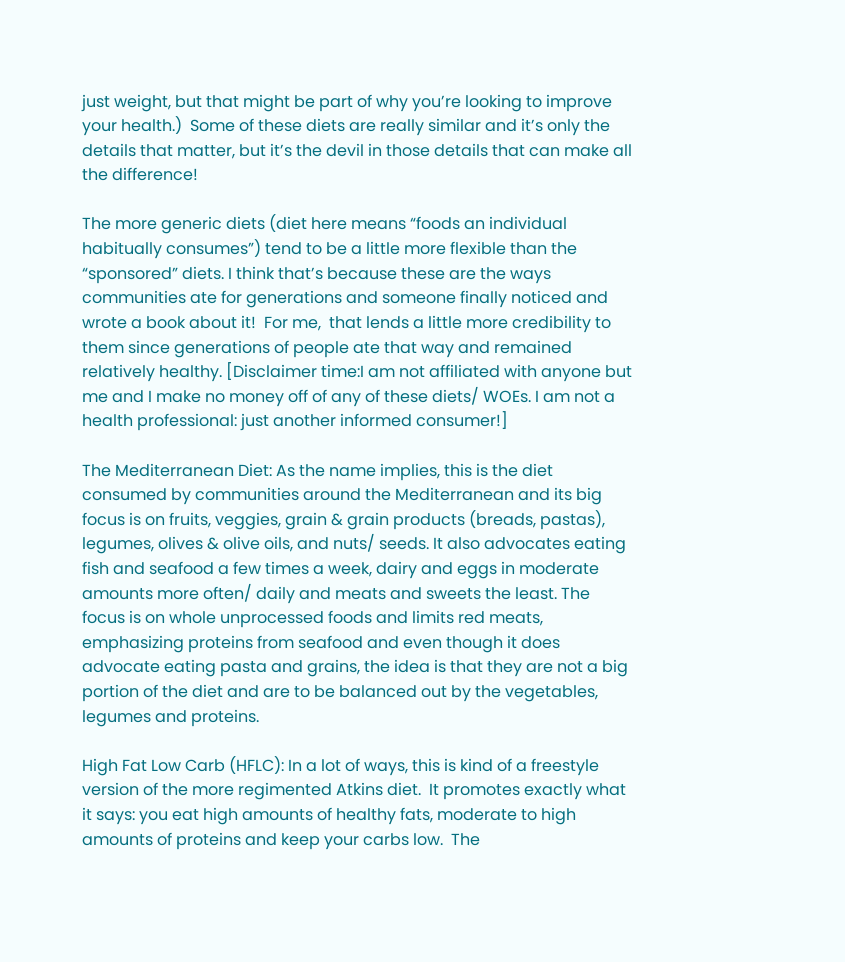just weight, but that might be part of why you’re looking to improve your health.)  Some of these diets are really similar and it’s only the details that matter, but it’s the devil in those details that can make all the difference!

The more generic diets (diet here means “foods an individual habitually consumes”) tend to be a little more flexible than the “sponsored” diets. I think that’s because these are the ways communities ate for generations and someone finally noticed and wrote a book about it!  For me,  that lends a little more credibility to them since generations of people ate that way and remained relatively healthy. [Disclaimer time:I am not affiliated with anyone but me and I make no money off of any of these diets/ WOEs. I am not a health professional: just another informed consumer!]

The Mediterranean Diet: As the name implies, this is the diet consumed by communities around the Mediterranean and its big focus is on fruits, veggies, grain & grain products (breads, pastas), legumes, olives & olive oils, and nuts/ seeds. It also advocates eating fish and seafood a few times a week, dairy and eggs in moderate amounts more often/ daily and meats and sweets the least. The focus is on whole unprocessed foods and limits red meats, emphasizing proteins from seafood and even though it does advocate eating pasta and grains, the idea is that they are not a big portion of the diet and are to be balanced out by the vegetables, legumes and proteins.

High Fat Low Carb (HFLC): In a lot of ways, this is kind of a freestyle version of the more regimented Atkins diet.  It promotes exactly what it says: you eat high amounts of healthy fats, moderate to high amounts of proteins and keep your carbs low.  The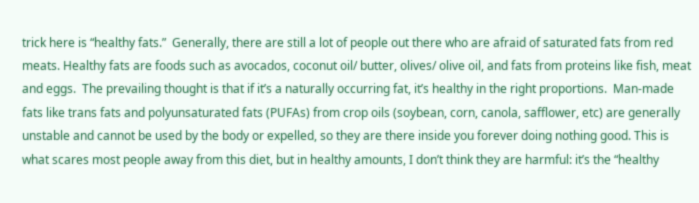trick here is “healthy fats.”  Generally, there are still a lot of people out there who are afraid of saturated fats from red meats. Healthy fats are foods such as avocados, coconut oil/ butter, olives/ olive oil, and fats from proteins like fish, meat and eggs.  The prevailing thought is that if it’s a naturally occurring fat, it’s healthy in the right proportions.  Man-made fats like trans fats and polyunsaturated fats (PUFAs) from crop oils (soybean, corn, canola, safflower, etc) are generally unstable and cannot be used by the body or expelled, so they are there inside you forever doing nothing good. This is what scares most people away from this diet, but in healthy amounts, I don’t think they are harmful: it’s the “healthy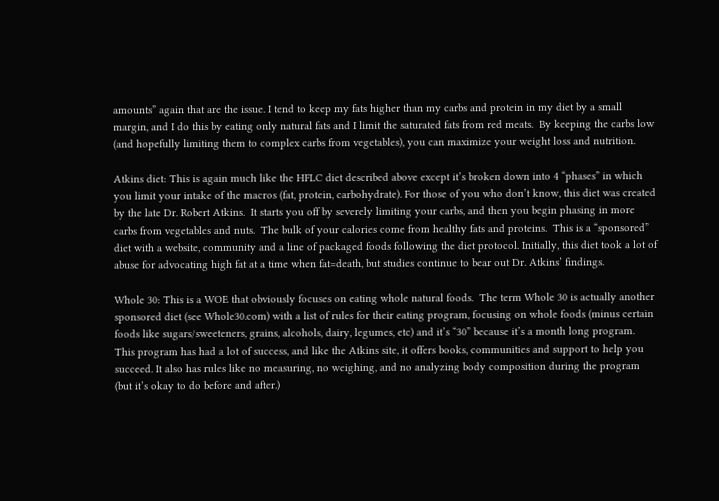amounts” again that are the issue. I tend to keep my fats higher than my carbs and protein in my diet by a small margin, and I do this by eating only natural fats and I limit the saturated fats from red meats.  By keeping the carbs low (and hopefully limiting them to complex carbs from vegetables), you can maximize your weight loss and nutrition.

Atkins diet: This is again much like the HFLC diet described above except it’s broken down into 4 “phases” in which you limit your intake of the macros (fat, protein, carbohydrate). For those of you who don’t know, this diet was created by the late Dr. Robert Atkins.  It starts you off by severely limiting your carbs, and then you begin phasing in more carbs from vegetables and nuts.  The bulk of your calories come from healthy fats and proteins.  This is a “sponsored” diet with a website, community and a line of packaged foods following the diet protocol. Initially, this diet took a lot of abuse for advocating high fat at a time when fat=death, but studies continue to bear out Dr. Atkins’ findings.

Whole 30: This is a WOE that obviously focuses on eating whole natural foods.  The term Whole 30 is actually another sponsored diet (see Whole30.com) with a list of rules for their eating program, focusing on whole foods (minus certain foods like sugars/sweeteners, grains, alcohols, dairy, legumes, etc) and it’s “30” because it’s a month long program.  This program has had a lot of success, and like the Atkins site, it offers books, communities and support to help you succeed. It also has rules like no measuring, no weighing, and no analyzing body composition during the program (but it’s okay to do before and after.)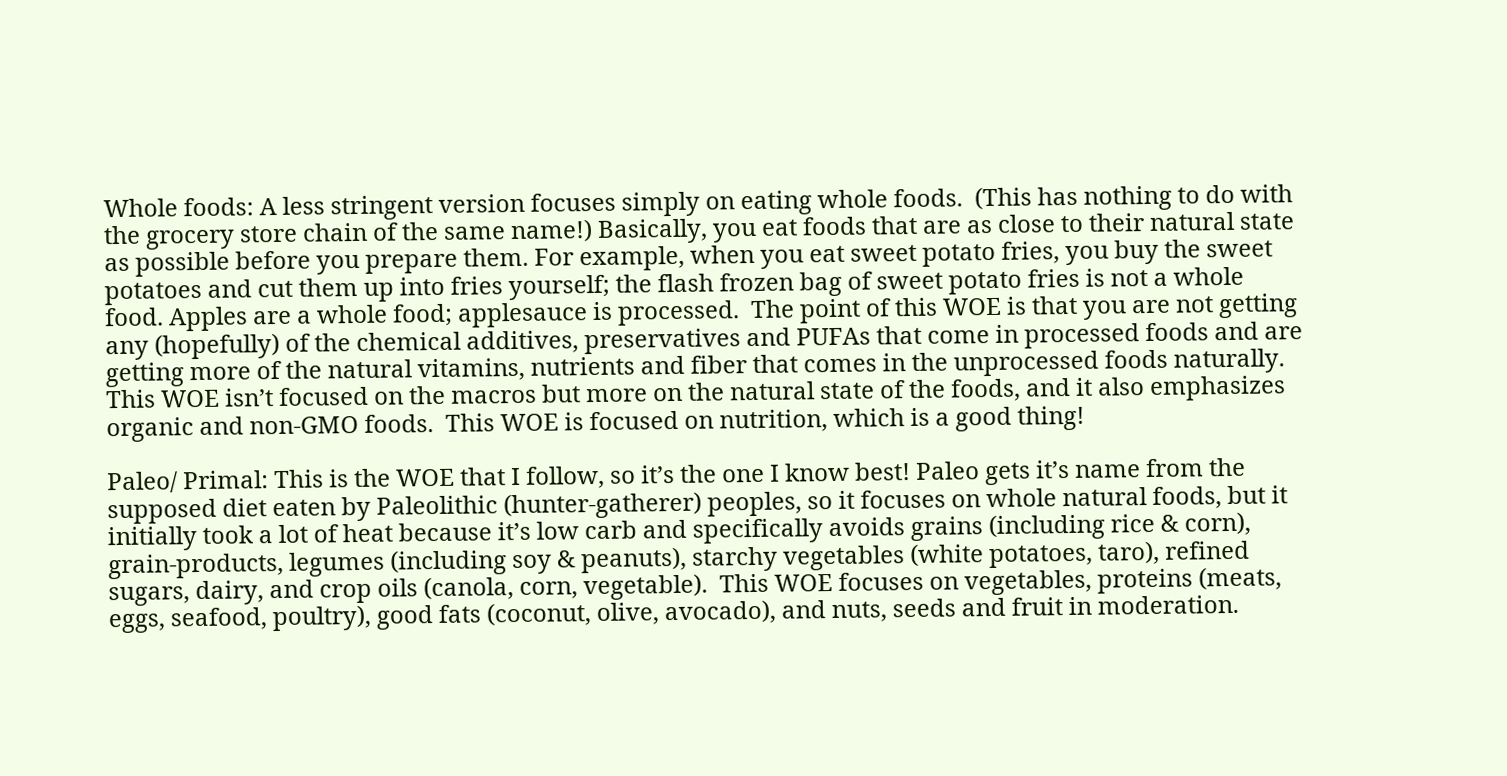Whole foods: A less stringent version focuses simply on eating whole foods.  (This has nothing to do with the grocery store chain of the same name!) Basically, you eat foods that are as close to their natural state as possible before you prepare them. For example, when you eat sweet potato fries, you buy the sweet potatoes and cut them up into fries yourself; the flash frozen bag of sweet potato fries is not a whole food. Apples are a whole food; applesauce is processed.  The point of this WOE is that you are not getting any (hopefully) of the chemical additives, preservatives and PUFAs that come in processed foods and are getting more of the natural vitamins, nutrients and fiber that comes in the unprocessed foods naturally.  This WOE isn’t focused on the macros but more on the natural state of the foods, and it also emphasizes organic and non-GMO foods.  This WOE is focused on nutrition, which is a good thing!

Paleo/ Primal: This is the WOE that I follow, so it’s the one I know best! Paleo gets it’s name from the supposed diet eaten by Paleolithic (hunter-gatherer) peoples, so it focuses on whole natural foods, but it initially took a lot of heat because it’s low carb and specifically avoids grains (including rice & corn), grain-products, legumes (including soy & peanuts), starchy vegetables (white potatoes, taro), refined sugars, dairy, and crop oils (canola, corn, vegetable).  This WOE focuses on vegetables, proteins (meats, eggs, seafood, poultry), good fats (coconut, olive, avocado), and nuts, seeds and fruit in moderation.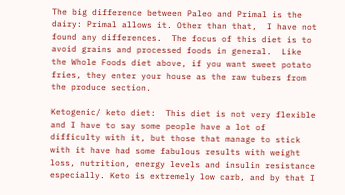The big difference between Paleo and Primal is the dairy: Primal allows it. Other than that,  I have not found any differences.  The focus of this diet is to avoid grains and processed foods in general.  Like the Whole Foods diet above, if you want sweet potato fries, they enter your house as the raw tubers from the produce section.

Ketogenic/ keto diet:  This diet is not very flexible and I have to say some people have a lot of difficulty with it, but those that manage to stick with it have had some fabulous results with weight loss, nutrition, energy levels and insulin resistance especially. Keto is extremely low carb, and by that I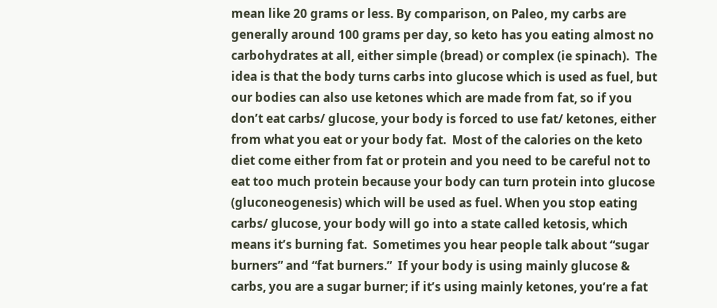mean like 20 grams or less. By comparison, on Paleo, my carbs are generally around 100 grams per day, so keto has you eating almost no carbohydrates at all, either simple (bread) or complex (ie spinach).  The idea is that the body turns carbs into glucose which is used as fuel, but our bodies can also use ketones which are made from fat, so if you don’t eat carbs/ glucose, your body is forced to use fat/ ketones, either from what you eat or your body fat.  Most of the calories on the keto diet come either from fat or protein and you need to be careful not to eat too much protein because your body can turn protein into glucose (gluconeogenesis) which will be used as fuel. When you stop eating carbs/ glucose, your body will go into a state called ketosis, which means it’s burning fat.  Sometimes you hear people talk about “sugar burners” and “fat burners.”  If your body is using mainly glucose & carbs, you are a sugar burner; if it’s using mainly ketones, you’re a fat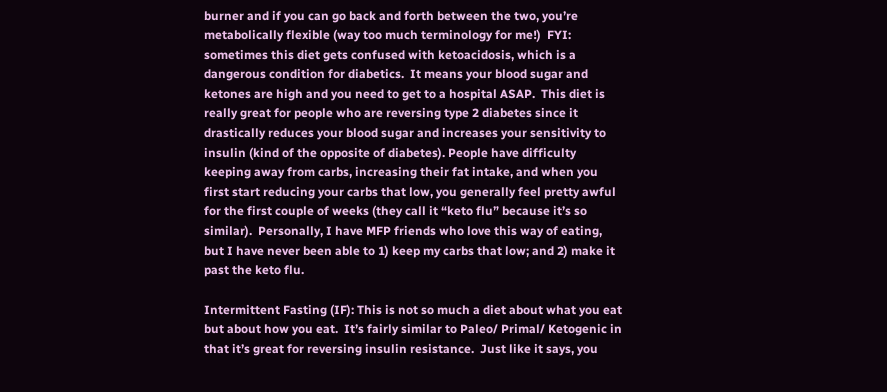burner and if you can go back and forth between the two, you’re metabolically flexible (way too much terminology for me!)  FYI: sometimes this diet gets confused with ketoacidosis, which is a dangerous condition for diabetics.  It means your blood sugar and ketones are high and you need to get to a hospital ASAP.  This diet is really great for people who are reversing type 2 diabetes since it drastically reduces your blood sugar and increases your sensitivity to insulin (kind of the opposite of diabetes). People have difficulty keeping away from carbs, increasing their fat intake, and when you first start reducing your carbs that low, you generally feel pretty awful for the first couple of weeks (they call it “keto flu” because it’s so similar).  Personally, I have MFP friends who love this way of eating, but I have never been able to 1) keep my carbs that low; and 2) make it past the keto flu.

Intermittent Fasting (IF): This is not so much a diet about what you eat but about how you eat.  It’s fairly similar to Paleo/ Primal/ Ketogenic in that it’s great for reversing insulin resistance.  Just like it says, you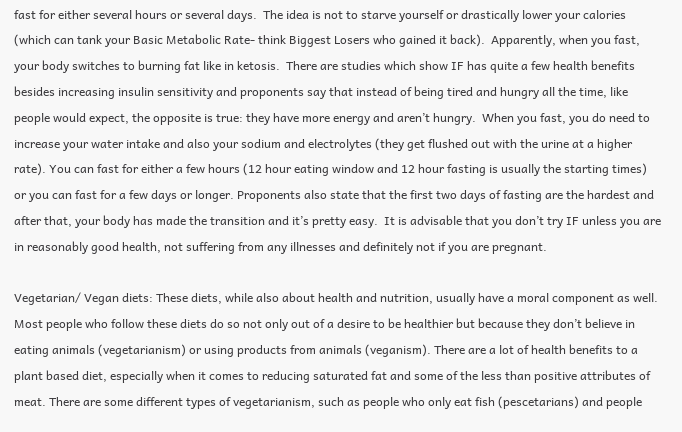fast for either several hours or several days.  The idea is not to starve yourself or drastically lower your calories (which can tank your Basic Metabolic Rate- think Biggest Losers who gained it back).  Apparently, when you fast, your body switches to burning fat like in ketosis.  There are studies which show IF has quite a few health benefits besides increasing insulin sensitivity and proponents say that instead of being tired and hungry all the time, like people would expect, the opposite is true: they have more energy and aren’t hungry.  When you fast, you do need to increase your water intake and also your sodium and electrolytes (they get flushed out with the urine at a higher rate). You can fast for either a few hours (12 hour eating window and 12 hour fasting is usually the starting times) or you can fast for a few days or longer. Proponents also state that the first two days of fasting are the hardest and after that, your body has made the transition and it’s pretty easy.  It is advisable that you don’t try IF unless you are in reasonably good health, not suffering from any illnesses and definitely not if you are pregnant.

Vegetarian/ Vegan diets: These diets, while also about health and nutrition, usually have a moral component as well.  Most people who follow these diets do so not only out of a desire to be healthier but because they don’t believe in eating animals (vegetarianism) or using products from animals (veganism). There are a lot of health benefits to a plant based diet, especially when it comes to reducing saturated fat and some of the less than positive attributes of meat. There are some different types of vegetarianism, such as people who only eat fish (pescetarians) and people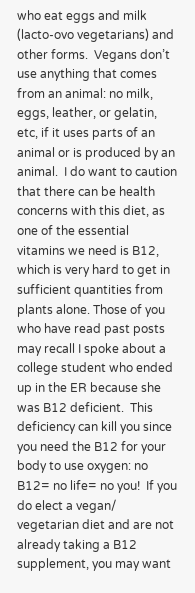who eat eggs and milk (lacto-ovo vegetarians) and other forms.  Vegans don’t use anything that comes from an animal: no milk, eggs, leather, or gelatin, etc, if it uses parts of an animal or is produced by an animal.  I do want to caution that there can be health concerns with this diet, as one of the essential vitamins we need is B12, which is very hard to get in sufficient quantities from plants alone. Those of you who have read past posts may recall I spoke about a college student who ended up in the ER because she was B12 deficient.  This deficiency can kill you since you need the B12 for your body to use oxygen: no B12= no life= no you!  If you do elect a vegan/ vegetarian diet and are not already taking a B12 supplement, you may want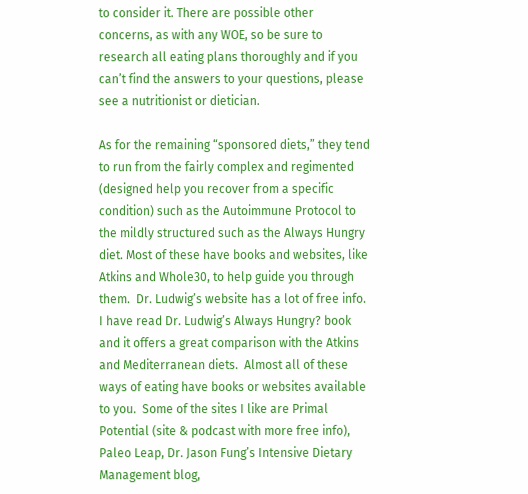to consider it. There are possible other concerns, as with any WOE, so be sure to research all eating plans thoroughly and if you can’t find the answers to your questions, please see a nutritionist or dietician.

As for the remaining “sponsored diets,” they tend to run from the fairly complex and regimented (designed help you recover from a specific condition) such as the Autoimmune Protocol to the mildly structured such as the Always Hungry diet. Most of these have books and websites, like Atkins and Whole30, to help guide you through them.  Dr. Ludwig’s website has a lot of free info.  I have read Dr. Ludwig’s Always Hungry? book and it offers a great comparison with the Atkins and Mediterranean diets.  Almost all of these ways of eating have books or websites available to you.  Some of the sites I like are Primal Potential (site & podcast with more free info), Paleo Leap, Dr. Jason Fung’s Intensive Dietary Management blog,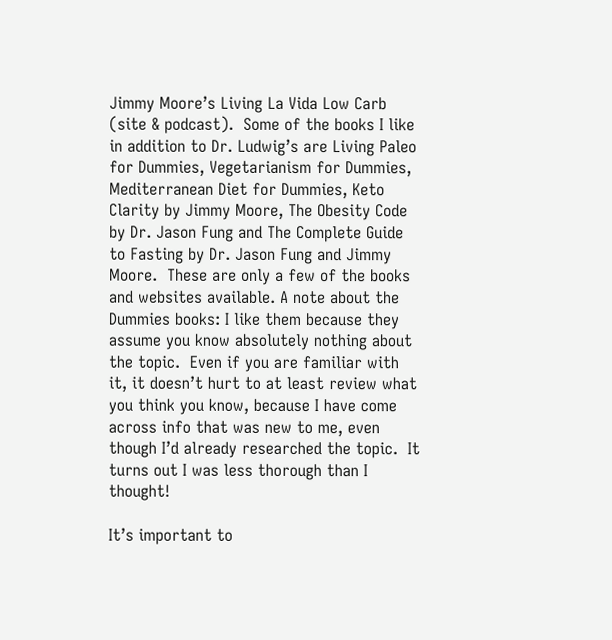Jimmy Moore’s Living La Vida Low Carb (site & podcast).  Some of the books I like in addition to Dr. Ludwig’s are Living Paleo for Dummies, Vegetarianism for Dummies, Mediterranean Diet for Dummies, Keto Clarity by Jimmy Moore, The Obesity Code by Dr. Jason Fung and The Complete Guide to Fasting by Dr. Jason Fung and Jimmy Moore.  These are only a few of the books and websites available. A note about the Dummies books: I like them because they assume you know absolutely nothing about the topic.  Even if you are familiar with it, it doesn’t hurt to at least review what you think you know, because I have come across info that was new to me, even though I’d already researched the topic.  It turns out I was less thorough than I thought!

It’s important to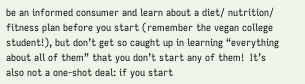be an informed consumer and learn about a diet/ nutrition/ fitness plan before you start (remember the vegan college student!), but don’t get so caught up in learning “everything about all of them” that you don’t start any of them!  It’s also not a one-shot deal: if you start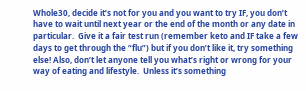Whole30, decide it’s not for you and you want to try IF, you don’t have to wait until next year or the end of the month or any date in particular.  Give it a fair test run (remember keto and IF take a few days to get through the “flu”) but if you don’t like it, try something else! Also, don’t let anyone tell you what’s right or wrong for your way of eating and lifestyle.  Unless it’s something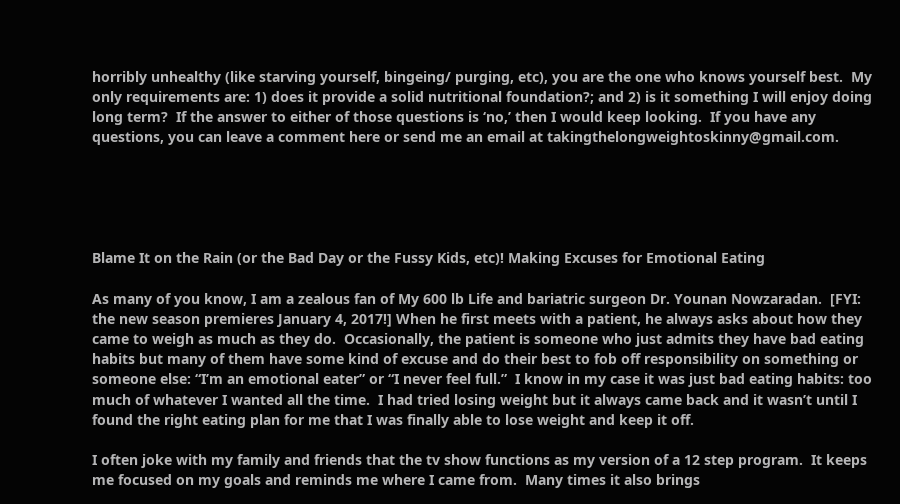horribly unhealthy (like starving yourself, bingeing/ purging, etc), you are the one who knows yourself best.  My only requirements are: 1) does it provide a solid nutritional foundation?; and 2) is it something I will enjoy doing long term?  If the answer to either of those questions is ‘no,’ then I would keep looking.  If you have any questions, you can leave a comment here or send me an email at takingthelongweightoskinny@gmail.com.





Blame It on the Rain (or the Bad Day or the Fussy Kids, etc)! Making Excuses for Emotional Eating

As many of you know, I am a zealous fan of My 600 lb Life and bariatric surgeon Dr. Younan Nowzaradan.  [FYI: the new season premieres January 4, 2017!] When he first meets with a patient, he always asks about how they came to weigh as much as they do.  Occasionally, the patient is someone who just admits they have bad eating habits but many of them have some kind of excuse and do their best to fob off responsibility on something or someone else: “I’m an emotional eater” or “I never feel full.”  I know in my case it was just bad eating habits: too much of whatever I wanted all the time.  I had tried losing weight but it always came back and it wasn’t until I found the right eating plan for me that I was finally able to lose weight and keep it off.

I often joke with my family and friends that the tv show functions as my version of a 12 step program.  It keeps me focused on my goals and reminds me where I came from.  Many times it also brings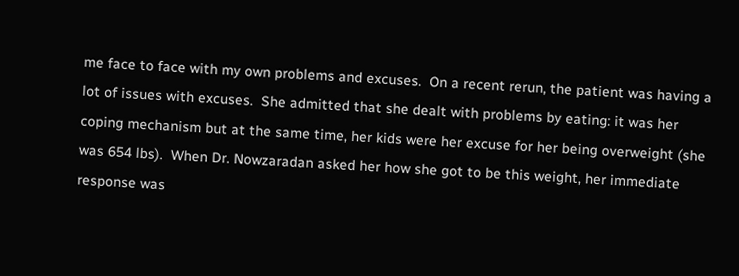me face to face with my own problems and excuses.  On a recent rerun, the patient was having a lot of issues with excuses.  She admitted that she dealt with problems by eating: it was her coping mechanism but at the same time, her kids were her excuse for her being overweight (she was 654 lbs).  When Dr. Nowzaradan asked her how she got to be this weight, her immediate response was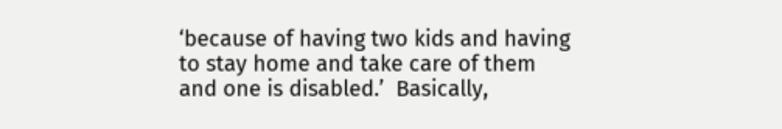‘because of having two kids and having to stay home and take care of them and one is disabled.’  Basically,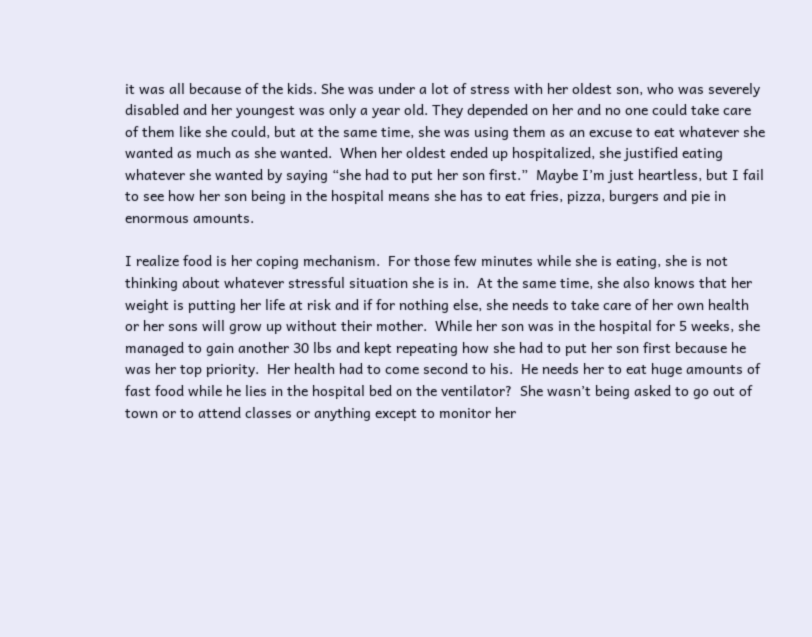it was all because of the kids. She was under a lot of stress with her oldest son, who was severely disabled and her youngest was only a year old. They depended on her and no one could take care of them like she could, but at the same time, she was using them as an excuse to eat whatever she wanted as much as she wanted.  When her oldest ended up hospitalized, she justified eating whatever she wanted by saying “she had to put her son first.”  Maybe I’m just heartless, but I fail to see how her son being in the hospital means she has to eat fries, pizza, burgers and pie in enormous amounts.

I realize food is her coping mechanism.  For those few minutes while she is eating, she is not thinking about whatever stressful situation she is in.  At the same time, she also knows that her weight is putting her life at risk and if for nothing else, she needs to take care of her own health or her sons will grow up without their mother.  While her son was in the hospital for 5 weeks, she managed to gain another 30 lbs and kept repeating how she had to put her son first because he was her top priority.  Her health had to come second to his.  He needs her to eat huge amounts of fast food while he lies in the hospital bed on the ventilator?  She wasn’t being asked to go out of town or to attend classes or anything except to monitor her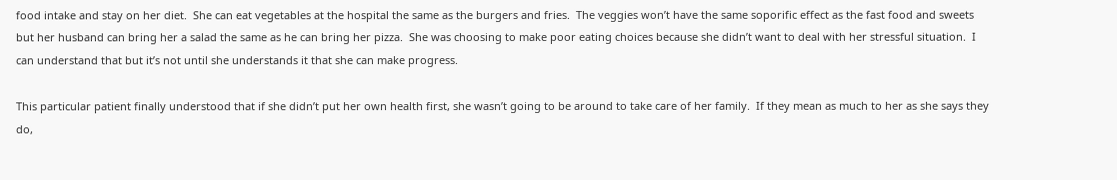food intake and stay on her diet.  She can eat vegetables at the hospital the same as the burgers and fries.  The veggies won’t have the same soporific effect as the fast food and sweets but her husband can bring her a salad the same as he can bring her pizza.  She was choosing to make poor eating choices because she didn’t want to deal with her stressful situation.  I can understand that but it’s not until she understands it that she can make progress.

This particular patient finally understood that if she didn’t put her own health first, she wasn’t going to be around to take care of her family.  If they mean as much to her as she says they do,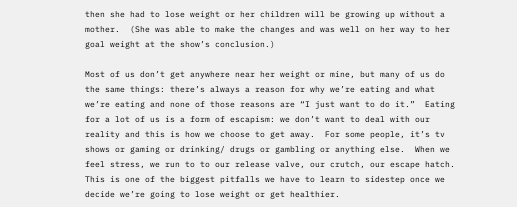then she had to lose weight or her children will be growing up without a mother.  (She was able to make the changes and was well on her way to her goal weight at the show’s conclusion.)

Most of us don’t get anywhere near her weight or mine, but many of us do the same things: there’s always a reason for why we’re eating and what we’re eating and none of those reasons are “I just want to do it.”  Eating for a lot of us is a form of escapism: we don’t want to deal with our reality and this is how we choose to get away.  For some people, it’s tv shows or gaming or drinking/ drugs or gambling or anything else.  When we feel stress, we run to to our release valve, our crutch, our escape hatch. This is one of the biggest pitfalls we have to learn to sidestep once we decide we’re going to lose weight or get healthier.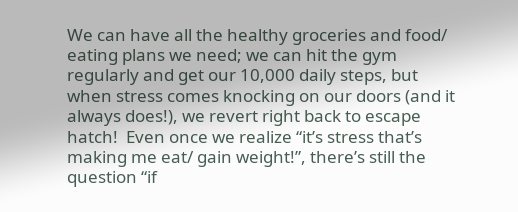We can have all the healthy groceries and food/ eating plans we need; we can hit the gym regularly and get our 10,000 daily steps, but when stress comes knocking on our doors (and it always does!), we revert right back to escape hatch!  Even once we realize “it’s stress that’s making me eat/ gain weight!”, there’s still the question “if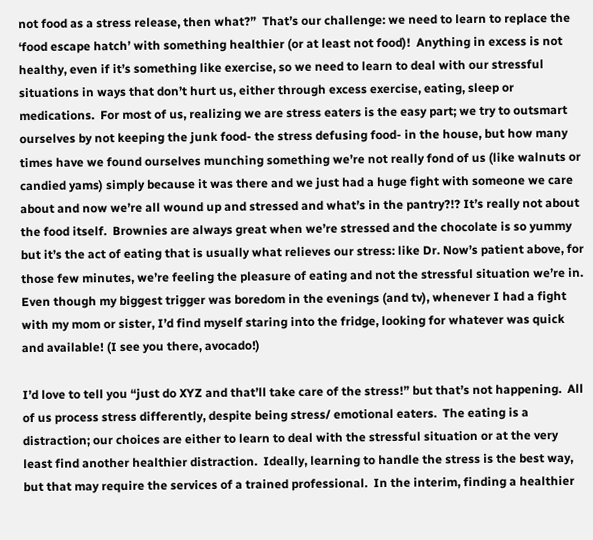not food as a stress release, then what?”  That’s our challenge: we need to learn to replace the ‘food escape hatch’ with something healthier (or at least not food)!  Anything in excess is not healthy, even if it’s something like exercise, so we need to learn to deal with our stressful situations in ways that don’t hurt us, either through excess exercise, eating, sleep or medications.  For most of us, realizing we are stress eaters is the easy part; we try to outsmart ourselves by not keeping the junk food- the stress defusing food- in the house, but how many times have we found ourselves munching something we’re not really fond of us (like walnuts or candied yams) simply because it was there and we just had a huge fight with someone we care about and now we’re all wound up and stressed and what’s in the pantry?!? It’s really not about the food itself.  Brownies are always great when we’re stressed and the chocolate is so yummy but it’s the act of eating that is usually what relieves our stress: like Dr. Now’s patient above, for those few minutes, we’re feeling the pleasure of eating and not the stressful situation we’re in.  Even though my biggest trigger was boredom in the evenings (and tv), whenever I had a fight with my mom or sister, I’d find myself staring into the fridge, looking for whatever was quick and available! (I see you there, avocado!)

I’d love to tell you “just do XYZ and that’ll take care of the stress!” but that’s not happening.  All of us process stress differently, despite being stress/ emotional eaters.  The eating is a distraction; our choices are either to learn to deal with the stressful situation or at the very least find another healthier distraction.  Ideally, learning to handle the stress is the best way, but that may require the services of a trained professional.  In the interim, finding a healthier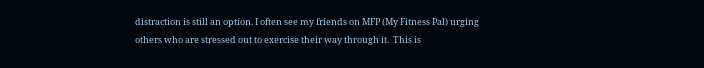distraction is still an option. I often see my friends on MFP (My Fitness Pal) urging others who are stressed out to exercise their way through it.  This is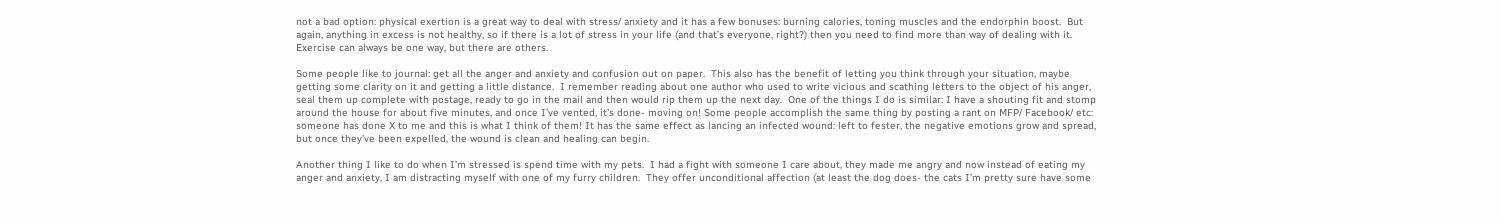not a bad option: physical exertion is a great way to deal with stress/ anxiety and it has a few bonuses: burning calories, toning muscles and the endorphin boost.  But again, anything in excess is not healthy, so if there is a lot of stress in your life (and that’s everyone, right?) then you need to find more than way of dealing with it.  Exercise can always be one way, but there are others.

Some people like to journal: get all the anger and anxiety and confusion out on paper.  This also has the benefit of letting you think through your situation, maybe getting some clarity on it and getting a little distance.  I remember reading about one author who used to write vicious and scathing letters to the object of his anger, seal them up complete with postage, ready to go in the mail and then would rip them up the next day.  One of the things I do is similar: I have a shouting fit and stomp around the house for about five minutes, and once I’ve vented, it’s done- moving on! Some people accomplish the same thing by posting a rant on MFP/ Facebook/ etc: someone has done X to me and this is what I think of them! It has the same effect as lancing an infected wound: left to fester, the negative emotions grow and spread, but once they’ve been expelled, the wound is clean and healing can begin.

Another thing I like to do when I’m stressed is spend time with my pets.  I had a fight with someone I care about, they made me angry and now instead of eating my anger and anxiety, I am distracting myself with one of my furry children.  They offer unconditional affection (at least the dog does- the cats I’m pretty sure have some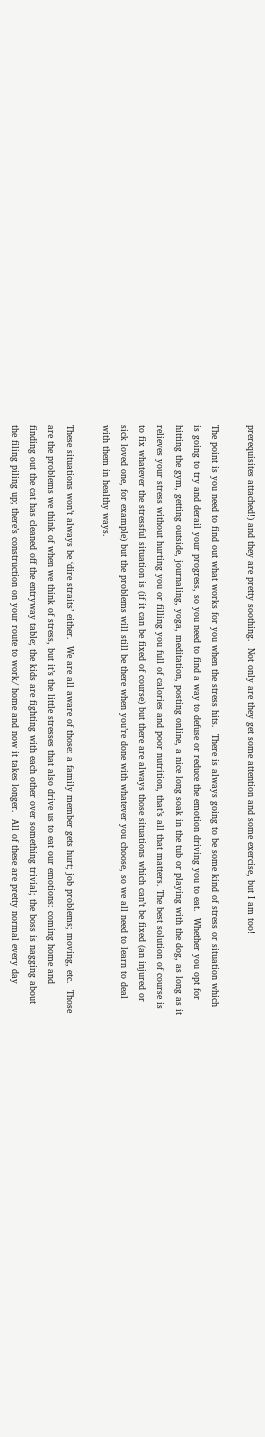prerequisites attached!) and they are pretty soothing.  Not only are they get some attention and some exercise, but I am too!

The point is you need to find out what works for you when the stress hits.  There is always going to be some kind of stress or situation which is going to try and derail your progress, so you need to find a way to defuse or reduce the emotion driving you to eat.  Whether you opt for hitting the gym, getting outside, journaling, yoga, meditation, posting online, a nice long soak in the tub or playing with the dog, as long as it relieves your stress without hurting you or filling you full of calories and poor nutrition, that’s all that matters. The best solution of course is to fix whatever the stressful situation is (if it can be fixed of course) but there are always those situations which can’t be fixed (an injured or sick loved one, for example) but the problems will still be there when you’re done with whatever you choose, so we all need to learn to deal with them in healthy ways.

These situations won’t always be ‘dire straits’ either.  We are all aware of those: a family member gets hurt; job problems; moving, etc.  Those are the problems we think of when we think of stress, but it’s the little stresses that also drive us to eat our emotions: coming home and finding out the cat has cleaned off the entryway table; the kids are fighting with each other over something trivial; the boss is nagging about the filing piling up; there’s construction on your route to work/ home and now it takes longer.  All of these are pretty normal every day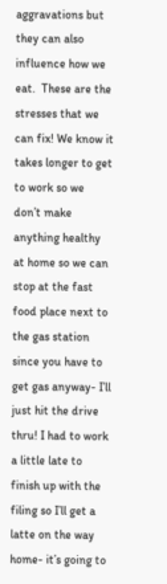aggravations but they can also influence how we eat.  These are the stresses that we can fix! We know it takes longer to get to work so we don’t make anything healthy at home so we can stop at the fast food place next to the gas station since you have to get gas anyway- I’ll just hit the drive thru! I had to work a little late to finish up with the filing so I’ll get a latte on the way home- it’s going to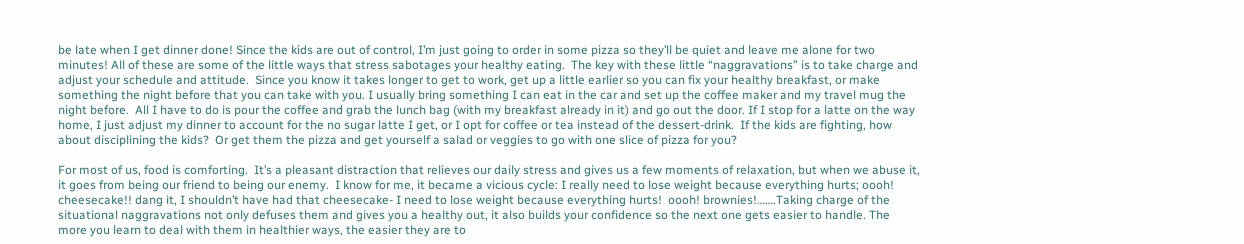be late when I get dinner done! Since the kids are out of control, I’m just going to order in some pizza so they’ll be quiet and leave me alone for two minutes! All of these are some of the little ways that stress sabotages your healthy eating.  The key with these little “naggravations” is to take charge and adjust your schedule and attitude.  Since you know it takes longer to get to work, get up a little earlier so you can fix your healthy breakfast, or make something the night before that you can take with you. I usually bring something I can eat in the car and set up the coffee maker and my travel mug the night before.  All I have to do is pour the coffee and grab the lunch bag (with my breakfast already in it) and go out the door. If I stop for a latte on the way home, I just adjust my dinner to account for the no sugar latte I get, or I opt for coffee or tea instead of the dessert-drink.  If the kids are fighting, how about disciplining the kids?  Or get them the pizza and get yourself a salad or veggies to go with one slice of pizza for you?

For most of us, food is comforting.  It’s a pleasant distraction that relieves our daily stress and gives us a few moments of relaxation, but when we abuse it, it goes from being our friend to being our enemy.  I know for me, it became a vicious cycle: I really need to lose weight because everything hurts; oooh! cheesecake!! dang it, I shouldn’t have had that cheesecake- I need to lose weight because everything hurts!  oooh! brownies!…….Taking charge of the situational naggravations not only defuses them and gives you a healthy out, it also builds your confidence so the next one gets easier to handle. The more you learn to deal with them in healthier ways, the easier they are to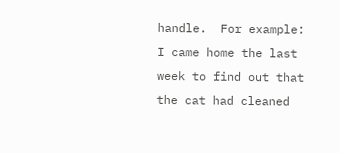handle.  For example: I came home the last week to find out that the cat had cleaned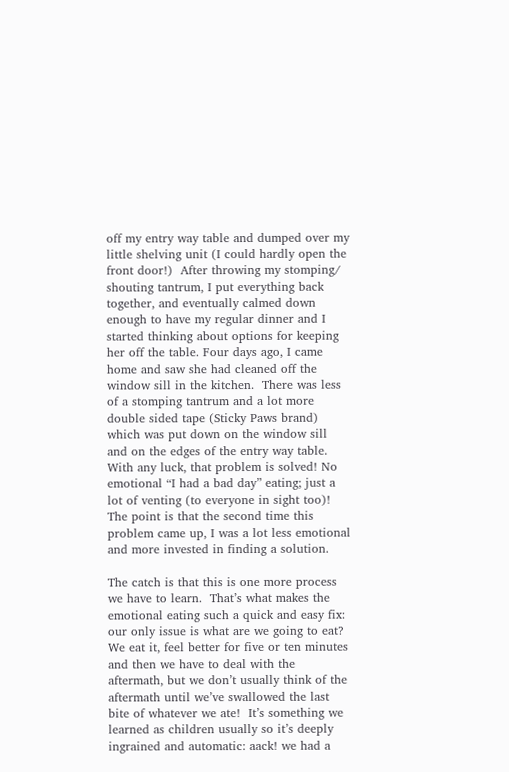off my entry way table and dumped over my little shelving unit (I could hardly open the front door!)  After throwing my stomping/ shouting tantrum, I put everything back together, and eventually calmed down enough to have my regular dinner and I started thinking about options for keeping her off the table. Four days ago, I came home and saw she had cleaned off the window sill in the kitchen.  There was less of a stomping tantrum and a lot more double sided tape (Sticky Paws brand) which was put down on the window sill and on the edges of the entry way table.  With any luck, that problem is solved! No emotional “I had a bad day” eating; just a lot of venting (to everyone in sight too)! The point is that the second time this problem came up, I was a lot less emotional and more invested in finding a solution.

The catch is that this is one more process we have to learn.  That’s what makes the emotional eating such a quick and easy fix: our only issue is what are we going to eat?  We eat it, feel better for five or ten minutes and then we have to deal with the aftermath, but we don’t usually think of the aftermath until we’ve swallowed the last bite of whatever we ate!  It’s something we learned as children usually so it’s deeply ingrained and automatic: aack! we had a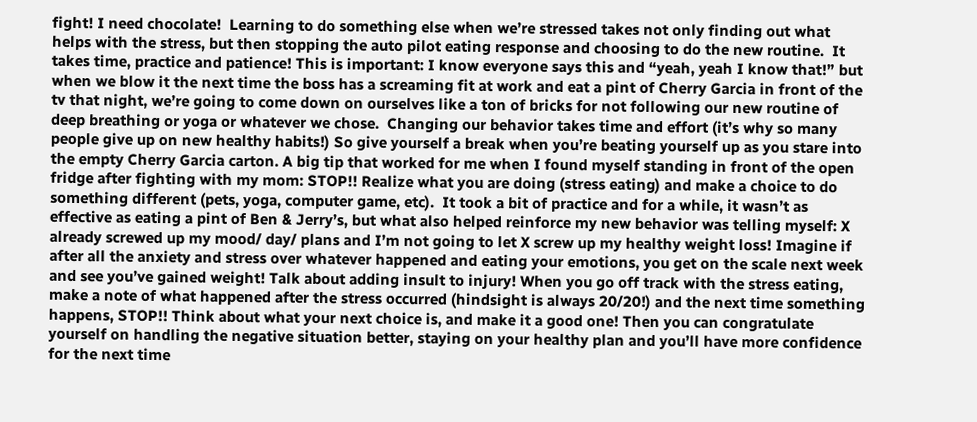fight! I need chocolate!  Learning to do something else when we’re stressed takes not only finding out what helps with the stress, but then stopping the auto pilot eating response and choosing to do the new routine.  It takes time, practice and patience! This is important: I know everyone says this and “yeah, yeah I know that!” but when we blow it the next time the boss has a screaming fit at work and eat a pint of Cherry Garcia in front of the tv that night, we’re going to come down on ourselves like a ton of bricks for not following our new routine of deep breathing or yoga or whatever we chose.  Changing our behavior takes time and effort (it’s why so many people give up on new healthy habits!) So give yourself a break when you’re beating yourself up as you stare into the empty Cherry Garcia carton. A big tip that worked for me when I found myself standing in front of the open fridge after fighting with my mom: STOP!! Realize what you are doing (stress eating) and make a choice to do something different (pets, yoga, computer game, etc).  It took a bit of practice and for a while, it wasn’t as effective as eating a pint of Ben & Jerry’s, but what also helped reinforce my new behavior was telling myself: X already screwed up my mood/ day/ plans and I’m not going to let X screw up my healthy weight loss! Imagine if after all the anxiety and stress over whatever happened and eating your emotions, you get on the scale next week and see you’ve gained weight! Talk about adding insult to injury! When you go off track with the stress eating, make a note of what happened after the stress occurred (hindsight is always 20/20!) and the next time something happens, STOP!! Think about what your next choice is, and make it a good one! Then you can congratulate yourself on handling the negative situation better, staying on your healthy plan and you’ll have more confidence for the next time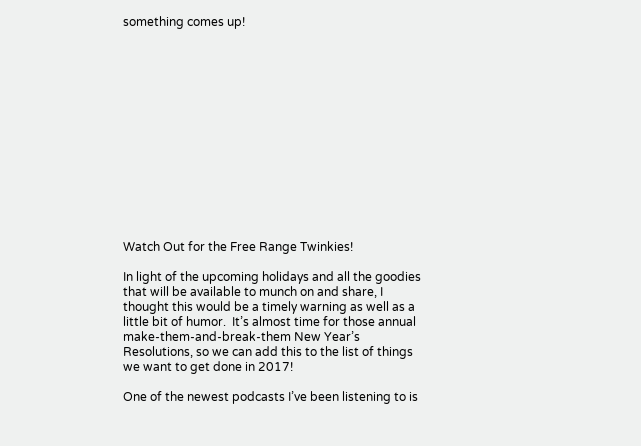something comes up!














Watch Out for the Free Range Twinkies!

In light of the upcoming holidays and all the goodies that will be available to munch on and share, I thought this would be a timely warning as well as a little bit of humor.  It’s almost time for those annual make-them-and-break-them New Year’s Resolutions, so we can add this to the list of things we want to get done in 2017!

One of the newest podcasts I’ve been listening to is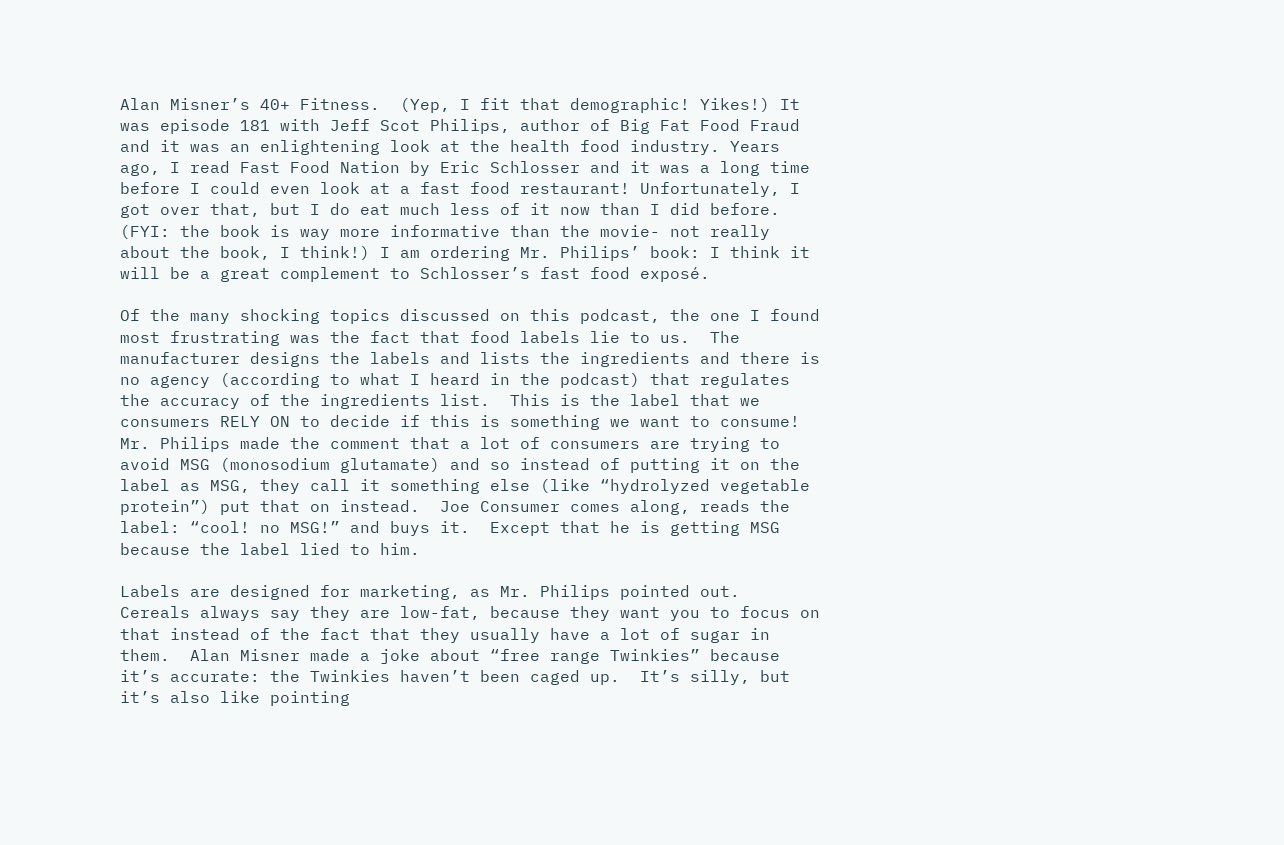Alan Misner’s 40+ Fitness.  (Yep, I fit that demographic! Yikes!) It was episode 181 with Jeff Scot Philips, author of Big Fat Food Fraud and it was an enlightening look at the health food industry. Years ago, I read Fast Food Nation by Eric Schlosser and it was a long time before I could even look at a fast food restaurant! Unfortunately, I got over that, but I do eat much less of it now than I did before. (FYI: the book is way more informative than the movie- not really about the book, I think!) I am ordering Mr. Philips’ book: I think it will be a great complement to Schlosser’s fast food exposé.

Of the many shocking topics discussed on this podcast, the one I found most frustrating was the fact that food labels lie to us.  The manufacturer designs the labels and lists the ingredients and there is no agency (according to what I heard in the podcast) that regulates the accuracy of the ingredients list.  This is the label that we consumers RELY ON to decide if this is something we want to consume! Mr. Philips made the comment that a lot of consumers are trying to avoid MSG (monosodium glutamate) and so instead of putting it on the label as MSG, they call it something else (like “hydrolyzed vegetable protein”) put that on instead.  Joe Consumer comes along, reads the label: “cool! no MSG!” and buys it.  Except that he is getting MSG because the label lied to him.

Labels are designed for marketing, as Mr. Philips pointed out.  Cereals always say they are low-fat, because they want you to focus on that instead of the fact that they usually have a lot of sugar in them.  Alan Misner made a joke about “free range Twinkies” because it’s accurate: the Twinkies haven’t been caged up.  It’s silly, but it’s also like pointing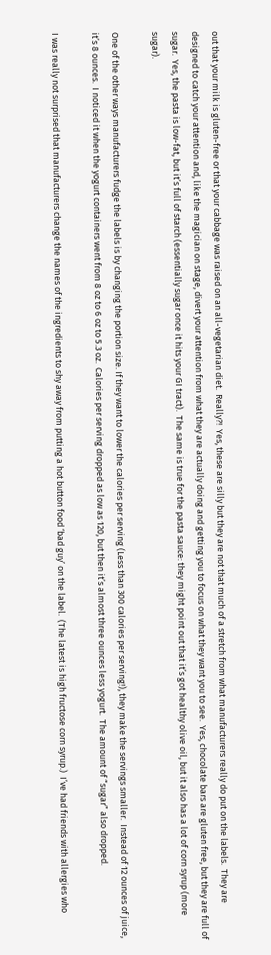out that your milk is gluten-free or that your cabbage was raised on an all-vegetarian diet.  Really?!  Yes, these are silly but they are not that much of a stretch from what manufacturers really do put on the labels.  They are designed to catch your attention and, like the magician on stage, divert your attention from what they are actually doing and getting you to focus on what they want you to see.  Yes, chocolate bars are gluten free, but they are full of sugar.  Yes, the pasta is low-fat, but it’s full of starch (essentially sugar once it hits your GI tract).  The same is true for the pasta sauce: they might point out that it’s got healthy olive oil, but it also has a lot of corn syrup (more sugar).

One of the other ways manufacturers fudge the labels is by changing the portion size. If they want to lower the calories per serving (Less than 300 calories per serving!), they make the servings smaller.  Instead of 12 ounces of juice, it’s 8 ounces.  I noticed it when the yogurt containers went from 8 oz to 6 oz to 5.3 oz.  Calories per serving dropped as low as 120, but then it’s almost three ounces less yogurt.  The amount of “sugar” also dropped.

I was really not surprised that manufacturers change the names of the ingredients to shy away from putting a hot button food ‘bad guy’ on the label.  (The latest is high fructose corn syrup.)  I’ve had friends with allergies who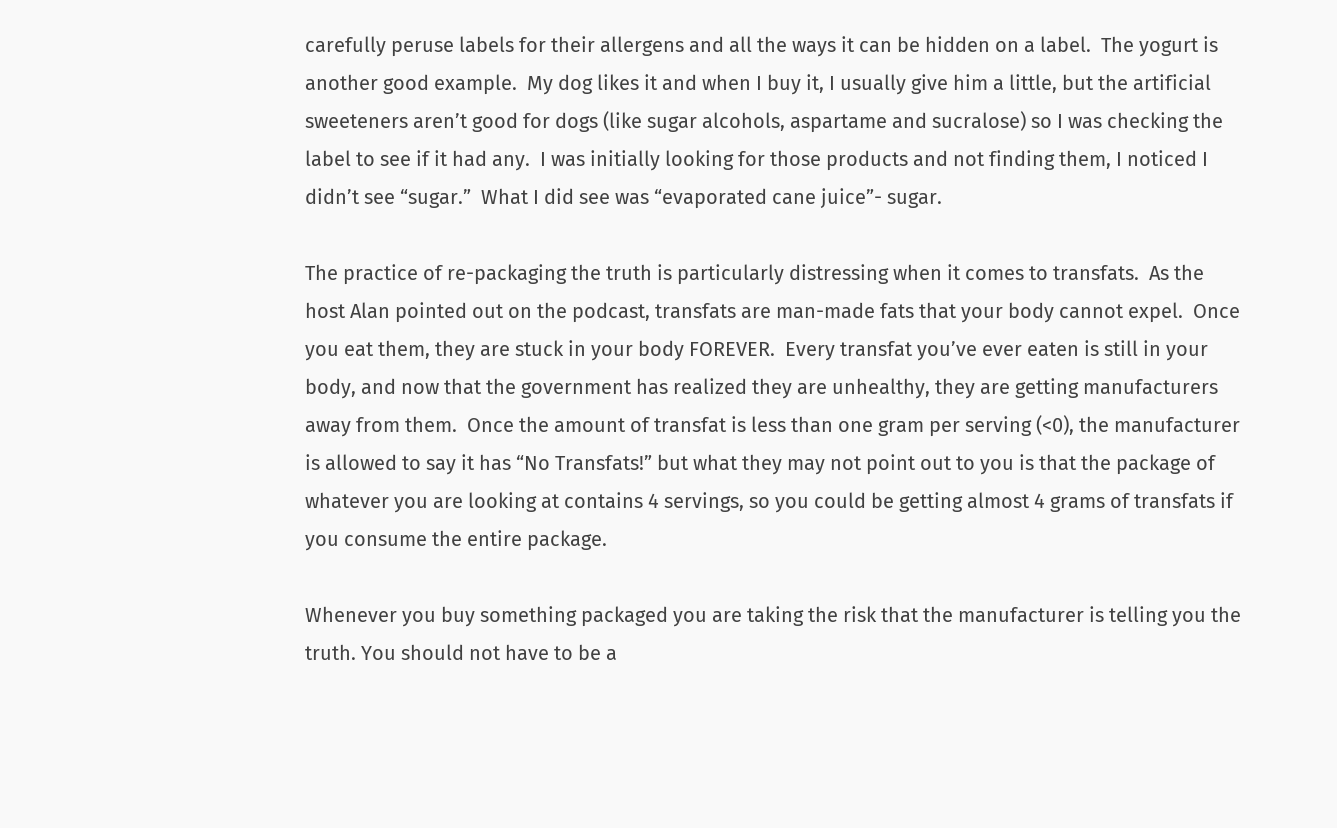carefully peruse labels for their allergens and all the ways it can be hidden on a label.  The yogurt is another good example.  My dog likes it and when I buy it, I usually give him a little, but the artificial sweeteners aren’t good for dogs (like sugar alcohols, aspartame and sucralose) so I was checking the label to see if it had any.  I was initially looking for those products and not finding them, I noticed I didn’t see “sugar.”  What I did see was “evaporated cane juice”- sugar.

The practice of re-packaging the truth is particularly distressing when it comes to transfats.  As the host Alan pointed out on the podcast, transfats are man-made fats that your body cannot expel.  Once you eat them, they are stuck in your body FOREVER.  Every transfat you’ve ever eaten is still in your body, and now that the government has realized they are unhealthy, they are getting manufacturers away from them.  Once the amount of transfat is less than one gram per serving (<0), the manufacturer is allowed to say it has “No Transfats!” but what they may not point out to you is that the package of whatever you are looking at contains 4 servings, so you could be getting almost 4 grams of transfats if you consume the entire package.

Whenever you buy something packaged you are taking the risk that the manufacturer is telling you the truth. You should not have to be a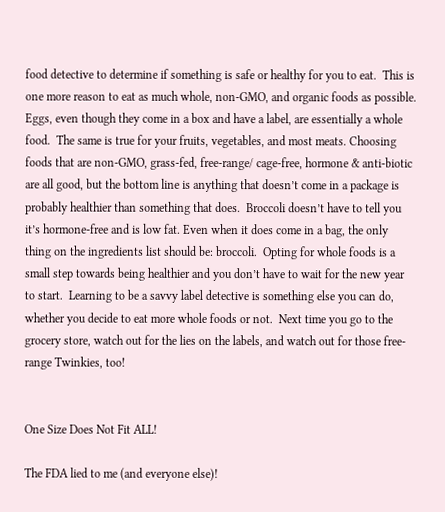food detective to determine if something is safe or healthy for you to eat.  This is one more reason to eat as much whole, non-GMO, and organic foods as possible.  Eggs, even though they come in a box and have a label, are essentially a whole food.  The same is true for your fruits, vegetables, and most meats. Choosing foods that are non-GMO, grass-fed, free-range/ cage-free, hormone & anti-biotic are all good, but the bottom line is anything that doesn’t come in a package is probably healthier than something that does.  Broccoli doesn’t have to tell you it’s hormone-free and is low fat. Even when it does come in a bag, the only thing on the ingredients list should be: broccoli.  Opting for whole foods is a small step towards being healthier and you don’t have to wait for the new year to start.  Learning to be a savvy label detective is something else you can do, whether you decide to eat more whole foods or not.  Next time you go to the grocery store, watch out for the lies on the labels, and watch out for those free-range Twinkies, too!


One Size Does Not Fit ALL!

The FDA lied to me (and everyone else)!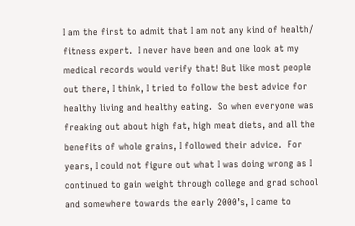I am the first to admit that I am not any kind of health/ fitness expert.  I never have been and one look at my medical records would verify that! But like most people out there, I think, I tried to follow the best advice for healthy living and healthy eating.  So when everyone was freaking out about high fat, high meat diets, and all the benefits of whole grains, I followed their advice.  For years, I could not figure out what I was doing wrong as I continued to gain weight through college and grad school and somewhere towards the early 2000’s, I came to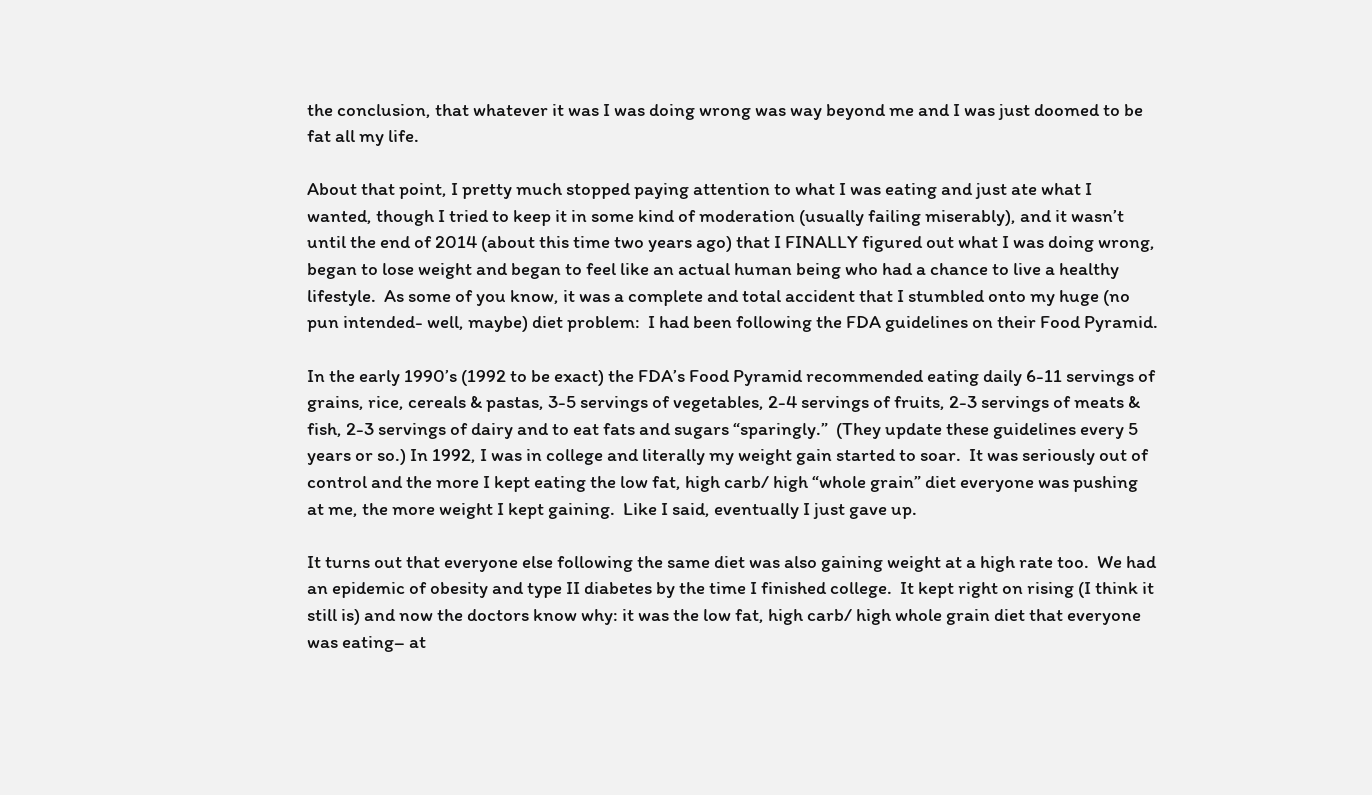the conclusion, that whatever it was I was doing wrong was way beyond me and I was just doomed to be fat all my life.

About that point, I pretty much stopped paying attention to what I was eating and just ate what I wanted, though I tried to keep it in some kind of moderation (usually failing miserably), and it wasn’t until the end of 2014 (about this time two years ago) that I FINALLY figured out what I was doing wrong, began to lose weight and began to feel like an actual human being who had a chance to live a healthy lifestyle.  As some of you know, it was a complete and total accident that I stumbled onto my huge (no pun intended- well, maybe) diet problem:  I had been following the FDA guidelines on their Food Pyramid.

In the early 1990’s (1992 to be exact) the FDA’s Food Pyramid recommended eating daily 6-11 servings of grains, rice, cereals & pastas, 3-5 servings of vegetables, 2-4 servings of fruits, 2-3 servings of meats & fish, 2-3 servings of dairy and to eat fats and sugars “sparingly.”  (They update these guidelines every 5 years or so.) In 1992, I was in college and literally my weight gain started to soar.  It was seriously out of control and the more I kept eating the low fat, high carb/ high “whole grain” diet everyone was pushing at me, the more weight I kept gaining.  Like I said, eventually I just gave up.

It turns out that everyone else following the same diet was also gaining weight at a high rate too.  We had an epidemic of obesity and type II diabetes by the time I finished college.  It kept right on rising (I think it still is) and now the doctors know why: it was the low fat, high carb/ high whole grain diet that everyone was eating– at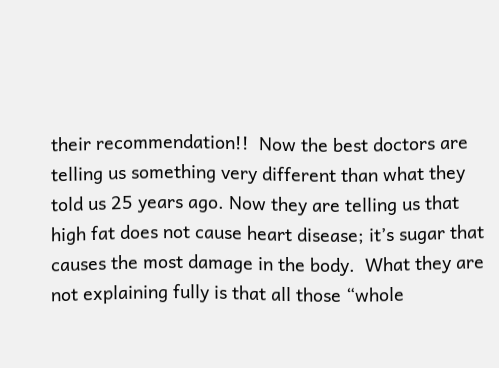their recommendation!!  Now the best doctors are telling us something very different than what they told us 25 years ago. Now they are telling us that high fat does not cause heart disease; it’s sugar that causes the most damage in the body.  What they are not explaining fully is that all those “whole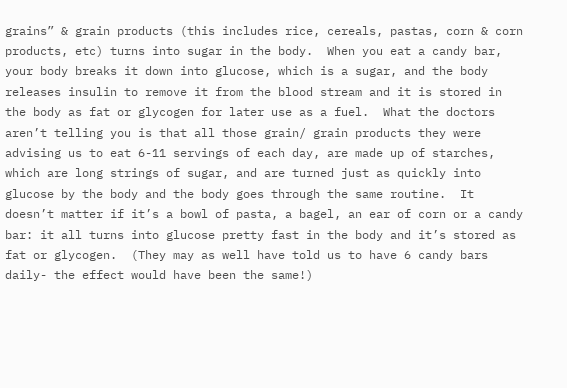grains” & grain products (this includes rice, cereals, pastas, corn & corn products, etc) turns into sugar in the body.  When you eat a candy bar, your body breaks it down into glucose, which is a sugar, and the body releases insulin to remove it from the blood stream and it is stored in the body as fat or glycogen for later use as a fuel.  What the doctors aren’t telling you is that all those grain/ grain products they were advising us to eat 6-11 servings of each day, are made up of starches, which are long strings of sugar, and are turned just as quickly into glucose by the body and the body goes through the same routine.  It doesn’t matter if it’s a bowl of pasta, a bagel, an ear of corn or a candy bar: it all turns into glucose pretty fast in the body and it’s stored as fat or glycogen.  (They may as well have told us to have 6 candy bars daily- the effect would have been the same!)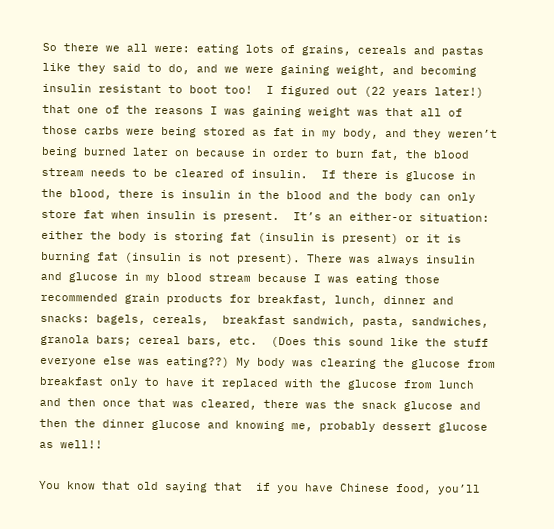So there we all were: eating lots of grains, cereals and pastas like they said to do, and we were gaining weight, and becoming insulin resistant to boot too!  I figured out (22 years later!) that one of the reasons I was gaining weight was that all of those carbs were being stored as fat in my body, and they weren’t being burned later on because in order to burn fat, the blood stream needs to be cleared of insulin.  If there is glucose in the blood, there is insulin in the blood and the body can only store fat when insulin is present.  It’s an either-or situation: either the body is storing fat (insulin is present) or it is burning fat (insulin is not present). There was always insulin and glucose in my blood stream because I was eating those recommended grain products for breakfast, lunch, dinner and snacks: bagels, cereals,  breakfast sandwich, pasta, sandwiches, granola bars; cereal bars, etc.  (Does this sound like the stuff everyone else was eating??) My body was clearing the glucose from breakfast only to have it replaced with the glucose from lunch and then once that was cleared, there was the snack glucose and then the dinner glucose and knowing me, probably dessert glucose as well!!

You know that old saying that  if you have Chinese food, you’ll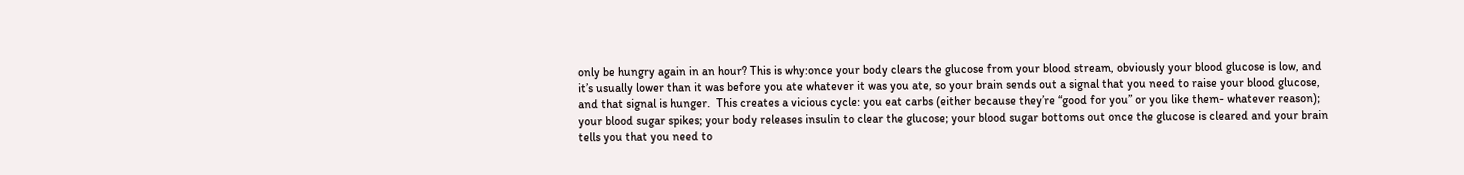only be hungry again in an hour? This is why:once your body clears the glucose from your blood stream, obviously your blood glucose is low, and it’s usually lower than it was before you ate whatever it was you ate, so your brain sends out a signal that you need to raise your blood glucose, and that signal is hunger.  This creates a vicious cycle: you eat carbs (either because they’re “good for you” or you like them- whatever reason); your blood sugar spikes; your body releases insulin to clear the glucose; your blood sugar bottoms out once the glucose is cleared and your brain tells you that you need to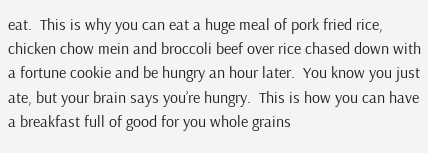eat.  This is why you can eat a huge meal of pork fried rice, chicken chow mein and broccoli beef over rice chased down with a fortune cookie and be hungry an hour later.  You know you just ate, but your brain says you’re hungry.  This is how you can have a breakfast full of good for you whole grains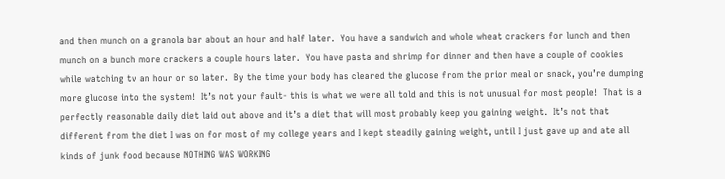and then munch on a granola bar about an hour and half later.  You have a sandwich and whole wheat crackers for lunch and then munch on a bunch more crackers a couple hours later.  You have pasta and shrimp for dinner and then have a couple of cookies while watching tv an hour or so later.  By the time your body has cleared the glucose from the prior meal or snack, you’re dumping more glucose into the system!  It’s not your fault- this is what we were all told and this is not unusual for most people!  That is a perfectly reasonable daily diet laid out above and it’s a diet that will most probably keep you gaining weight.  It’s not that different from the diet I was on for most of my college years and I kept steadily gaining weight, until I just gave up and ate all kinds of junk food because NOTHING WAS WORKING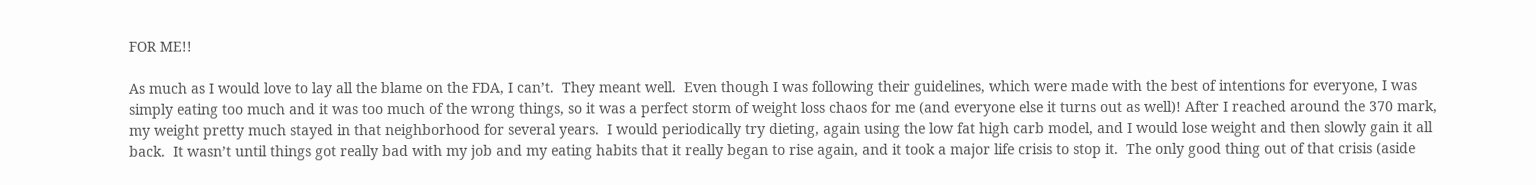FOR ME!!

As much as I would love to lay all the blame on the FDA, I can’t.  They meant well.  Even though I was following their guidelines, which were made with the best of intentions for everyone, I was simply eating too much and it was too much of the wrong things, so it was a perfect storm of weight loss chaos for me (and everyone else it turns out as well)! After I reached around the 370 mark, my weight pretty much stayed in that neighborhood for several years.  I would periodically try dieting, again using the low fat high carb model, and I would lose weight and then slowly gain it all back.  It wasn’t until things got really bad with my job and my eating habits that it really began to rise again, and it took a major life crisis to stop it.  The only good thing out of that crisis (aside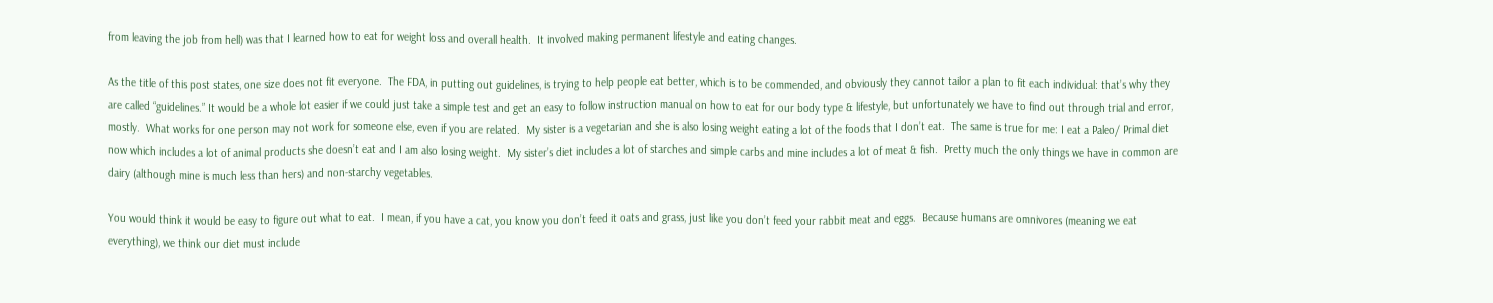from leaving the job from hell) was that I learned how to eat for weight loss and overall health.  It involved making permanent lifestyle and eating changes.

As the title of this post states, one size does not fit everyone.  The FDA, in putting out guidelines, is trying to help people eat better, which is to be commended, and obviously they cannot tailor a plan to fit each individual: that’s why they are called “guidelines.” It would be a whole lot easier if we could just take a simple test and get an easy to follow instruction manual on how to eat for our body type & lifestyle, but unfortunately we have to find out through trial and error, mostly.  What works for one person may not work for someone else, even if you are related.  My sister is a vegetarian and she is also losing weight eating a lot of the foods that I don’t eat.  The same is true for me: I eat a Paleo/ Primal diet now which includes a lot of animal products she doesn’t eat and I am also losing weight.  My sister’s diet includes a lot of starches and simple carbs and mine includes a lot of meat & fish.  Pretty much the only things we have in common are dairy (although mine is much less than hers) and non-starchy vegetables.

You would think it would be easy to figure out what to eat.  I mean, if you have a cat, you know you don’t feed it oats and grass, just like you don’t feed your rabbit meat and eggs.  Because humans are omnivores (meaning we eat everything), we think our diet must include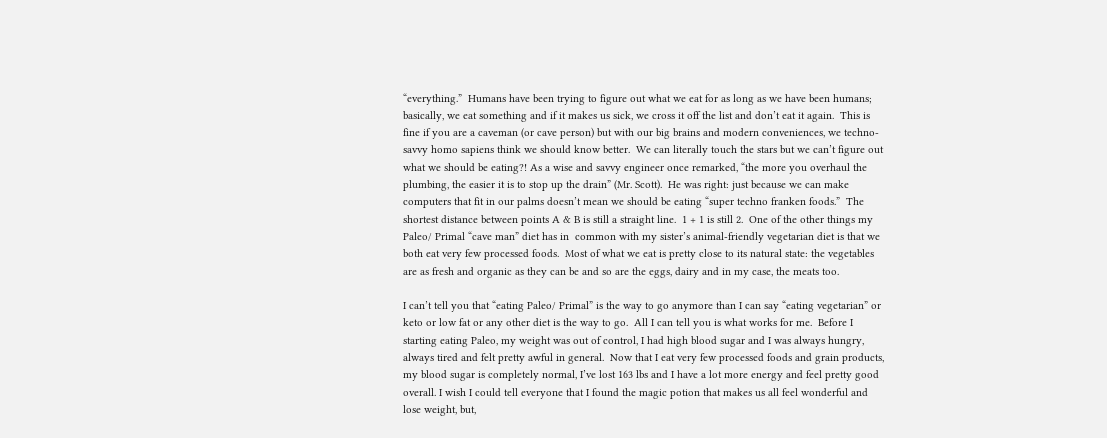“everything.”  Humans have been trying to figure out what we eat for as long as we have been humans; basically, we eat something and if it makes us sick, we cross it off the list and don’t eat it again.  This is fine if you are a caveman (or cave person) but with our big brains and modern conveniences, we techno-savvy homo sapiens think we should know better.  We can literally touch the stars but we can’t figure out what we should be eating?! As a wise and savvy engineer once remarked, “the more you overhaul the plumbing, the easier it is to stop up the drain” (Mr. Scott).  He was right: just because we can make computers that fit in our palms doesn’t mean we should be eating “super techno franken foods.”  The shortest distance between points A & B is still a straight line.  1 + 1 is still 2.  One of the other things my Paleo/ Primal “cave man” diet has in  common with my sister’s animal-friendly vegetarian diet is that we both eat very few processed foods.  Most of what we eat is pretty close to its natural state: the vegetables are as fresh and organic as they can be and so are the eggs, dairy and in my case, the meats too.

I can’t tell you that “eating Paleo/ Primal” is the way to go anymore than I can say “eating vegetarian” or keto or low fat or any other diet is the way to go.  All I can tell you is what works for me.  Before I starting eating Paleo, my weight was out of control, I had high blood sugar and I was always hungry, always tired and felt pretty awful in general.  Now that I eat very few processed foods and grain products, my blood sugar is completely normal, I’ve lost 163 lbs and I have a lot more energy and feel pretty good overall. I wish I could tell everyone that I found the magic potion that makes us all feel wonderful and lose weight, but,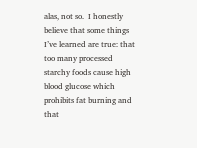alas, not so.  I honestly believe that some things I’ve learned are true: that too many processed starchy foods cause high blood glucose which prohibits fat burning and that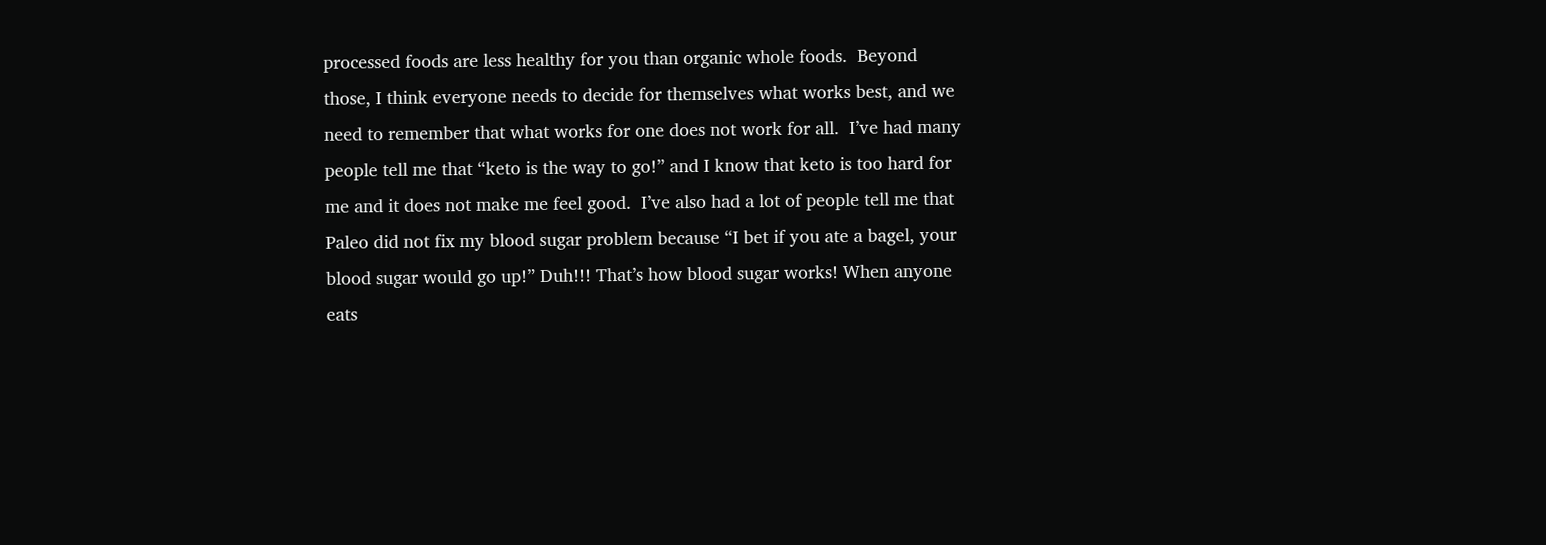processed foods are less healthy for you than organic whole foods.  Beyond those, I think everyone needs to decide for themselves what works best, and we need to remember that what works for one does not work for all.  I’ve had many people tell me that “keto is the way to go!” and I know that keto is too hard for me and it does not make me feel good.  I’ve also had a lot of people tell me that Paleo did not fix my blood sugar problem because “I bet if you ate a bagel, your blood sugar would go up!” Duh!!! That’s how blood sugar works! When anyone eats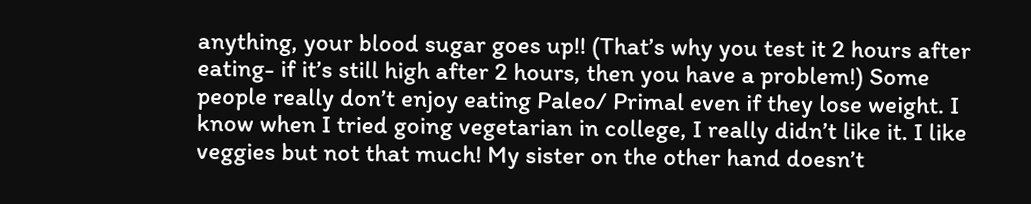anything, your blood sugar goes up!! (That’s why you test it 2 hours after eating- if it’s still high after 2 hours, then you have a problem!) Some people really don’t enjoy eating Paleo/ Primal even if they lose weight. I know when I tried going vegetarian in college, I really didn’t like it. I like veggies but not that much! My sister on the other hand doesn’t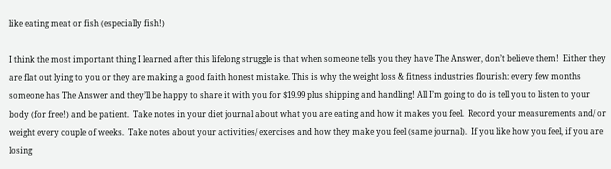like eating meat or fish (especially fish!)

I think the most important thing I learned after this lifelong struggle is that when someone tells you they have The Answer, don’t believe them!  Either they are flat out lying to you or they are making a good faith honest mistake. This is why the weight loss & fitness industries flourish: every few months someone has The Answer and they’ll be happy to share it with you for $19.99 plus shipping and handling! All I’m going to do is tell you to listen to your body (for free!) and be patient.  Take notes in your diet journal about what you are eating and how it makes you feel.  Record your measurements and/ or weight every couple of weeks.  Take notes about your activities/ exercises and how they make you feel (same journal).  If you like how you feel, if you are losing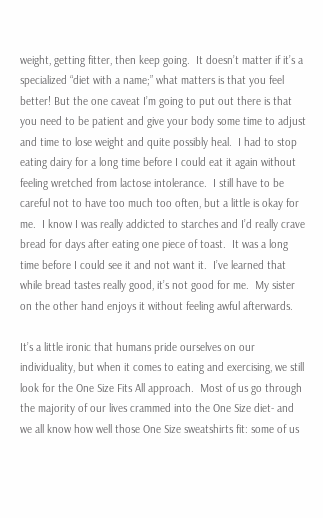weight, getting fitter, then keep going.  It doesn’t matter if it’s a specialized “diet with a name;” what matters is that you feel better! But the one caveat I’m going to put out there is that you need to be patient and give your body some time to adjust and time to lose weight and quite possibly heal.  I had to stop eating dairy for a long time before I could eat it again without feeling wretched from lactose intolerance.  I still have to be careful not to have too much too often, but a little is okay for me.  I know I was really addicted to starches and I’d really crave bread for days after eating one piece of toast.  It was a long time before I could see it and not want it.  I’ve learned that while bread tastes really good, it’s not good for me.  My sister on the other hand enjoys it without feeling awful afterwards.

It’s a little ironic that humans pride ourselves on our individuality, but when it comes to eating and exercising, we still look for the One Size Fits All approach.  Most of us go through the majority of our lives crammed into the One Size diet- and we all know how well those One Size sweatshirts fit: some of us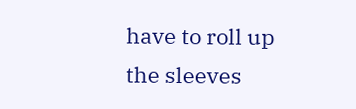have to roll up the sleeves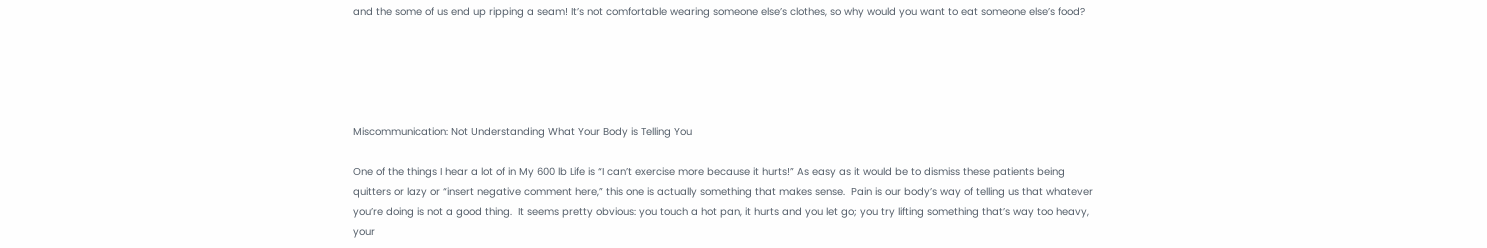and the some of us end up ripping a seam! It’s not comfortable wearing someone else’s clothes, so why would you want to eat someone else’s food?





Miscommunication: Not Understanding What Your Body is Telling You

One of the things I hear a lot of in My 600 lb Life is “I can’t exercise more because it hurts!” As easy as it would be to dismiss these patients being quitters or lazy or “insert negative comment here,” this one is actually something that makes sense.  Pain is our body’s way of telling us that whatever you’re doing is not a good thing.  It seems pretty obvious: you touch a hot pan, it hurts and you let go; you try lifting something that’s way too heavy, your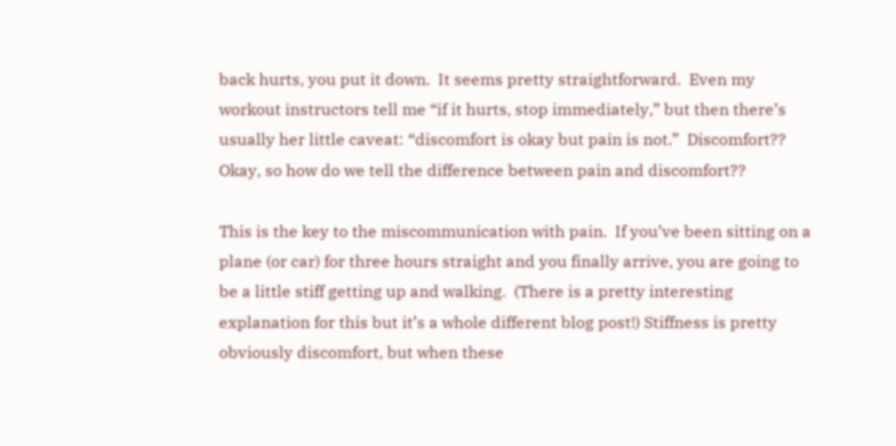back hurts, you put it down.  It seems pretty straightforward.  Even my workout instructors tell me “if it hurts, stop immediately,” but then there’s usually her little caveat: “discomfort is okay but pain is not.”  Discomfort??  Okay, so how do we tell the difference between pain and discomfort??

This is the key to the miscommunication with pain.  If you’ve been sitting on a plane (or car) for three hours straight and you finally arrive, you are going to be a little stiff getting up and walking.  (There is a pretty interesting explanation for this but it’s a whole different blog post!) Stiffness is pretty obviously discomfort, but when these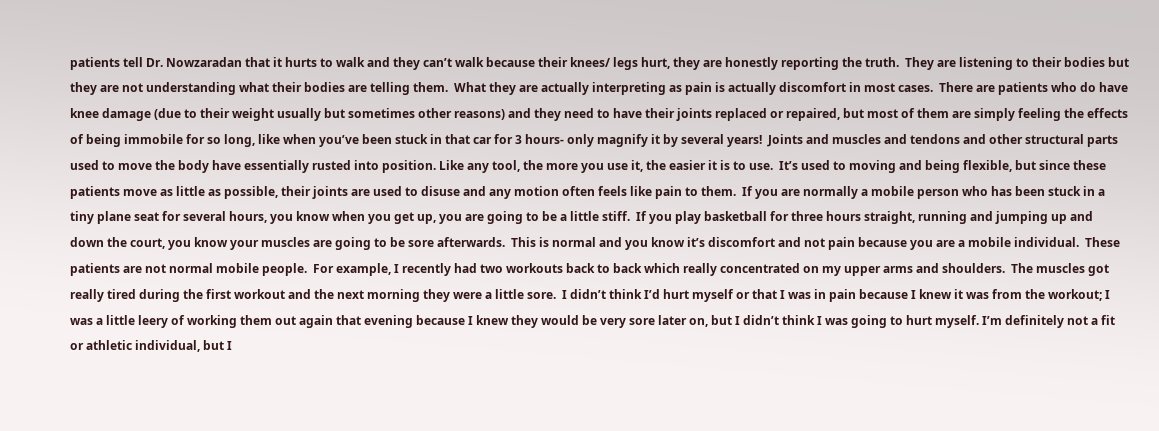patients tell Dr. Nowzaradan that it hurts to walk and they can’t walk because their knees/ legs hurt, they are honestly reporting the truth.  They are listening to their bodies but they are not understanding what their bodies are telling them.  What they are actually interpreting as pain is actually discomfort in most cases.  There are patients who do have knee damage (due to their weight usually but sometimes other reasons) and they need to have their joints replaced or repaired, but most of them are simply feeling the effects of being immobile for so long, like when you’ve been stuck in that car for 3 hours- only magnify it by several years!  Joints and muscles and tendons and other structural parts used to move the body have essentially rusted into position. Like any tool, the more you use it, the easier it is to use.  It’s used to moving and being flexible, but since these patients move as little as possible, their joints are used to disuse and any motion often feels like pain to them.  If you are normally a mobile person who has been stuck in a tiny plane seat for several hours, you know when you get up, you are going to be a little stiff.  If you play basketball for three hours straight, running and jumping up and down the court, you know your muscles are going to be sore afterwards.  This is normal and you know it’s discomfort and not pain because you are a mobile individual.  These patients are not normal mobile people.  For example, I recently had two workouts back to back which really concentrated on my upper arms and shoulders.  The muscles got really tired during the first workout and the next morning they were a little sore.  I didn’t think I’d hurt myself or that I was in pain because I knew it was from the workout; I was a little leery of working them out again that evening because I knew they would be very sore later on, but I didn’t think I was going to hurt myself. I’m definitely not a fit or athletic individual, but I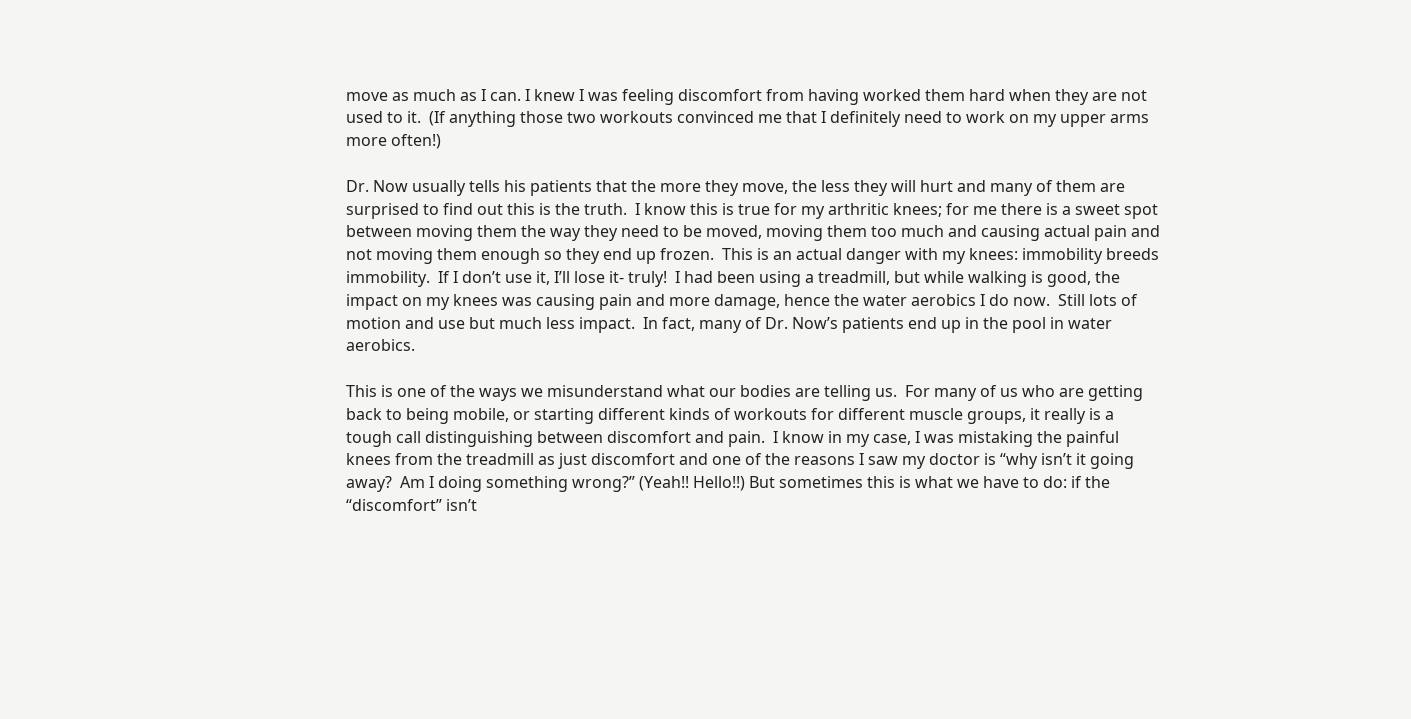move as much as I can. I knew I was feeling discomfort from having worked them hard when they are not used to it.  (If anything those two workouts convinced me that I definitely need to work on my upper arms more often!)

Dr. Now usually tells his patients that the more they move, the less they will hurt and many of them are surprised to find out this is the truth.  I know this is true for my arthritic knees; for me there is a sweet spot between moving them the way they need to be moved, moving them too much and causing actual pain and not moving them enough so they end up frozen.  This is an actual danger with my knees: immobility breeds immobility.  If I don’t use it, I’ll lose it- truly!  I had been using a treadmill, but while walking is good, the impact on my knees was causing pain and more damage, hence the water aerobics I do now.  Still lots of motion and use but much less impact.  In fact, many of Dr. Now’s patients end up in the pool in water aerobics.

This is one of the ways we misunderstand what our bodies are telling us.  For many of us who are getting back to being mobile, or starting different kinds of workouts for different muscle groups, it really is a tough call distinguishing between discomfort and pain.  I know in my case, I was mistaking the painful knees from the treadmill as just discomfort and one of the reasons I saw my doctor is “why isn’t it going away?  Am I doing something wrong?” (Yeah!! Hello!!) But sometimes this is what we have to do: if the “discomfort” isn’t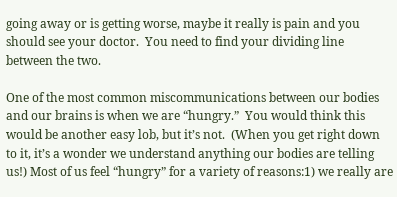going away or is getting worse, maybe it really is pain and you should see your doctor.  You need to find your dividing line between the two.

One of the most common miscommunications between our bodies and our brains is when we are “hungry.”  You would think this would be another easy lob, but it’s not.  (When you get right down to it, it’s a wonder we understand anything our bodies are telling us!) Most of us feel “hungry” for a variety of reasons:1) we really are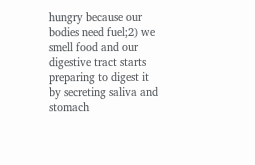hungry because our bodies need fuel;2) we smell food and our digestive tract starts preparing to digest it by secreting saliva and stomach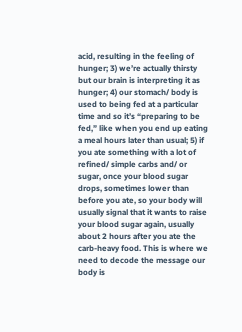acid, resulting in the feeling of hunger; 3) we’re actually thirsty but our brain is interpreting it as hunger; 4) our stomach/ body is used to being fed at a particular time and so it’s “preparing to be fed,” like when you end up eating a meal hours later than usual; 5) if you ate something with a lot of refined/ simple carbs and/ or sugar, once your blood sugar drops, sometimes lower than before you ate, so your body will usually signal that it wants to raise your blood sugar again, usually about 2 hours after you ate the carb-heavy food. This is where we need to decode the message our body is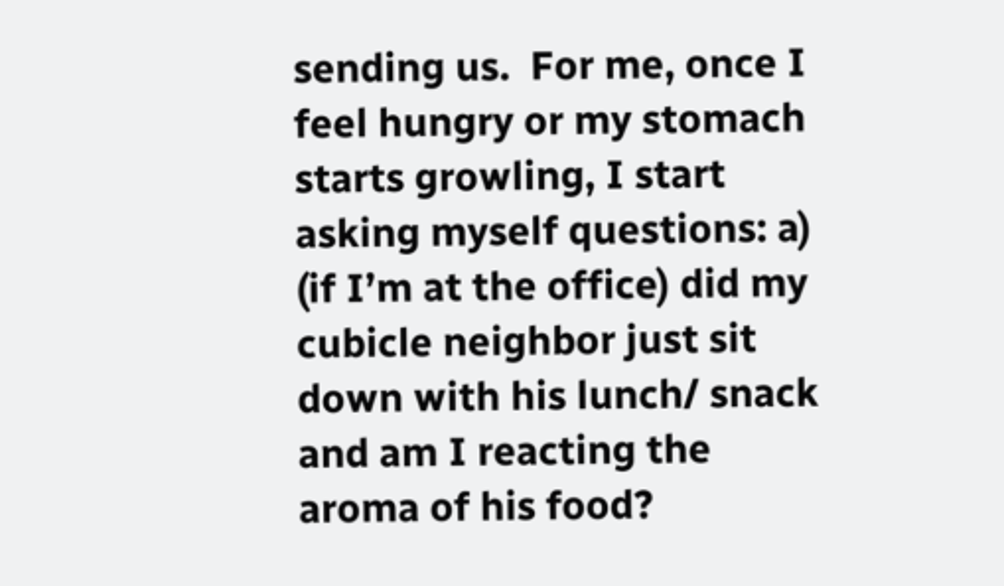sending us.  For me, once I feel hungry or my stomach starts growling, I start asking myself questions: a) (if I’m at the office) did my cubicle neighbor just sit down with his lunch/ snack and am I reacting the aroma of his food?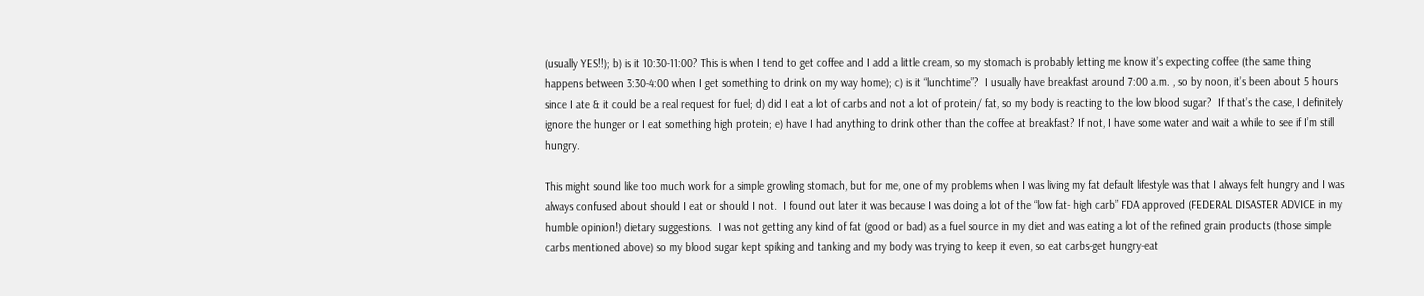(usually YES!!); b) is it 10:30-11:00? This is when I tend to get coffee and I add a little cream, so my stomach is probably letting me know it’s expecting coffee (the same thing happens between 3:30-4:00 when I get something to drink on my way home); c) is it “lunchtime”?  I usually have breakfast around 7:00 a.m. , so by noon, it’s been about 5 hours since I ate & it could be a real request for fuel; d) did I eat a lot of carbs and not a lot of protein/ fat, so my body is reacting to the low blood sugar?  If that’s the case, I definitely ignore the hunger or I eat something high protein; e) have I had anything to drink other than the coffee at breakfast? If not, I have some water and wait a while to see if I’m still hungry.

This might sound like too much work for a simple growling stomach, but for me, one of my problems when I was living my fat default lifestyle was that I always felt hungry and I was always confused about should I eat or should I not.  I found out later it was because I was doing a lot of the “low fat- high carb” FDA approved (FEDERAL DISASTER ADVICE in my humble opinion!) dietary suggestions.  I was not getting any kind of fat (good or bad) as a fuel source in my diet and was eating a lot of the refined grain products (those simple carbs mentioned above) so my blood sugar kept spiking and tanking and my body was trying to keep it even, so eat carbs-get hungry-eat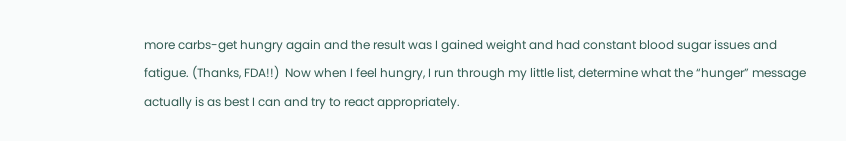more carbs-get hungry again and the result was I gained weight and had constant blood sugar issues and fatigue. (Thanks, FDA!!)  Now when I feel hungry, I run through my little list, determine what the “hunger” message actually is as best I can and try to react appropriately.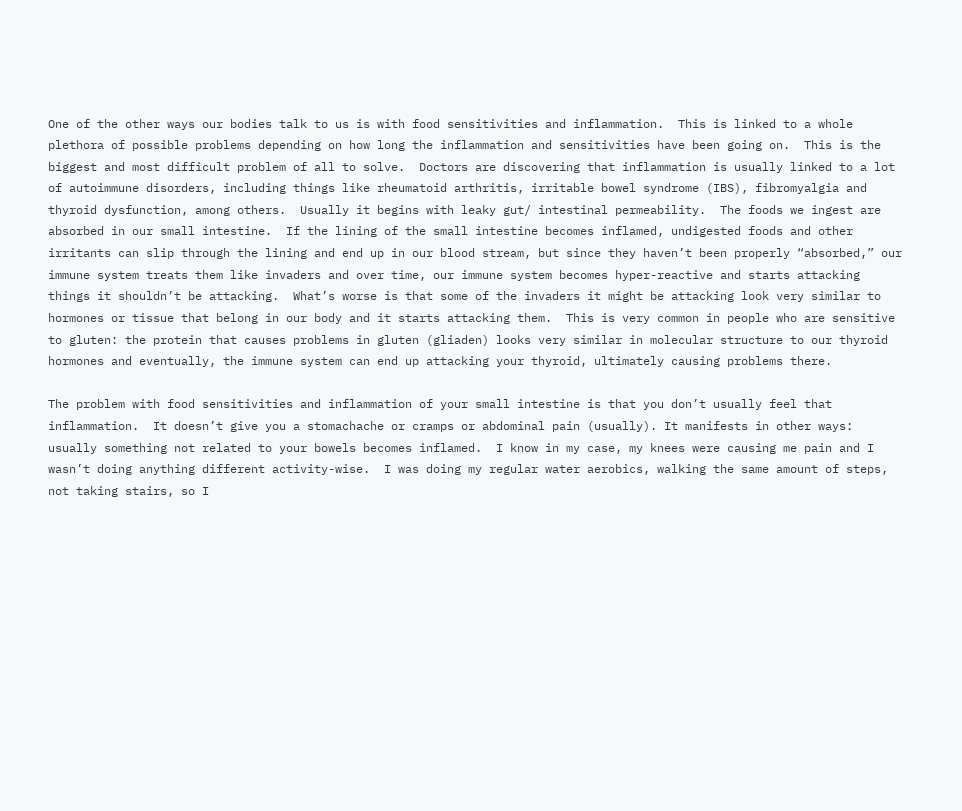One of the other ways our bodies talk to us is with food sensitivities and inflammation.  This is linked to a whole plethora of possible problems depending on how long the inflammation and sensitivities have been going on.  This is the biggest and most difficult problem of all to solve.  Doctors are discovering that inflammation is usually linked to a lot of autoimmune disorders, including things like rheumatoid arthritis, irritable bowel syndrome (IBS), fibromyalgia and thyroid dysfunction, among others.  Usually it begins with leaky gut/ intestinal permeability.  The foods we ingest are absorbed in our small intestine.  If the lining of the small intestine becomes inflamed, undigested foods and other irritants can slip through the lining and end up in our blood stream, but since they haven’t been properly “absorbed,” our immune system treats them like invaders and over time, our immune system becomes hyper-reactive and starts attacking things it shouldn’t be attacking.  What’s worse is that some of the invaders it might be attacking look very similar to hormones or tissue that belong in our body and it starts attacking them.  This is very common in people who are sensitive to gluten: the protein that causes problems in gluten (gliaden) looks very similar in molecular structure to our thyroid hormones and eventually, the immune system can end up attacking your thyroid, ultimately causing problems there.

The problem with food sensitivities and inflammation of your small intestine is that you don’t usually feel that inflammation.  It doesn’t give you a stomachache or cramps or abdominal pain (usually). It manifests in other ways: usually something not related to your bowels becomes inflamed.  I know in my case, my knees were causing me pain and I wasn’t doing anything different activity-wise.  I was doing my regular water aerobics, walking the same amount of steps, not taking stairs, so I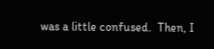was a little confused.  Then, I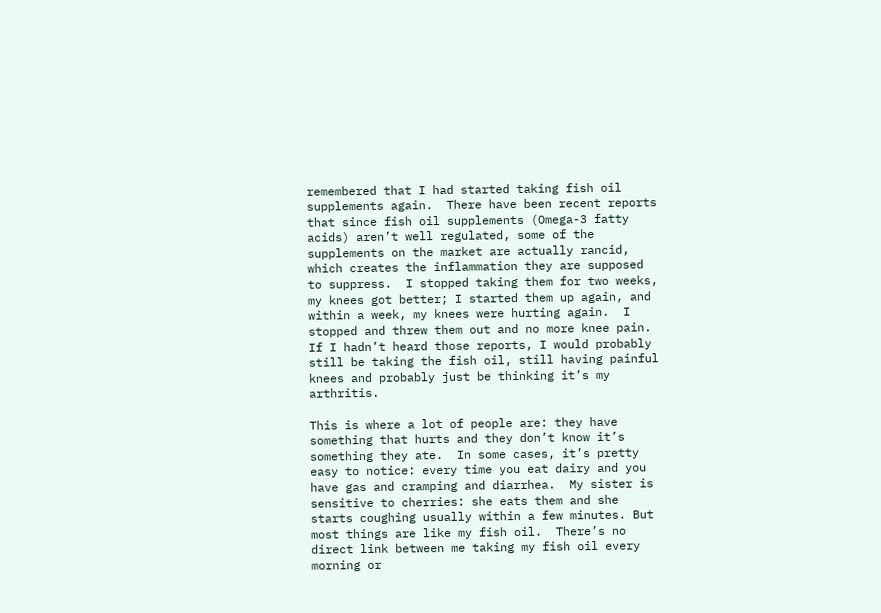remembered that I had started taking fish oil supplements again.  There have been recent reports that since fish oil supplements (Omega-3 fatty acids) aren’t well regulated, some of the supplements on the market are actually rancid, which creates the inflammation they are supposed to suppress.  I stopped taking them for two weeks, my knees got better; I started them up again, and within a week, my knees were hurting again.  I stopped and threw them out and no more knee pain.  If I hadn’t heard those reports, I would probably still be taking the fish oil, still having painful knees and probably just be thinking it’s my arthritis.

This is where a lot of people are: they have something that hurts and they don’t know it’s something they ate.  In some cases, it’s pretty easy to notice: every time you eat dairy and you have gas and cramping and diarrhea.  My sister is sensitive to cherries: she eats them and she starts coughing usually within a few minutes. But most things are like my fish oil.  There’s no direct link between me taking my fish oil every morning or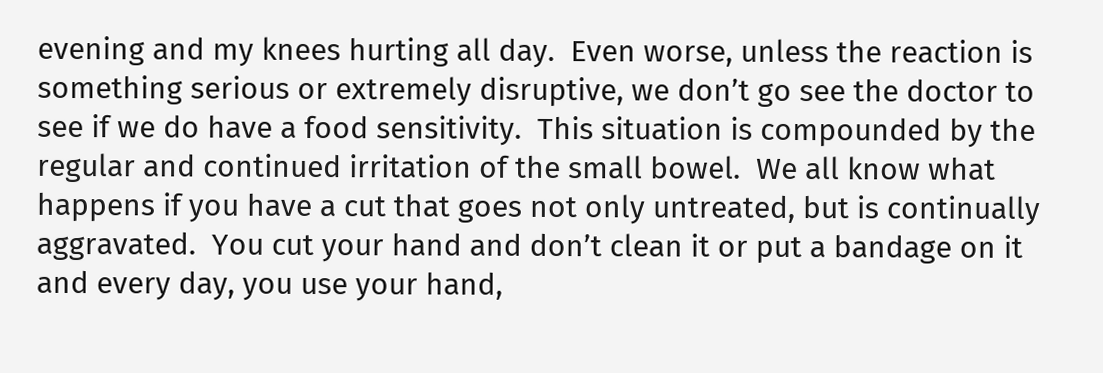evening and my knees hurting all day.  Even worse, unless the reaction is something serious or extremely disruptive, we don’t go see the doctor to see if we do have a food sensitivity.  This situation is compounded by the regular and continued irritation of the small bowel.  We all know what happens if you have a cut that goes not only untreated, but is continually aggravated.  You cut your hand and don’t clean it or put a bandage on it and every day, you use your hand,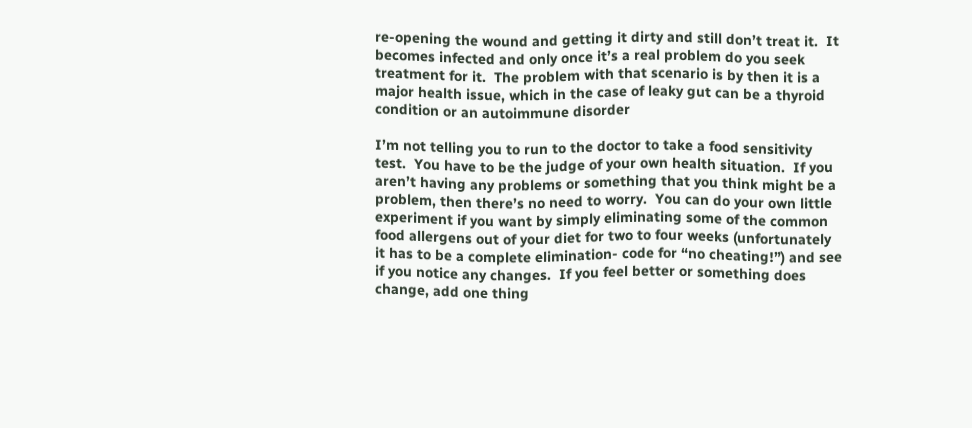re-opening the wound and getting it dirty and still don’t treat it.  It becomes infected and only once it’s a real problem do you seek treatment for it.  The problem with that scenario is by then it is a major health issue, which in the case of leaky gut can be a thyroid condition or an autoimmune disorder

I’m not telling you to run to the doctor to take a food sensitivity test.  You have to be the judge of your own health situation.  If you aren’t having any problems or something that you think might be a problem, then there’s no need to worry.  You can do your own little experiment if you want by simply eliminating some of the common food allergens out of your diet for two to four weeks (unfortunately it has to be a complete elimination- code for “no cheating!”) and see if you notice any changes.  If you feel better or something does change, add one thing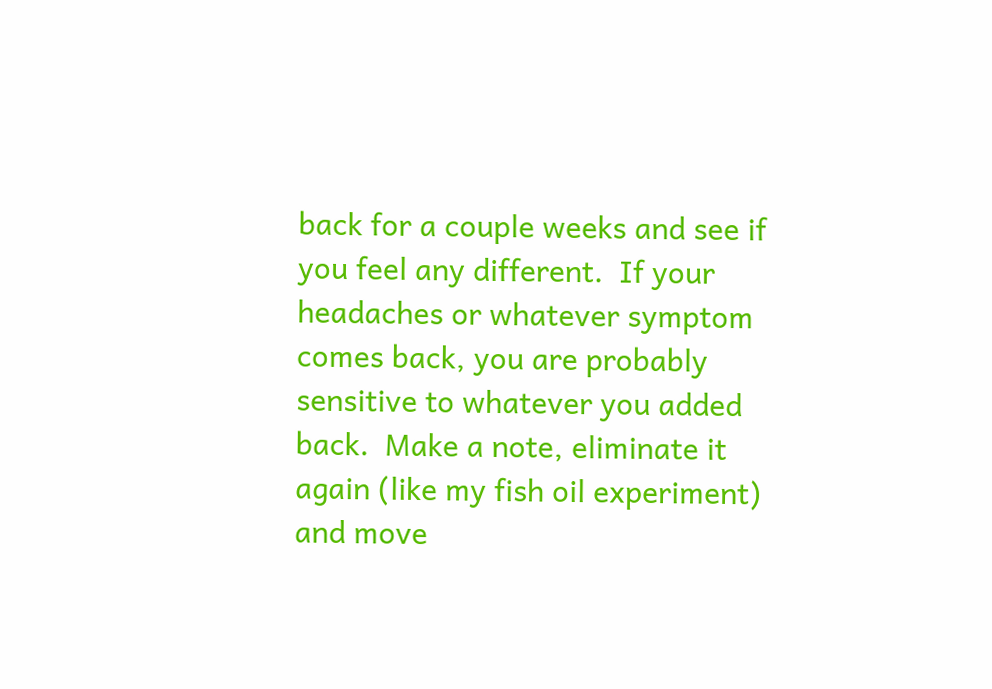back for a couple weeks and see if you feel any different.  If your headaches or whatever symptom comes back, you are probably sensitive to whatever you added back.  Make a note, eliminate it again (like my fish oil experiment) and move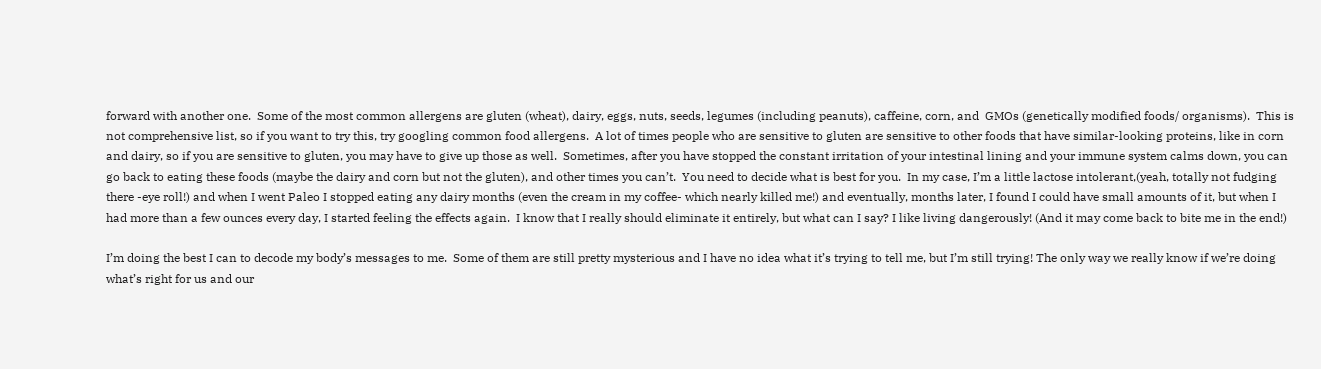forward with another one.  Some of the most common allergens are gluten (wheat), dairy, eggs, nuts, seeds, legumes (including peanuts), caffeine, corn, and  GMOs (genetically modified foods/ organisms).  This is not comprehensive list, so if you want to try this, try googling common food allergens.  A lot of times people who are sensitive to gluten are sensitive to other foods that have similar-looking proteins, like in corn and dairy, so if you are sensitive to gluten, you may have to give up those as well.  Sometimes, after you have stopped the constant irritation of your intestinal lining and your immune system calms down, you can go back to eating these foods (maybe the dairy and corn but not the gluten), and other times you can’t.  You need to decide what is best for you.  In my case, I’m a little lactose intolerant,(yeah, totally not fudging there -eye roll!) and when I went Paleo I stopped eating any dairy months (even the cream in my coffee- which nearly killed me!) and eventually, months later, I found I could have small amounts of it, but when I had more than a few ounces every day, I started feeling the effects again.  I know that I really should eliminate it entirely, but what can I say? I like living dangerously! (And it may come back to bite me in the end!)

I’m doing the best I can to decode my body’s messages to me.  Some of them are still pretty mysterious and I have no idea what it’s trying to tell me, but I’m still trying! The only way we really know if we’re doing what’s right for us and our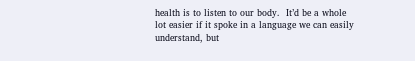health is to listen to our body.  It’d be a whole lot easier if it spoke in a language we can easily understand, but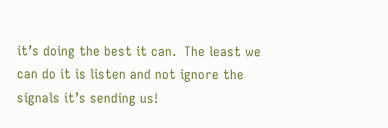it’s doing the best it can.  The least we can do it is listen and not ignore the signals it’s sending us!